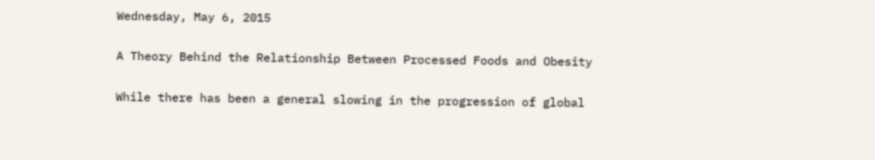Wednesday, May 6, 2015

A Theory Behind the Relationship Between Processed Foods and Obesity

While there has been a general slowing in the progression of global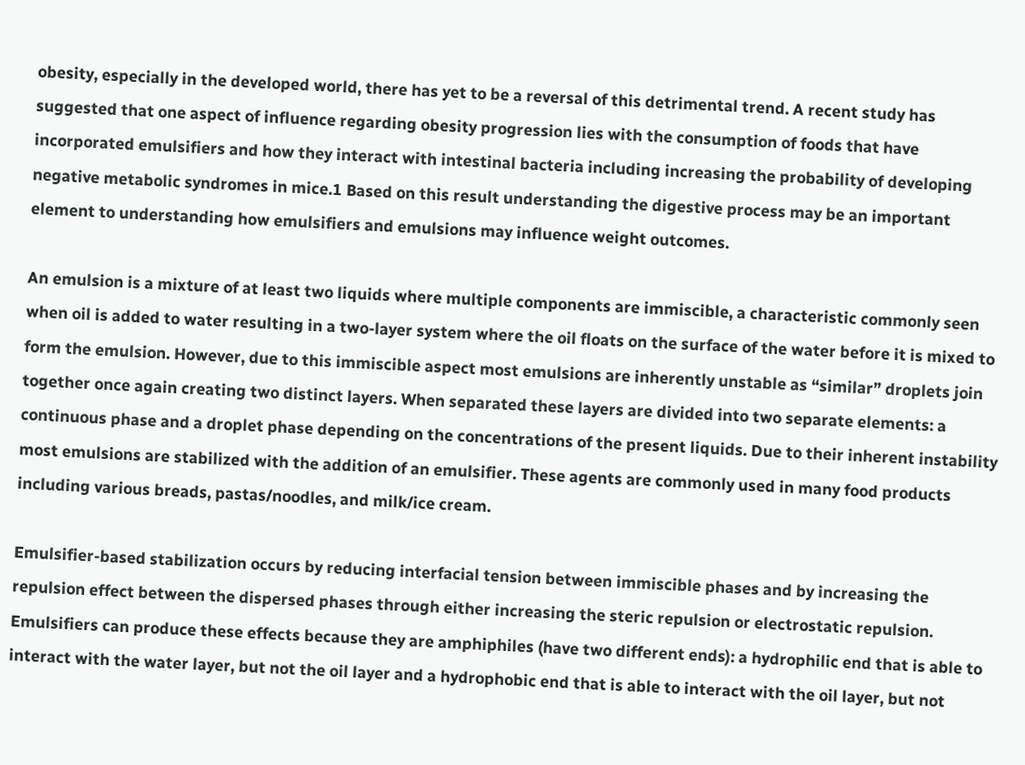obesity, especially in the developed world, there has yet to be a reversal of this detrimental trend. A recent study has suggested that one aspect of influence regarding obesity progression lies with the consumption of foods that have incorporated emulsifiers and how they interact with intestinal bacteria including increasing the probability of developing negative metabolic syndromes in mice.1 Based on this result understanding the digestive process may be an important element to understanding how emulsifiers and emulsions may influence weight outcomes.

An emulsion is a mixture of at least two liquids where multiple components are immiscible, a characteristic commonly seen when oil is added to water resulting in a two-layer system where the oil floats on the surface of the water before it is mixed to form the emulsion. However, due to this immiscible aspect most emulsions are inherently unstable as “similar” droplets join together once again creating two distinct layers. When separated these layers are divided into two separate elements: a continuous phase and a droplet phase depending on the concentrations of the present liquids. Due to their inherent instability most emulsions are stabilized with the addition of an emulsifier. These agents are commonly used in many food products including various breads, pastas/noodles, and milk/ice cream.

Emulsifier-based stabilization occurs by reducing interfacial tension between immiscible phases and by increasing the repulsion effect between the dispersed phases through either increasing the steric repulsion or electrostatic repulsion. Emulsifiers can produce these effects because they are amphiphiles (have two different ends): a hydrophilic end that is able to interact with the water layer, but not the oil layer and a hydrophobic end that is able to interact with the oil layer, but not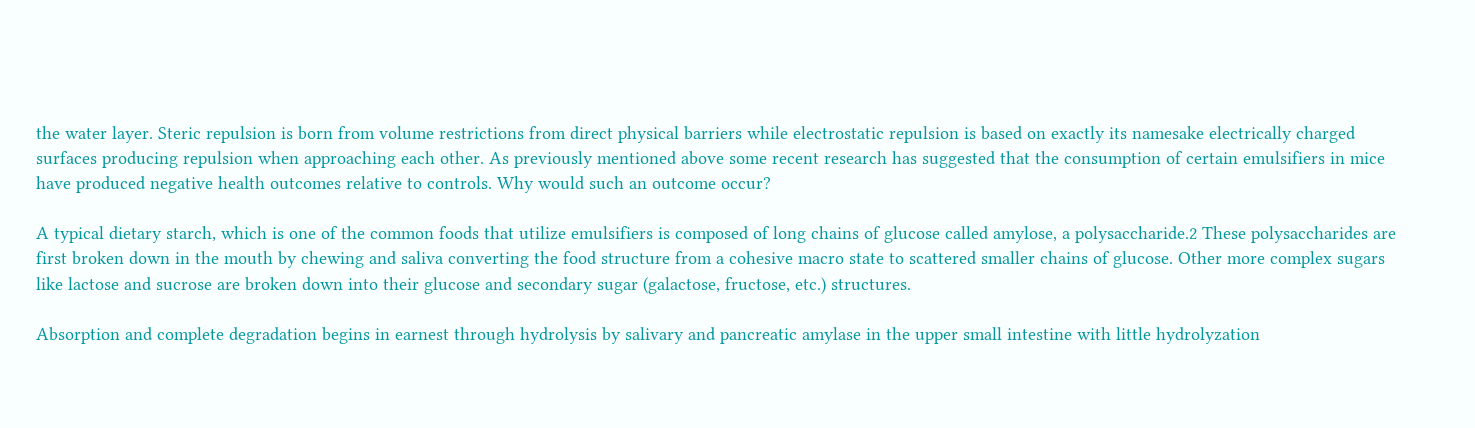the water layer. Steric repulsion is born from volume restrictions from direct physical barriers while electrostatic repulsion is based on exactly its namesake electrically charged surfaces producing repulsion when approaching each other. As previously mentioned above some recent research has suggested that the consumption of certain emulsifiers in mice have produced negative health outcomes relative to controls. Why would such an outcome occur?

A typical dietary starch, which is one of the common foods that utilize emulsifiers is composed of long chains of glucose called amylose, a polysaccharide.2 These polysaccharides are first broken down in the mouth by chewing and saliva converting the food structure from a cohesive macro state to scattered smaller chains of glucose. Other more complex sugars like lactose and sucrose are broken down into their glucose and secondary sugar (galactose, fructose, etc.) structures.

Absorption and complete degradation begins in earnest through hydrolysis by salivary and pancreatic amylase in the upper small intestine with little hydrolyzation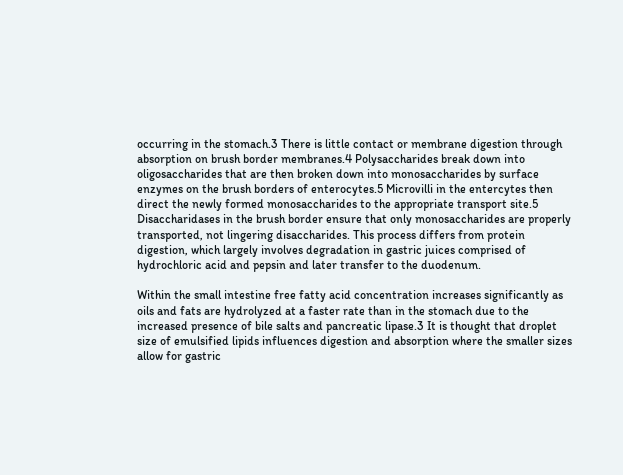occurring in the stomach.3 There is little contact or membrane digestion through absorption on brush border membranes.4 Polysaccharides break down into oligosaccharides that are then broken down into monosaccharides by surface enzymes on the brush borders of enterocytes.5 Microvilli in the entercytes then direct the newly formed monosaccharides to the appropriate transport site.5 Disaccharidases in the brush border ensure that only monosaccharides are properly transported, not lingering disaccharides. This process differs from protein digestion, which largely involves degradation in gastric juices comprised of hydrochloric acid and pepsin and later transfer to the duodenum.

Within the small intestine free fatty acid concentration increases significantly as oils and fats are hydrolyzed at a faster rate than in the stomach due to the increased presence of bile salts and pancreatic lipase.3 It is thought that droplet size of emulsified lipids influences digestion and absorption where the smaller sizes allow for gastric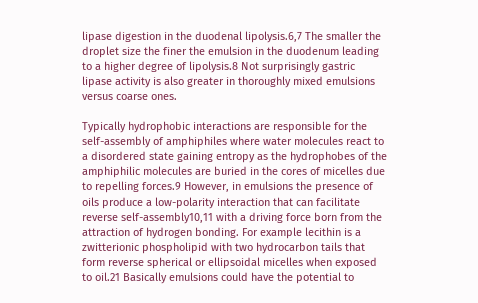lipase digestion in the duodenal lipolysis.6,7 The smaller the droplet size the finer the emulsion in the duodenum leading to a higher degree of lipolysis.8 Not surprisingly gastric lipase activity is also greater in thoroughly mixed emulsions versus coarse ones.

Typically hydrophobic interactions are responsible for the self-assembly of amphiphiles where water molecules react to a disordered state gaining entropy as the hydrophobes of the amphiphilic molecules are buried in the cores of micelles due to repelling forces.9 However, in emulsions the presence of oils produce a low-polarity interaction that can facilitate reverse self-assembly10,11 with a driving force born from the attraction of hydrogen bonding. For example lecithin is a zwitterionic phospholipid with two hydrocarbon tails that form reverse spherical or ellipsoidal micelles when exposed to oil.21 Basically emulsions could have the potential to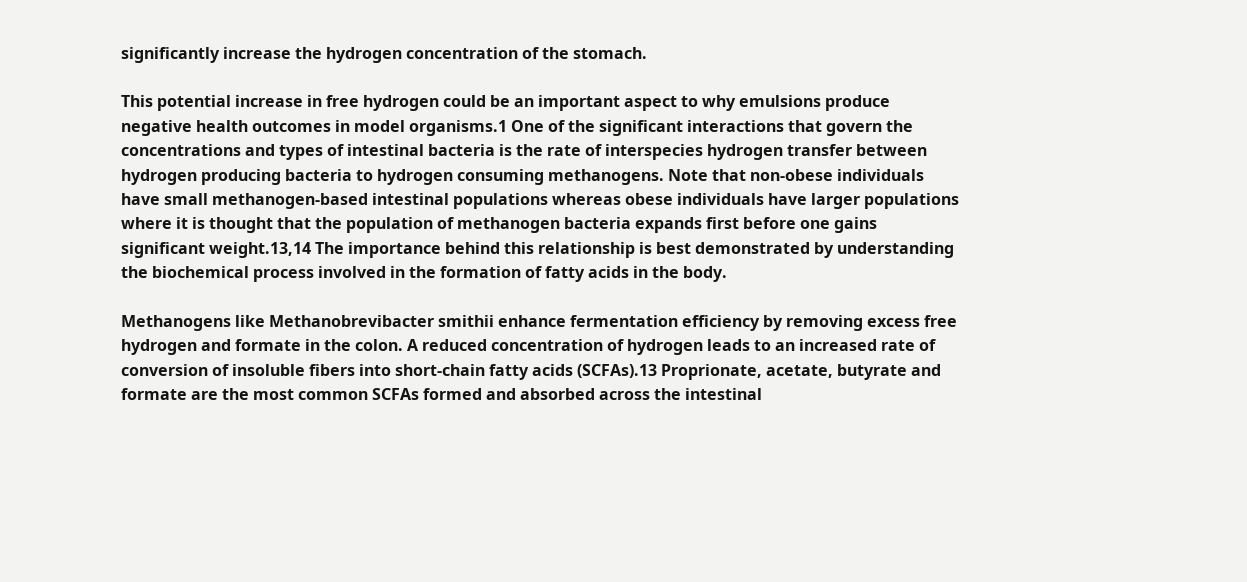significantly increase the hydrogen concentration of the stomach.

This potential increase in free hydrogen could be an important aspect to why emulsions produce negative health outcomes in model organisms.1 One of the significant interactions that govern the concentrations and types of intestinal bacteria is the rate of interspecies hydrogen transfer between hydrogen producing bacteria to hydrogen consuming methanogens. Note that non-obese individuals have small methanogen-based intestinal populations whereas obese individuals have larger populations where it is thought that the population of methanogen bacteria expands first before one gains significant weight.13,14 The importance behind this relationship is best demonstrated by understanding the biochemical process involved in the formation of fatty acids in the body.

Methanogens like Methanobrevibacter smithii enhance fermentation efficiency by removing excess free hydrogen and formate in the colon. A reduced concentration of hydrogen leads to an increased rate of conversion of insoluble fibers into short-chain fatty acids (SCFAs).13 Proprionate, acetate, butyrate and formate are the most common SCFAs formed and absorbed across the intestinal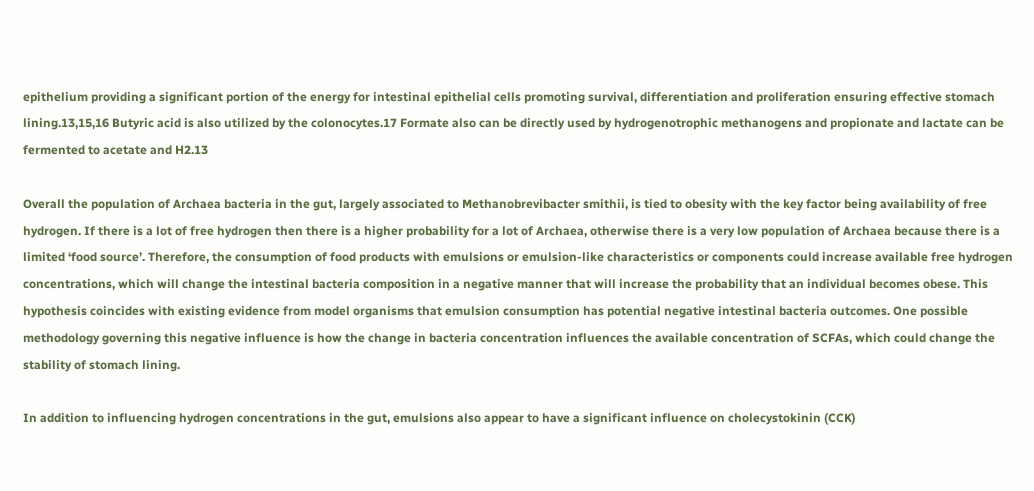epithelium providing a significant portion of the energy for intestinal epithelial cells promoting survival, differentiation and proliferation ensuring effective stomach lining.13,15,16 Butyric acid is also utilized by the colonocytes.17 Formate also can be directly used by hydrogenotrophic methanogens and propionate and lactate can be fermented to acetate and H2.13

Overall the population of Archaea bacteria in the gut, largely associated to Methanobrevibacter smithii, is tied to obesity with the key factor being availability of free hydrogen. If there is a lot of free hydrogen then there is a higher probability for a lot of Archaea, otherwise there is a very low population of Archaea because there is a limited ‘food source’. Therefore, the consumption of food products with emulsions or emulsion-like characteristics or components could increase available free hydrogen concentrations, which will change the intestinal bacteria composition in a negative manner that will increase the probability that an individual becomes obese. This hypothesis coincides with existing evidence from model organisms that emulsion consumption has potential negative intestinal bacteria outcomes. One possible methodology governing this negative influence is how the change in bacteria concentration influences the available concentration of SCFAs, which could change the stability of stomach lining.

In addition to influencing hydrogen concentrations in the gut, emulsions also appear to have a significant influence on cholecystokinin (CCK)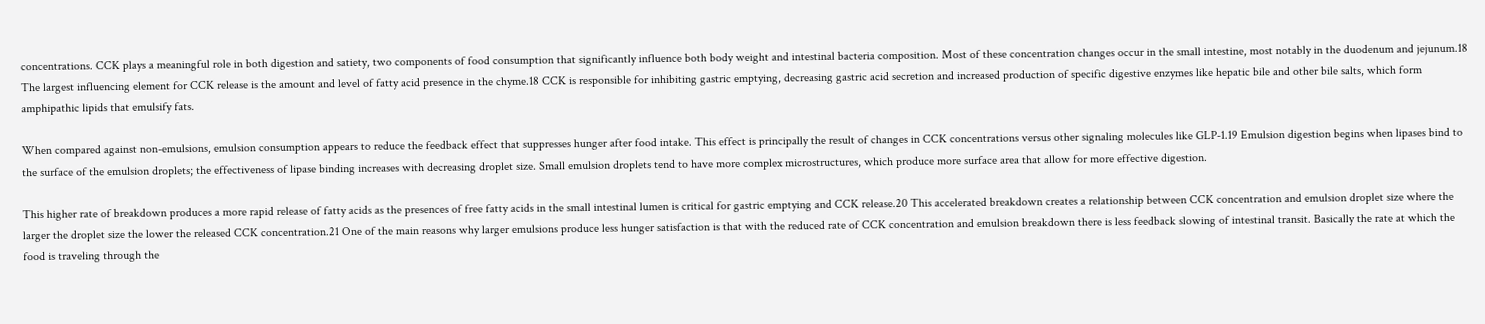concentrations. CCK plays a meaningful role in both digestion and satiety, two components of food consumption that significantly influence both body weight and intestinal bacteria composition. Most of these concentration changes occur in the small intestine, most notably in the duodenum and jejunum.18 The largest influencing element for CCK release is the amount and level of fatty acid presence in the chyme.18 CCK is responsible for inhibiting gastric emptying, decreasing gastric acid secretion and increased production of specific digestive enzymes like hepatic bile and other bile salts, which form amphipathic lipids that emulsify fats.

When compared against non-emulsions, emulsion consumption appears to reduce the feedback effect that suppresses hunger after food intake. This effect is principally the result of changes in CCK concentrations versus other signaling molecules like GLP-1.19 Emulsion digestion begins when lipases bind to the surface of the emulsion droplets; the effectiveness of lipase binding increases with decreasing droplet size. Small emulsion droplets tend to have more complex microstructures, which produce more surface area that allow for more effective digestion.

This higher rate of breakdown produces a more rapid release of fatty acids as the presences of free fatty acids in the small intestinal lumen is critical for gastric emptying and CCK release.20 This accelerated breakdown creates a relationship between CCK concentration and emulsion droplet size where the larger the droplet size the lower the released CCK concentration.21 One of the main reasons why larger emulsions produce less hunger satisfaction is that with the reduced rate of CCK concentration and emulsion breakdown there is less feedback slowing of intestinal transit. Basically the rate at which the food is traveling through the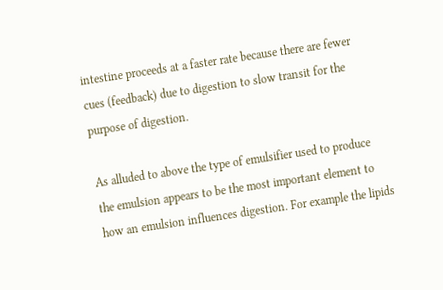intestine proceeds at a faster rate because there are fewer cues (feedback) due to digestion to slow transit for the purpose of digestion.

As alluded to above the type of emulsifier used to produce the emulsion appears to be the most important element to how an emulsion influences digestion. For example the lipids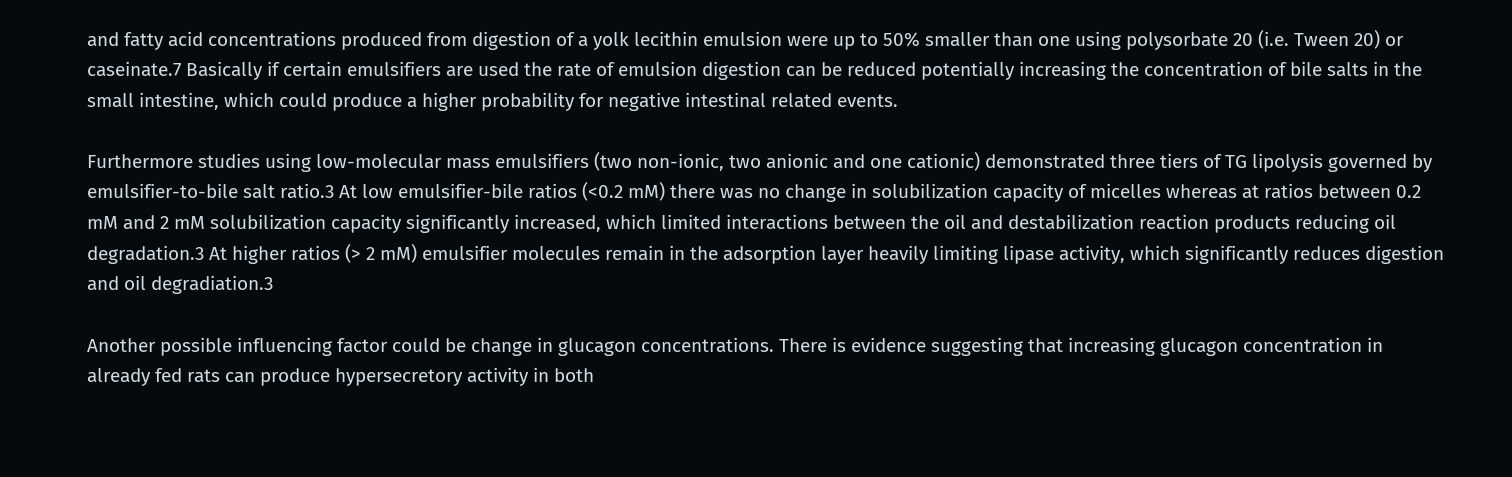and fatty acid concentrations produced from digestion of a yolk lecithin emulsion were up to 50% smaller than one using polysorbate 20 (i.e. Tween 20) or caseinate.7 Basically if certain emulsifiers are used the rate of emulsion digestion can be reduced potentially increasing the concentration of bile salts in the small intestine, which could produce a higher probability for negative intestinal related events.

Furthermore studies using low-molecular mass emulsifiers (two non-ionic, two anionic and one cationic) demonstrated three tiers of TG lipolysis governed by emulsifier-to-bile salt ratio.3 At low emulsifier-bile ratios (<0.2 mM) there was no change in solubilization capacity of micelles whereas at ratios between 0.2 mM and 2 mM solubilization capacity significantly increased, which limited interactions between the oil and destabilization reaction products reducing oil degradation.3 At higher ratios (> 2 mM) emulsifier molecules remain in the adsorption layer heavily limiting lipase activity, which significantly reduces digestion and oil degradiation.3

Another possible influencing factor could be change in glucagon concentrations. There is evidence suggesting that increasing glucagon concentration in already fed rats can produce hypersecretory activity in both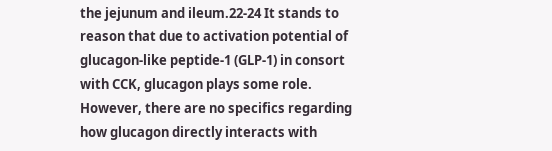the jejunum and ileum.22-24 It stands to reason that due to activation potential of glucagon-like peptide-1 (GLP-1) in consort with CCK, glucagon plays some role. However, there are no specifics regarding how glucagon directly interacts with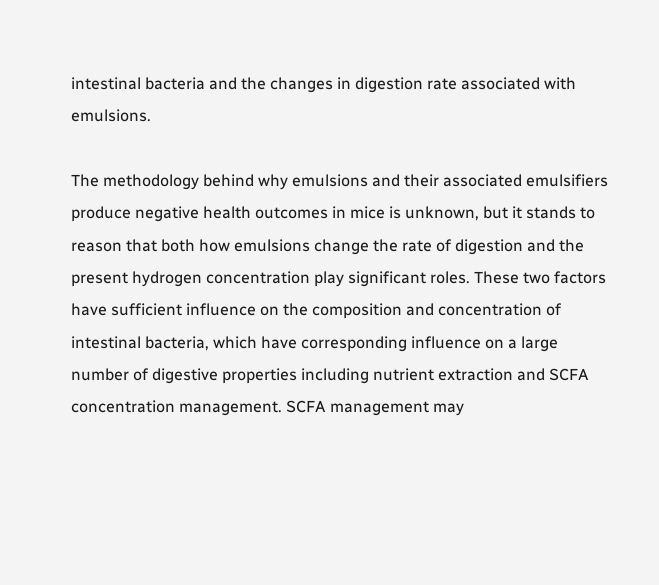intestinal bacteria and the changes in digestion rate associated with emulsions.

The methodology behind why emulsions and their associated emulsifiers produce negative health outcomes in mice is unknown, but it stands to reason that both how emulsions change the rate of digestion and the present hydrogen concentration play significant roles. These two factors have sufficient influence on the composition and concentration of intestinal bacteria, which have corresponding influence on a large number of digestive properties including nutrient extraction and SCFA concentration management. SCFA management may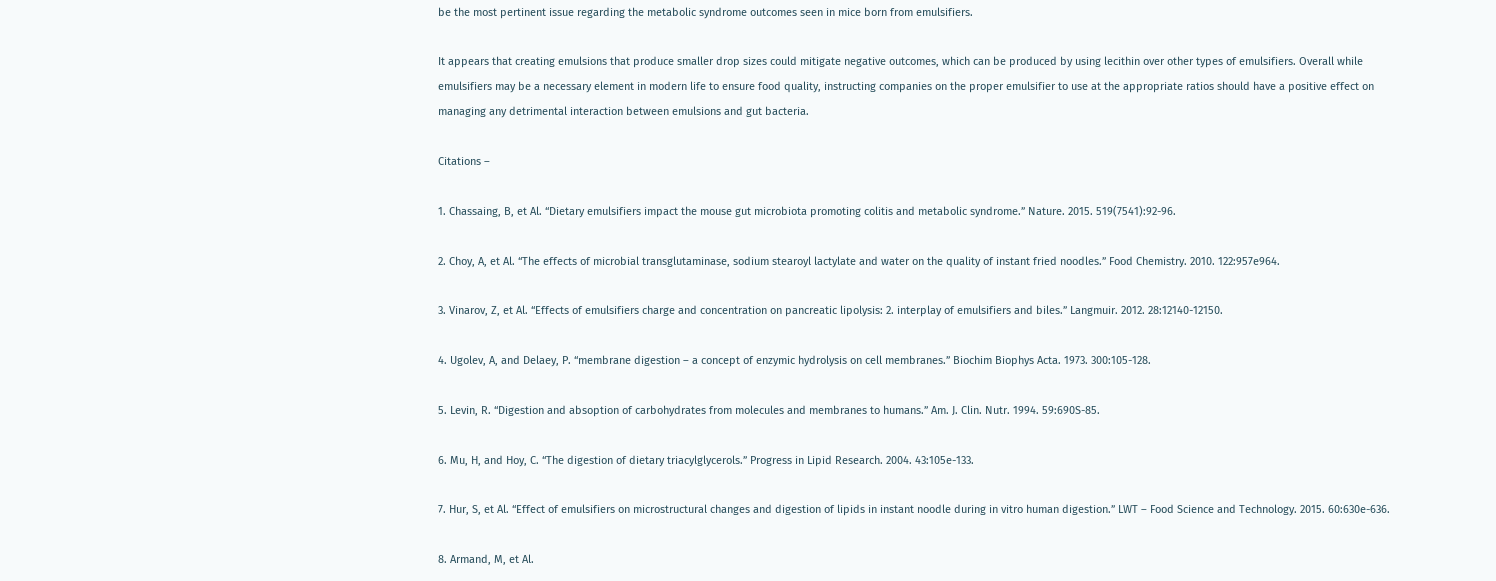be the most pertinent issue regarding the metabolic syndrome outcomes seen in mice born from emulsifiers.

It appears that creating emulsions that produce smaller drop sizes could mitigate negative outcomes, which can be produced by using lecithin over other types of emulsifiers. Overall while emulsifiers may be a necessary element in modern life to ensure food quality, instructing companies on the proper emulsifier to use at the appropriate ratios should have a positive effect on managing any detrimental interaction between emulsions and gut bacteria.

Citations –

1. Chassaing, B, et Al. “Dietary emulsifiers impact the mouse gut microbiota promoting colitis and metabolic syndrome.” Nature. 2015. 519(7541):92-96.

2. Choy, A, et Al. “The effects of microbial transglutaminase, sodium stearoyl lactylate and water on the quality of instant fried noodles.” Food Chemistry. 2010. 122:957e964.

3. Vinarov, Z, et Al. “Effects of emulsifiers charge and concentration on pancreatic lipolysis: 2. interplay of emulsifiers and biles.” Langmuir. 2012. 28:12140-12150.

4. Ugolev, A, and Delaey, P. “membrane digestion – a concept of enzymic hydrolysis on cell membranes.” Biochim Biophys Acta. 1973. 300:105-128.

5. Levin, R. “Digestion and absoption of carbohydrates from molecules and membranes to humans.” Am. J. Clin. Nutr. 1994. 59:690S-85.

6. Mu, H, and Hoy, C. “The digestion of dietary triacylglycerols.” Progress in Lipid Research. 2004. 43:105e-133.

7. Hur, S, et Al. “Effect of emulsifiers on microstructural changes and digestion of lipids in instant noodle during in vitro human digestion.” LWT – Food Science and Technology. 2015. 60:630e-636.

8. Armand, M, et Al.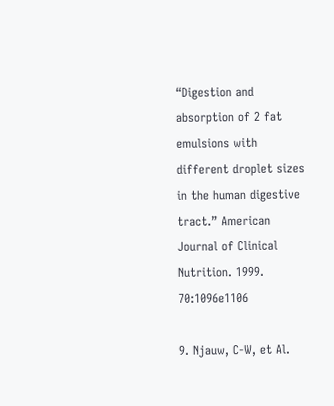“Digestion and absorption of 2 fat emulsions with different droplet sizes in the human digestive tract.” American Journal of Clinical Nutrition. 1999. 70:1096e1106

9. Njauw, C-W, et Al.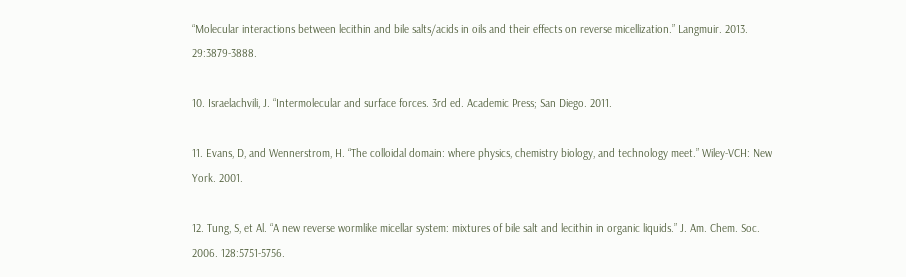“Molecular interactions between lecithin and bile salts/acids in oils and their effects on reverse micellization.” Langmuir. 2013. 29:3879-3888.

10. Israelachvili, J. “Intermolecular and surface forces. 3rd ed. Academic Press; San Diego. 2011.

11. Evans, D, and Wennerstrom, H. “The colloidal domain: where physics, chemistry biology, and technology meet.” Wiley-VCH: New York. 2001.

12. Tung, S, et Al. “A new reverse wormlike micellar system: mixtures of bile salt and lecithin in organic liquids.” J. Am. Chem. Soc. 2006. 128:5751-5756.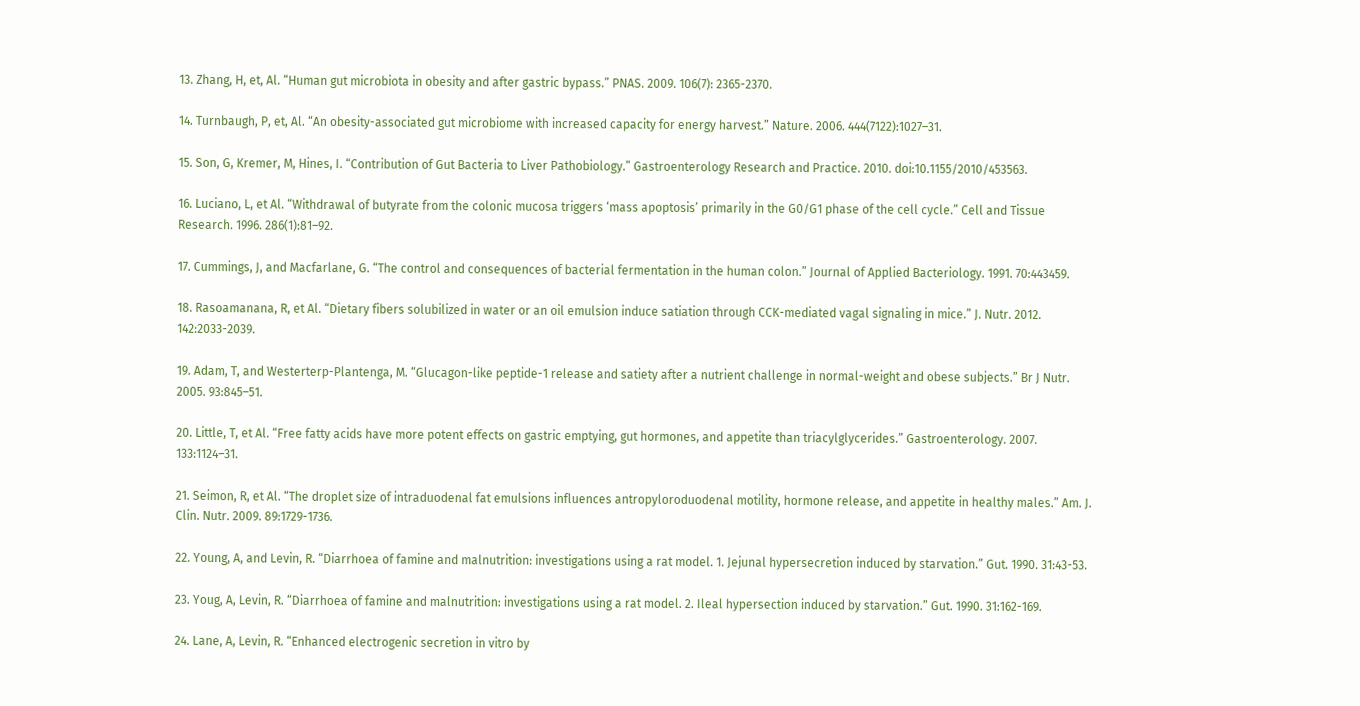13. Zhang, H, et, Al. “Human gut microbiota in obesity and after gastric bypass.” PNAS. 2009. 106(7): 2365-2370.

14. Turnbaugh, P, et, Al. “An obesity-associated gut microbiome with increased capacity for energy harvest.” Nature. 2006. 444(7122):1027–31.

15. Son, G, Kremer, M, Hines, I. “Contribution of Gut Bacteria to Liver Pathobiology.” Gastroenterology Research and Practice. 2010. doi:10.1155/2010/453563.

16. Luciano, L, et Al. “Withdrawal of butyrate from the colonic mucosa triggers ‘mass apoptosis’ primarily in the G0/G1 phase of the cell cycle.” Cell and Tissue Research. 1996. 286(1):81–92.

17. Cummings, J, and Macfarlane, G. “The control and consequences of bacterial fermentation in the human colon.” Journal of Applied Bacteriology. 1991. 70:443459.

18. Rasoamanana, R, et Al. “Dietary fibers solubilized in water or an oil emulsion induce satiation through CCK-mediated vagal signaling in mice.” J. Nutr. 2012. 142:2033-2039.

19. Adam, T, and Westerterp-Plantenga, M. “Glucagon-like peptide-1 release and satiety after a nutrient challenge in normal-weight and obese subjects.” Br J Nutr. 2005. 93:845–51.

20. Little, T, et Al. “Free fatty acids have more potent effects on gastric emptying, gut hormones, and appetite than triacylglycerides.” Gastroenterology. 2007. 133:1124–31.

21. Seimon, R, et Al. “The droplet size of intraduodenal fat emulsions influences antropyloroduodenal motility, hormone release, and appetite in healthy males.” Am. J. Clin. Nutr. 2009. 89:1729-1736.

22. Young, A, and Levin, R. “Diarrhoea of famine and malnutrition: investigations using a rat model. 1. Jejunal hypersecretion induced by starvation.” Gut. 1990. 31:43-53.

23. Youg, A, Levin, R. “Diarrhoea of famine and malnutrition: investigations using a rat model. 2. Ileal hypersection induced by starvation.” Gut. 1990. 31:162-169.

24. Lane, A, Levin, R. “Enhanced electrogenic secretion in vitro by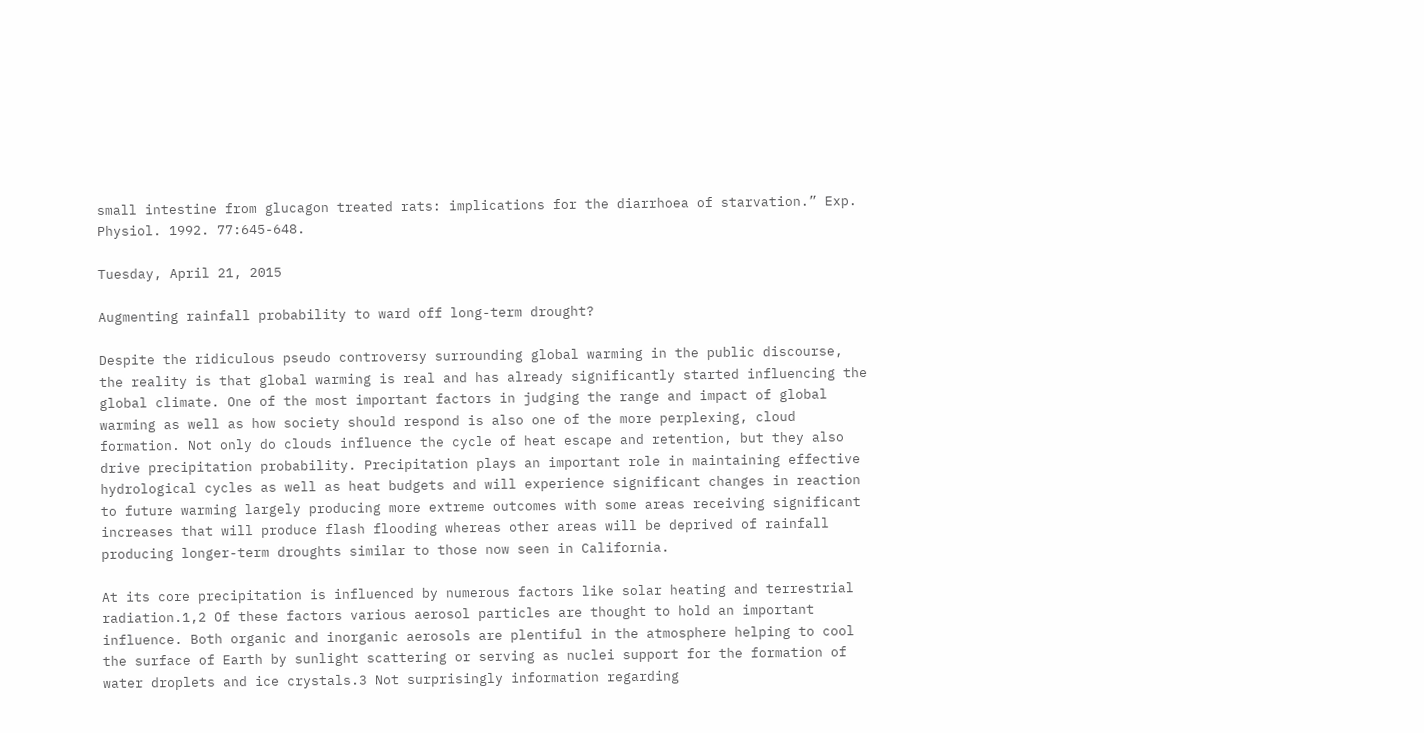small intestine from glucagon treated rats: implications for the diarrhoea of starvation.” Exp. Physiol. 1992. 77:645-648.

Tuesday, April 21, 2015

Augmenting rainfall probability to ward off long-term drought?

Despite the ridiculous pseudo controversy surrounding global warming in the public discourse, the reality is that global warming is real and has already significantly started influencing the global climate. One of the most important factors in judging the range and impact of global warming as well as how society should respond is also one of the more perplexing, cloud formation. Not only do clouds influence the cycle of heat escape and retention, but they also drive precipitation probability. Precipitation plays an important role in maintaining effective hydrological cycles as well as heat budgets and will experience significant changes in reaction to future warming largely producing more extreme outcomes with some areas receiving significant increases that will produce flash flooding whereas other areas will be deprived of rainfall producing longer-term droughts similar to those now seen in California.

At its core precipitation is influenced by numerous factors like solar heating and terrestrial radiation.1,2 Of these factors various aerosol particles are thought to hold an important influence. Both organic and inorganic aerosols are plentiful in the atmosphere helping to cool the surface of Earth by sunlight scattering or serving as nuclei support for the formation of water droplets and ice crystals.3 Not surprisingly information regarding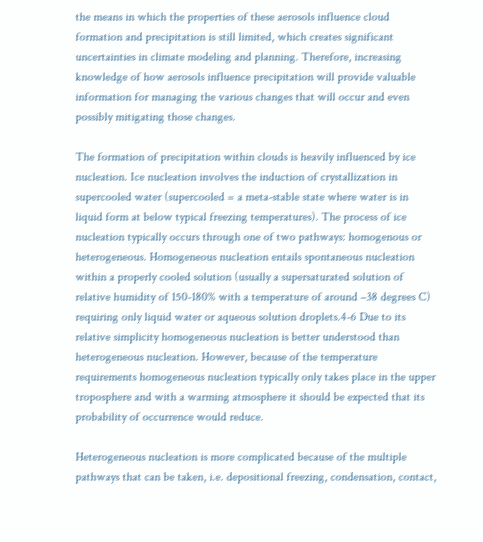the means in which the properties of these aerosols influence cloud formation and precipitation is still limited, which creates significant uncertainties in climate modeling and planning. Therefore, increasing knowledge of how aerosols influence precipitation will provide valuable information for managing the various changes that will occur and even possibly mitigating those changes.

The formation of precipitation within clouds is heavily influenced by ice nucleation. Ice nucleation involves the induction of crystallization in supercooled water (supercooled = a meta-stable state where water is in liquid form at below typical freezing temperatures). The process of ice nucleation typically occurs through one of two pathways: homogenous or heterogeneous. Homogeneous nucleation entails spontaneous nucleation within a properly cooled solution (usually a supersaturated solution of relative humidity of 150-180% with a temperature of around –38 degrees C) requiring only liquid water or aqueous solution droplets.4-6 Due to its relative simplicity homogeneous nucleation is better understood than heterogeneous nucleation. However, because of the temperature requirements homogeneous nucleation typically only takes place in the upper troposphere and with a warming atmosphere it should be expected that its probability of occurrence would reduce.

Heterogeneous nucleation is more complicated because of the multiple pathways that can be taken, i.e. depositional freezing, condensation, contact,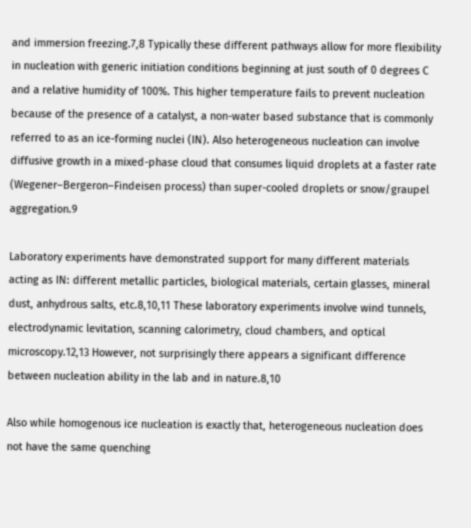and immersion freezing.7,8 Typically these different pathways allow for more flexibility in nucleation with generic initiation conditions beginning at just south of 0 degrees C and a relative humidity of 100%. This higher temperature fails to prevent nucleation because of the presence of a catalyst, a non-water based substance that is commonly referred to as an ice-forming nuclei (IN). Also heterogeneous nucleation can involve diffusive growth in a mixed-phase cloud that consumes liquid droplets at a faster rate (Wegener–Bergeron–Findeisen process) than super-cooled droplets or snow/graupel aggregation.9

Laboratory experiments have demonstrated support for many different materials acting as IN: different metallic particles, biological materials, certain glasses, mineral dust, anhydrous salts, etc.8,10,11 These laboratory experiments involve wind tunnels, electrodynamic levitation, scanning calorimetry, cloud chambers, and optical microscopy.12,13 However, not surprisingly there appears a significant difference between nucleation ability in the lab and in nature.8,10

Also while homogenous ice nucleation is exactly that, heterogeneous nucleation does not have the same quenching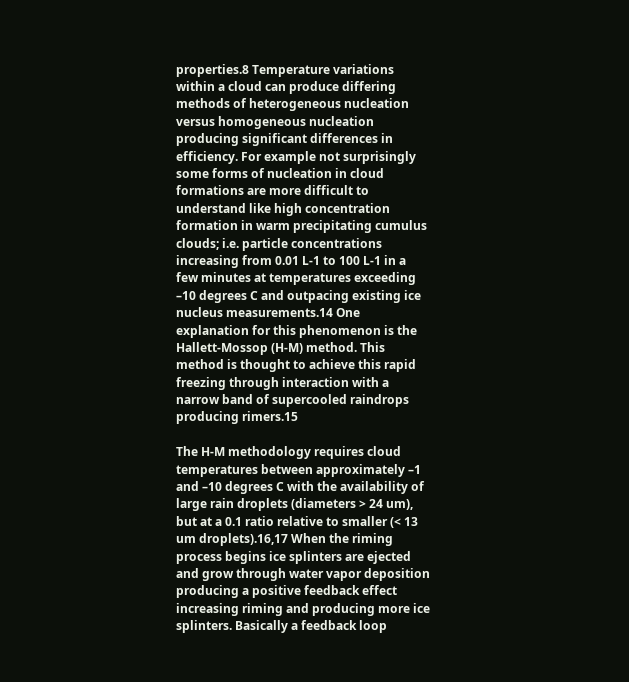properties.8 Temperature variations within a cloud can produce differing methods of heterogeneous nucleation versus homogeneous nucleation producing significant differences in efficiency. For example not surprisingly some forms of nucleation in cloud formations are more difficult to understand like high concentration formation in warm precipitating cumulus clouds; i.e. particle concentrations increasing from 0.01 L-1 to 100 L-1 in a few minutes at temperatures exceeding –10 degrees C and outpacing existing ice nucleus measurements.14 One explanation for this phenomenon is the Hallett-Mossop (H-M) method. This method is thought to achieve this rapid freezing through interaction with a narrow band of supercooled raindrops producing rimers.15

The H-M methodology requires cloud temperatures between approximately –1 and –10 degrees C with the availability of large rain droplets (diameters > 24 um), but at a 0.1 ratio relative to smaller (< 13 um droplets).16,17 When the riming process begins ice splinters are ejected and grow through water vapor deposition producing a positive feedback effect increasing riming and producing more ice splinters. Basically a feedback loop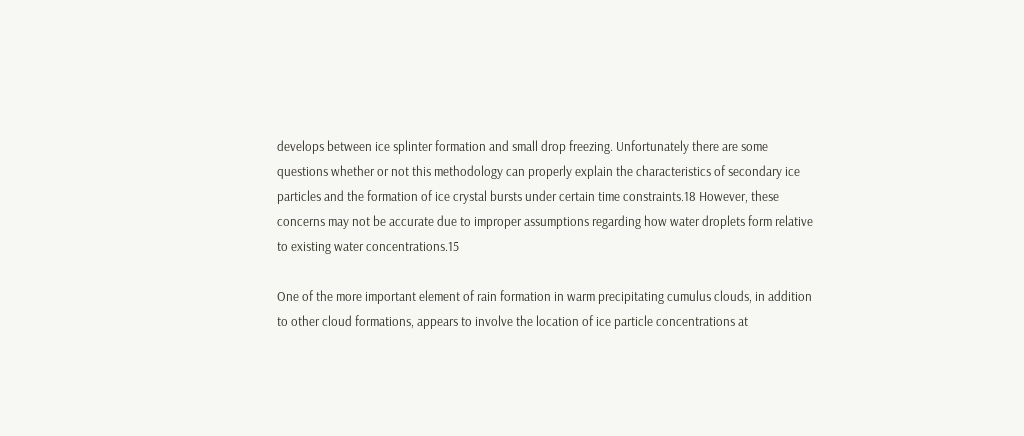develops between ice splinter formation and small drop freezing. Unfortunately there are some questions whether or not this methodology can properly explain the characteristics of secondary ice particles and the formation of ice crystal bursts under certain time constraints.18 However, these concerns may not be accurate due to improper assumptions regarding how water droplets form relative to existing water concentrations.15

One of the more important element of rain formation in warm precipitating cumulus clouds, in addition to other cloud formations, appears to involve the location of ice particle concentrations at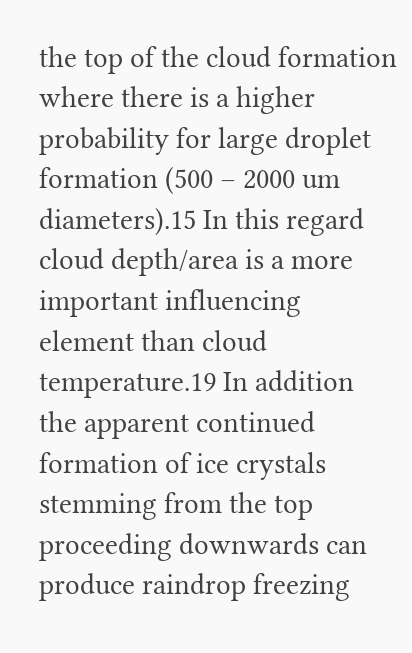the top of the cloud formation where there is a higher probability for large droplet formation (500 – 2000 um diameters).15 In this regard cloud depth/area is a more important influencing element than cloud temperature.19 In addition the apparent continued formation of ice crystals stemming from the top proceeding downwards can produce raindrop freezing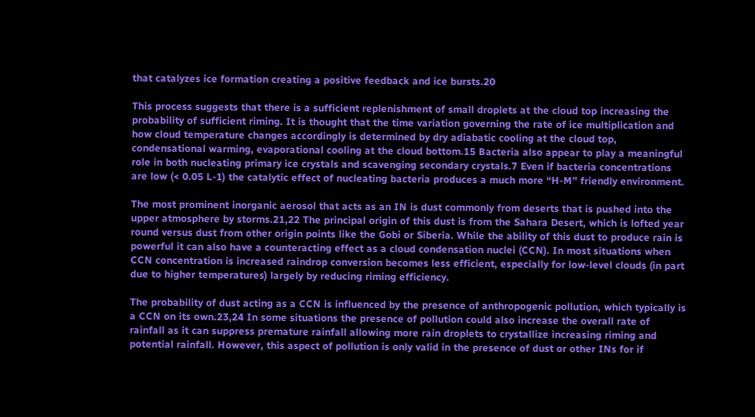that catalyzes ice formation creating a positive feedback and ice bursts.20

This process suggests that there is a sufficient replenishment of small droplets at the cloud top increasing the probability of sufficient riming. It is thought that the time variation governing the rate of ice multiplication and how cloud temperature changes accordingly is determined by dry adiabatic cooling at the cloud top, condensational warming, evaporational cooling at the cloud bottom.15 Bacteria also appear to play a meaningful role in both nucleating primary ice crystals and scavenging secondary crystals.7 Even if bacteria concentrations are low (< 0.05 L-1) the catalytic effect of nucleating bacteria produces a much more “H-M” friendly environment.

The most prominent inorganic aerosol that acts as an IN is dust commonly from deserts that is pushed into the upper atmosphere by storms.21,22 The principal origin of this dust is from the Sahara Desert, which is lofted year round versus dust from other origin points like the Gobi or Siberia. While the ability of this dust to produce rain is powerful it can also have a counteracting effect as a cloud condensation nuclei (CCN). In most situations when CCN concentration is increased raindrop conversion becomes less efficient, especially for low-level clouds (in part due to higher temperatures) largely by reducing riming efficiency.

The probability of dust acting as a CCN is influenced by the presence of anthropogenic pollution, which typically is a CCN on its own.23,24 In some situations the presence of pollution could also increase the overall rate of rainfall as it can suppress premature rainfall allowing more rain droplets to crystallize increasing riming and potential rainfall. However, this aspect of pollution is only valid in the presence of dust or other INs for if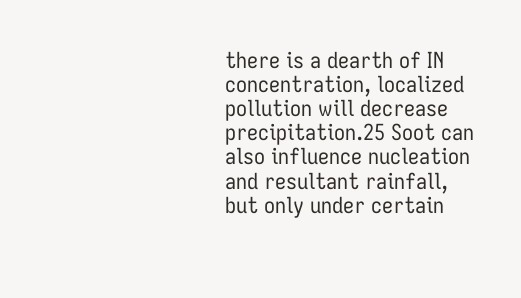there is a dearth of IN concentration, localized pollution will decrease precipitation.25 Soot can also influence nucleation and resultant rainfall, but only under certain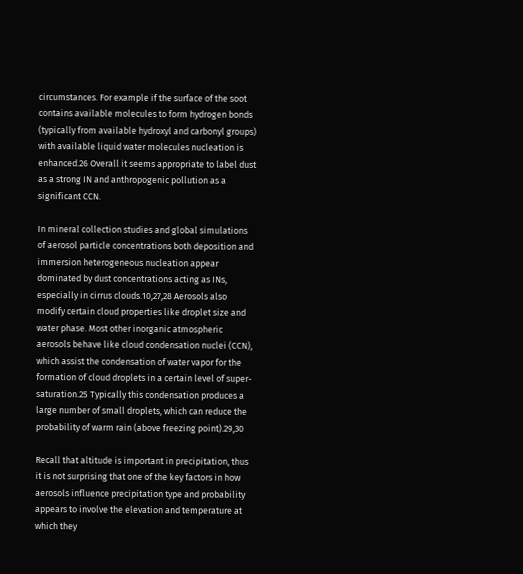circumstances. For example if the surface of the soot contains available molecules to form hydrogen bonds (typically from available hydroxyl and carbonyl groups) with available liquid water molecules nucleation is enhanced.26 Overall it seems appropriate to label dust as a strong IN and anthropogenic pollution as a significant CCN.

In mineral collection studies and global simulations of aerosol particle concentrations both deposition and immersion heterogeneous nucleation appear dominated by dust concentrations acting as INs, especially in cirrus clouds.10,27,28 Aerosols also modify certain cloud properties like droplet size and water phase. Most other inorganic atmospheric aerosols behave like cloud condensation nuclei (CCN), which assist the condensation of water vapor for the formation of cloud droplets in a certain level of super-saturation.25 Typically this condensation produces a large number of small droplets, which can reduce the probability of warm rain (above freezing point).29,30

Recall that altitude is important in precipitation, thus it is not surprising that one of the key factors in how aerosols influence precipitation type and probability appears to involve the elevation and temperature at which they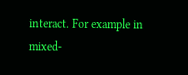interact. For example in mixed-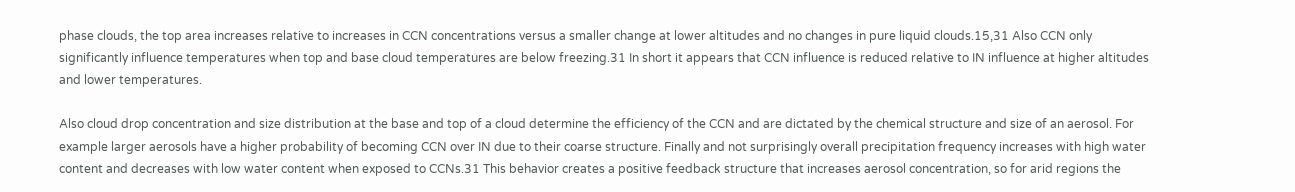phase clouds, the top area increases relative to increases in CCN concentrations versus a smaller change at lower altitudes and no changes in pure liquid clouds.15,31 Also CCN only significantly influence temperatures when top and base cloud temperatures are below freezing.31 In short it appears that CCN influence is reduced relative to IN influence at higher altitudes and lower temperatures.

Also cloud drop concentration and size distribution at the base and top of a cloud determine the efficiency of the CCN and are dictated by the chemical structure and size of an aerosol. For example larger aerosols have a higher probability of becoming CCN over IN due to their coarse structure. Finally and not surprisingly overall precipitation frequency increases with high water content and decreases with low water content when exposed to CCNs.31 This behavior creates a positive feedback structure that increases aerosol concentration, so for arid regions the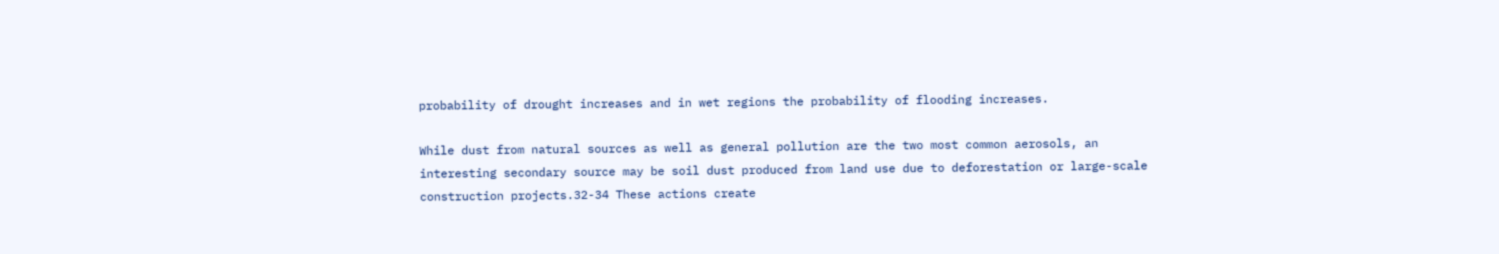probability of drought increases and in wet regions the probability of flooding increases.

While dust from natural sources as well as general pollution are the two most common aerosols, an interesting secondary source may be soil dust produced from land use due to deforestation or large-scale construction projects.32-34 These actions create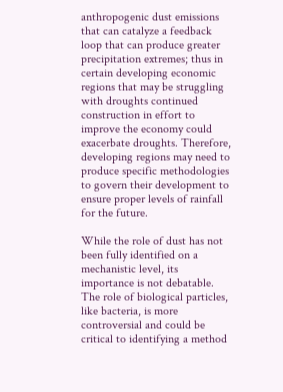anthropogenic dust emissions that can catalyze a feedback loop that can produce greater precipitation extremes; thus in certain developing economic regions that may be struggling with droughts continued construction in effort to improve the economy could exacerbate droughts. Therefore, developing regions may need to produce specific methodologies to govern their development to ensure proper levels of rainfall for the future.

While the role of dust has not been fully identified on a mechanistic level, its importance is not debatable. The role of biological particles, like bacteria, is more controversial and could be critical to identifying a method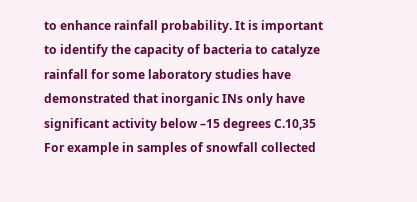to enhance rainfall probability. It is important to identify the capacity of bacteria to catalyze rainfall for some laboratory studies have demonstrated that inorganic INs only have significant activity below –15 degrees C.10,35 For example in samples of snowfall collected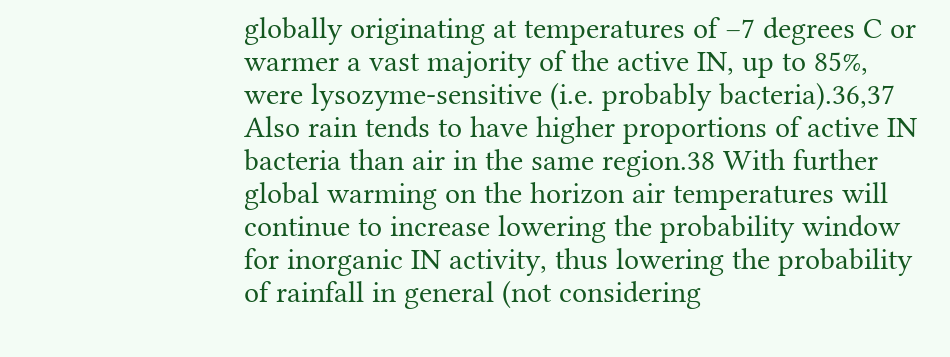globally originating at temperatures of –7 degrees C or warmer a vast majority of the active IN, up to 85%, were lysozyme-sensitive (i.e. probably bacteria).36,37 Also rain tends to have higher proportions of active IN bacteria than air in the same region.38 With further global warming on the horizon air temperatures will continue to increase lowering the probability window for inorganic IN activity, thus lowering the probability of rainfall in general (not considering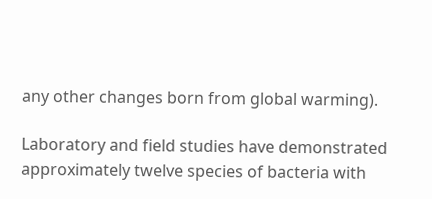any other changes born from global warming).

Laboratory and field studies have demonstrated approximately twelve species of bacteria with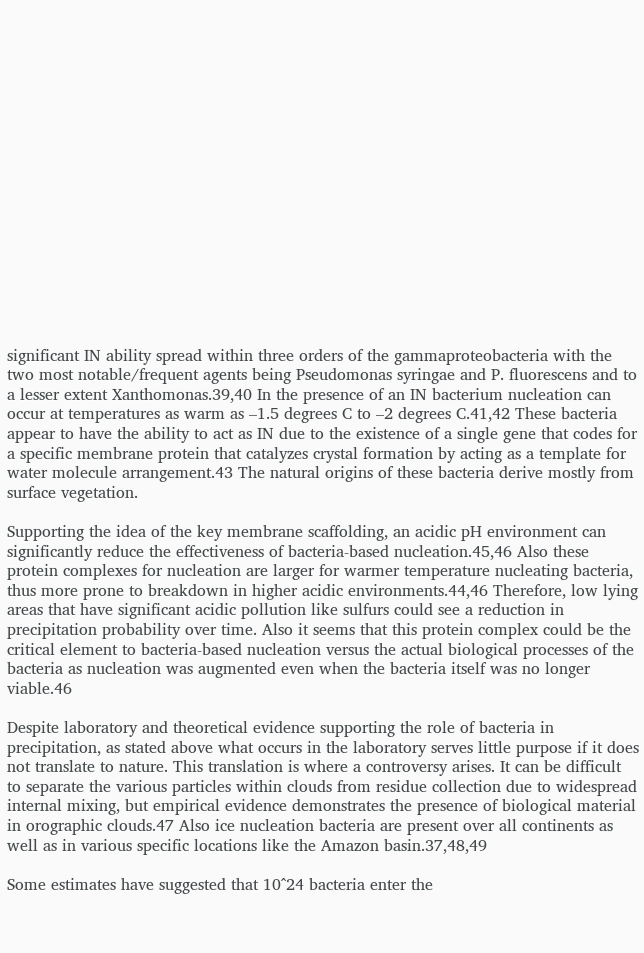significant IN ability spread within three orders of the gammaproteobacteria with the two most notable/frequent agents being Pseudomonas syringae and P. fluorescens and to a lesser extent Xanthomonas.39,40 In the presence of an IN bacterium nucleation can occur at temperatures as warm as –1.5 degrees C to –2 degrees C.41,42 These bacteria appear to have the ability to act as IN due to the existence of a single gene that codes for a specific membrane protein that catalyzes crystal formation by acting as a template for water molecule arrangement.43 The natural origins of these bacteria derive mostly from surface vegetation.

Supporting the idea of the key membrane scaffolding, an acidic pH environment can significantly reduce the effectiveness of bacteria-based nucleation.45,46 Also these protein complexes for nucleation are larger for warmer temperature nucleating bacteria, thus more prone to breakdown in higher acidic environments.44,46 Therefore, low lying areas that have significant acidic pollution like sulfurs could see a reduction in precipitation probability over time. Also it seems that this protein complex could be the critical element to bacteria-based nucleation versus the actual biological processes of the bacteria as nucleation was augmented even when the bacteria itself was no longer viable.46

Despite laboratory and theoretical evidence supporting the role of bacteria in precipitation, as stated above what occurs in the laboratory serves little purpose if it does not translate to nature. This translation is where a controversy arises. It can be difficult to separate the various particles within clouds from residue collection due to widespread internal mixing, but empirical evidence demonstrates the presence of biological material in orographic clouds.47 Also ice nucleation bacteria are present over all continents as well as in various specific locations like the Amazon basin.37,48,49

Some estimates have suggested that 10^24 bacteria enter the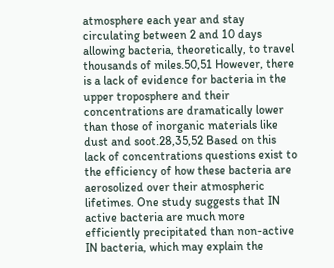atmosphere each year and stay circulating between 2 and 10 days allowing bacteria, theoretically, to travel thousands of miles.50,51 However, there is a lack of evidence for bacteria in the upper troposphere and their concentrations are dramatically lower than those of inorganic materials like dust and soot.28,35,52 Based on this lack of concentrations questions exist to the efficiency of how these bacteria are aerosolized over their atmospheric lifetimes. One study suggests that IN active bacteria are much more efficiently precipitated than non-active IN bacteria, which may explain the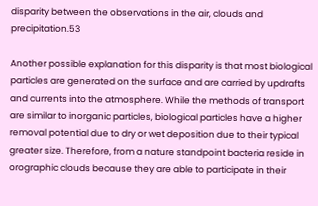disparity between the observations in the air, clouds and precipitation.53

Another possible explanation for this disparity is that most biological particles are generated on the surface and are carried by updrafts and currents into the atmosphere. While the methods of transport are similar to inorganic particles, biological particles have a higher removal potential due to dry or wet deposition due to their typical greater size. Therefore, from a nature standpoint bacteria reside in orographic clouds because they are able to participate in their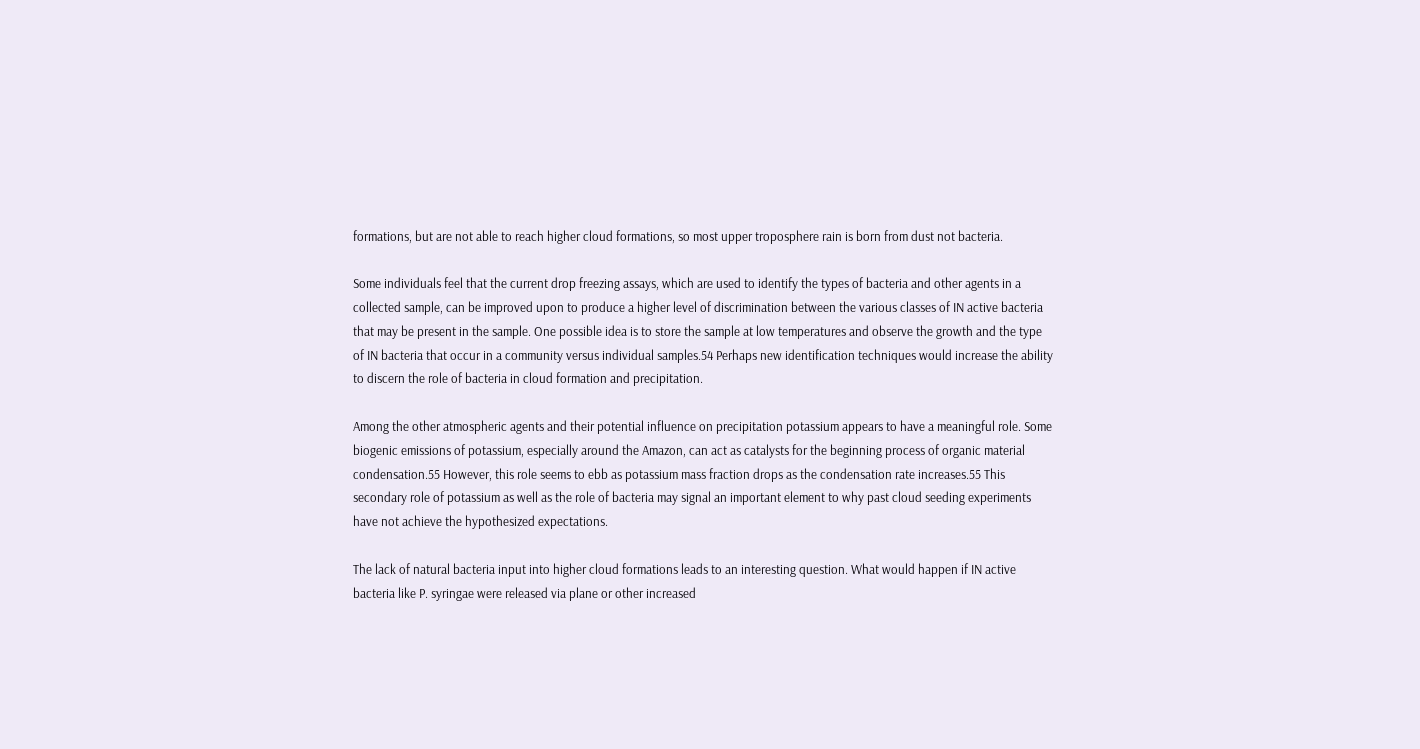formations, but are not able to reach higher cloud formations, so most upper troposphere rain is born from dust not bacteria.

Some individuals feel that the current drop freezing assays, which are used to identify the types of bacteria and other agents in a collected sample, can be improved upon to produce a higher level of discrimination between the various classes of IN active bacteria that may be present in the sample. One possible idea is to store the sample at low temperatures and observe the growth and the type of IN bacteria that occur in a community versus individual samples.54 Perhaps new identification techniques would increase the ability to discern the role of bacteria in cloud formation and precipitation.

Among the other atmospheric agents and their potential influence on precipitation potassium appears to have a meaningful role. Some biogenic emissions of potassium, especially around the Amazon, can act as catalysts for the beginning process of organic material condensation.55 However, this role seems to ebb as potassium mass fraction drops as the condensation rate increases.55 This secondary role of potassium as well as the role of bacteria may signal an important element to why past cloud seeding experiments have not achieve the hypothesized expectations.

The lack of natural bacteria input into higher cloud formations leads to an interesting question. What would happen if IN active bacteria like P. syringae were released via plane or other increased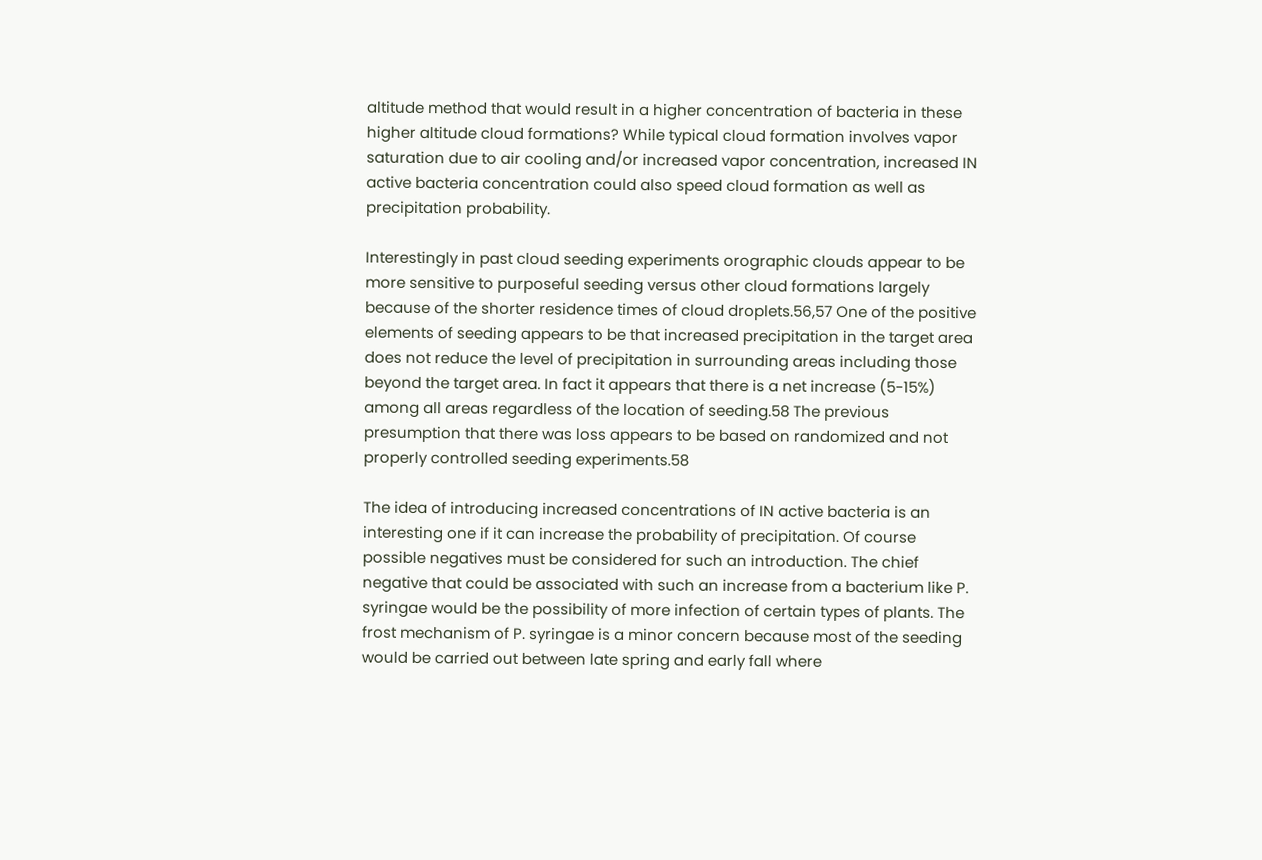altitude method that would result in a higher concentration of bacteria in these higher altitude cloud formations? While typical cloud formation involves vapor saturation due to air cooling and/or increased vapor concentration, increased IN active bacteria concentration could also speed cloud formation as well as precipitation probability.

Interestingly in past cloud seeding experiments orographic clouds appear to be more sensitive to purposeful seeding versus other cloud formations largely because of the shorter residence times of cloud droplets.56,57 One of the positive elements of seeding appears to be that increased precipitation in the target area does not reduce the level of precipitation in surrounding areas including those beyond the target area. In fact it appears that there is a net increase (5-15%) among all areas regardless of the location of seeding.58 The previous presumption that there was loss appears to be based on randomized and not properly controlled seeding experiments.58

The idea of introducing increased concentrations of IN active bacteria is an interesting one if it can increase the probability of precipitation. Of course possible negatives must be considered for such an introduction. The chief negative that could be associated with such an increase from a bacterium like P. syringae would be the possibility of more infection of certain types of plants. The frost mechanism of P. syringae is a minor concern because most of the seeding would be carried out between late spring and early fall where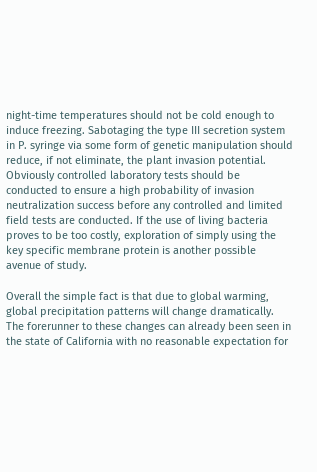night-time temperatures should not be cold enough to induce freezing. Sabotaging the type III secretion system in P. syringe via some form of genetic manipulation should reduce, if not eliminate, the plant invasion potential. Obviously controlled laboratory tests should be conducted to ensure a high probability of invasion neutralization success before any controlled and limited field tests are conducted. If the use of living bacteria proves to be too costly, exploration of simply using the key specific membrane protein is another possible avenue of study.

Overall the simple fact is that due to global warming, global precipitation patterns will change dramatically. The forerunner to these changes can already been seen in the state of California with no reasonable expectation for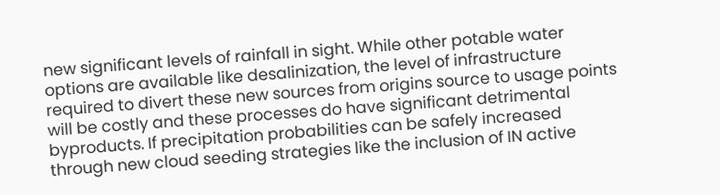new significant levels of rainfall in sight. While other potable water options are available like desalinization, the level of infrastructure required to divert these new sources from origins source to usage points will be costly and these processes do have significant detrimental byproducts. If precipitation probabilities can be safely increased through new cloud seeding strategies like the inclusion of IN active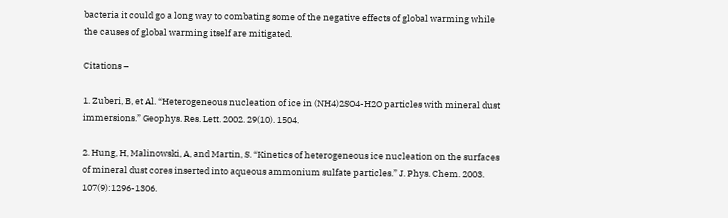bacteria it could go a long way to combating some of the negative effects of global warming while the causes of global warming itself are mitigated.

Citations –

1. Zuberi, B, et Al. “Heterogeneous nucleation of ice in (NH4)2SO4-H2O particles with mineral dust immersions.” Geophys. Res. Lett. 2002. 29(10). 1504.

2. Hung, H, Malinowski, A, and Martin, S. “Kinetics of heterogeneous ice nucleation on the surfaces of mineral dust cores inserted into aqueous ammonium sulfate particles.” J. Phys. Chem. 2003. 107(9):1296-1306.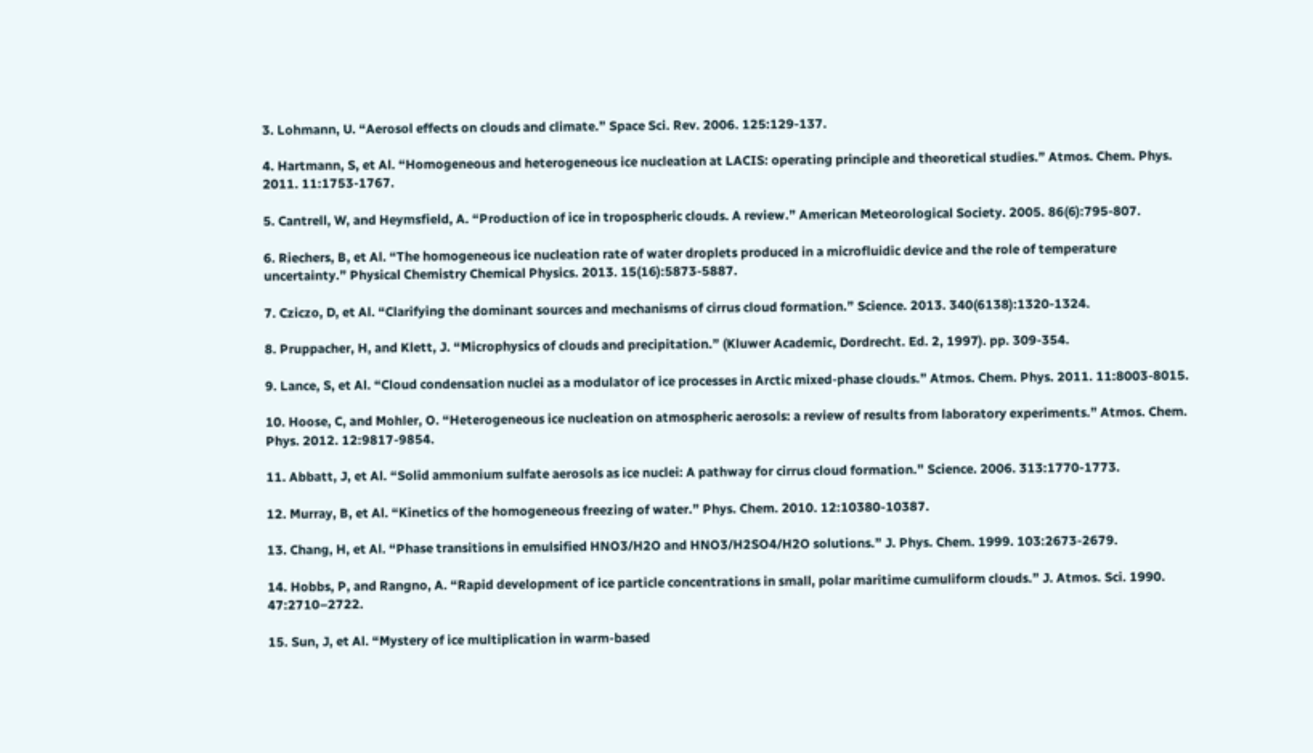3. Lohmann, U. “Aerosol effects on clouds and climate.” Space Sci. Rev. 2006. 125:129-137.

4. Hartmann, S, et Al. “Homogeneous and heterogeneous ice nucleation at LACIS: operating principle and theoretical studies.” Atmos. Chem. Phys. 2011. 11:1753-1767.

5. Cantrell, W, and Heymsfield, A. “Production of ice in tropospheric clouds. A review.” American Meteorological Society. 2005. 86(6):795-807.

6. Riechers, B, et Al. “The homogeneous ice nucleation rate of water droplets produced in a microfluidic device and the role of temperature uncertainty.” Physical Chemistry Chemical Physics. 2013. 15(16):5873-5887.

7. Cziczo, D, et Al. “Clarifying the dominant sources and mechanisms of cirrus cloud formation.” Science. 2013. 340(6138):1320-1324.

8. Pruppacher, H, and Klett, J. “Microphysics of clouds and precipitation.” (Kluwer Academic, Dordrecht. Ed. 2, 1997). pp. 309-354.

9. Lance, S, et Al. “Cloud condensation nuclei as a modulator of ice processes in Arctic mixed-phase clouds.” Atmos. Chem. Phys. 2011. 11:8003-8015.

10. Hoose, C, and Mohler, O. “Heterogeneous ice nucleation on atmospheric aerosols: a review of results from laboratory experiments.” Atmos. Chem. Phys. 2012. 12:9817-9854.

11. Abbatt, J, et Al. “Solid ammonium sulfate aerosols as ice nuclei: A pathway for cirrus cloud formation.” Science. 2006. 313:1770-1773.

12. Murray, B, et Al. “Kinetics of the homogeneous freezing of water.” Phys. Chem. 2010. 12:10380-10387.

13. Chang, H, et Al. “Phase transitions in emulsified HNO3/H2O and HNO3/H2SO4/H2O solutions.” J. Phys. Chem. 1999. 103:2673-2679.

14. Hobbs, P, and Rangno, A. “Rapid development of ice particle concentrations in small, polar maritime cumuliform clouds.” J. Atmos. Sci. 1990. 47:2710–2722.

15. Sun, J, et Al. “Mystery of ice multiplication in warm-based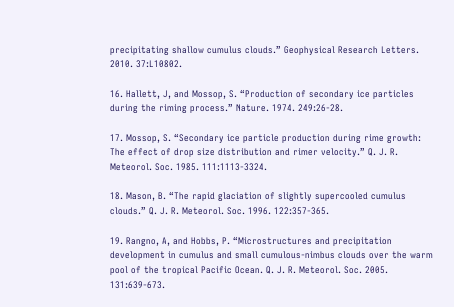precipitating shallow cumulus clouds.” Geophysical Research Letters. 2010. 37:L10802.

16. Hallett, J, and Mossop, S. “Production of secondary ice particles during the riming process.” Nature. 1974. 249:26-28.

17. Mossop, S. “Secondary ice particle production during rime growth: The effect of drop size distribution and rimer velocity.” Q. J. R. Meteorol. Soc. 1985. 111:1113-3324.

18. Mason, B. “The rapid glaciation of slightly supercooled cumulus clouds.” Q. J. R. Meteorol. Soc. 1996. 122:357-365.

19. Rangno, A, and Hobbs, P. “Microstructures and precipitation development in cumulus and small cumulous-nimbus clouds over the warm pool of the tropical Pacific Ocean. Q. J. R. Meteorol. Soc. 2005. 131:639-673.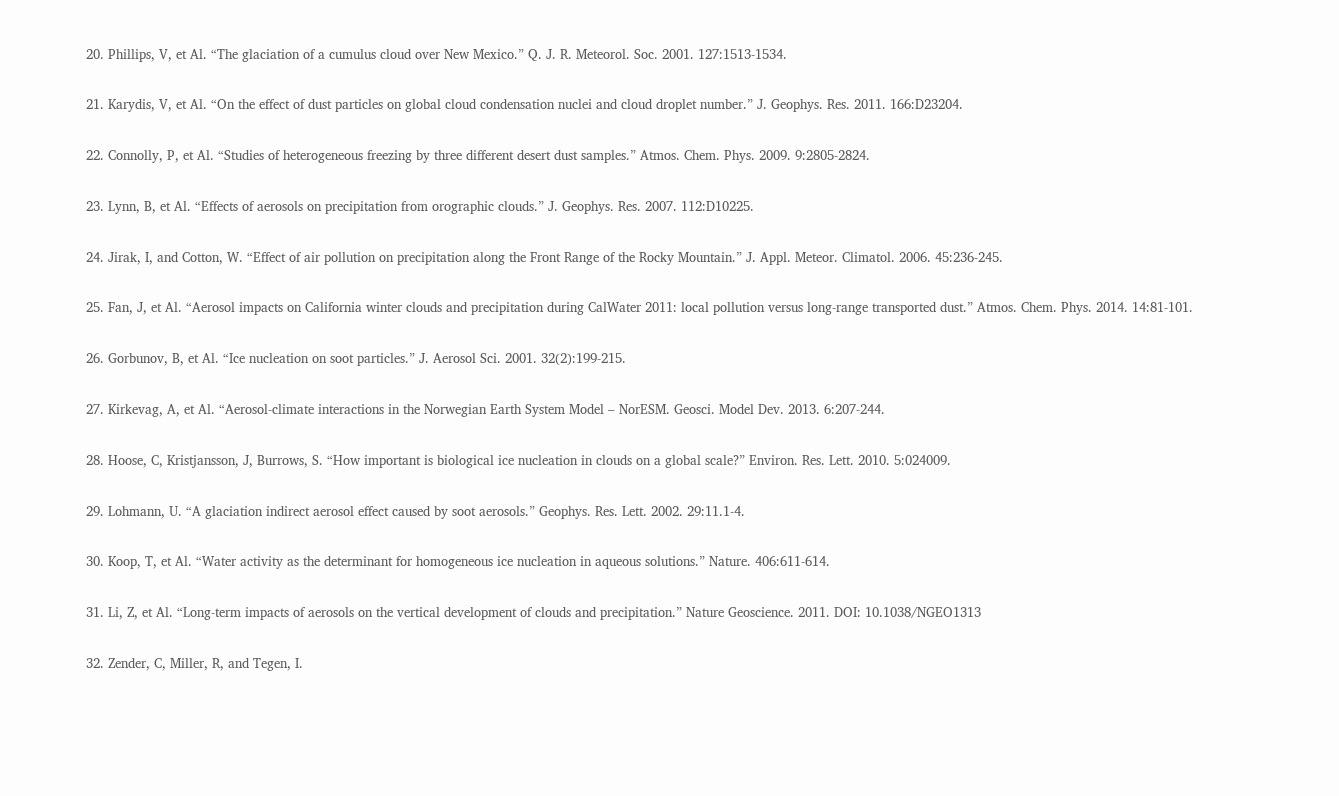20. Phillips, V, et Al. “The glaciation of a cumulus cloud over New Mexico.” Q. J. R. Meteorol. Soc. 2001. 127:1513-1534.

21. Karydis, V, et Al. “On the effect of dust particles on global cloud condensation nuclei and cloud droplet number.” J. Geophys. Res. 2011. 166:D23204.

22. Connolly, P, et Al. “Studies of heterogeneous freezing by three different desert dust samples.” Atmos. Chem. Phys. 2009. 9:2805-2824.

23. Lynn, B, et Al. “Effects of aerosols on precipitation from orographic clouds.” J. Geophys. Res. 2007. 112:D10225.

24. Jirak, I, and Cotton, W. “Effect of air pollution on precipitation along the Front Range of the Rocky Mountain.” J. Appl. Meteor. Climatol. 2006. 45:236-245.

25. Fan, J, et Al. “Aerosol impacts on California winter clouds and precipitation during CalWater 2011: local pollution versus long-range transported dust.” Atmos. Chem. Phys. 2014. 14:81-101.

26. Gorbunov, B, et Al. “Ice nucleation on soot particles.” J. Aerosol Sci. 2001. 32(2):199-215.

27. Kirkevag, A, et Al. “Aerosol-climate interactions in the Norwegian Earth System Model – NorESM. Geosci. Model Dev. 2013. 6:207-244.

28. Hoose, C, Kristjansson, J, Burrows, S. “How important is biological ice nucleation in clouds on a global scale?” Environ. Res. Lett. 2010. 5:024009.

29. Lohmann, U. “A glaciation indirect aerosol effect caused by soot aerosols.” Geophys. Res. Lett. 2002. 29:11.1-4.

30. Koop, T, et Al. “Water activity as the determinant for homogeneous ice nucleation in aqueous solutions.” Nature. 406:611-614.

31. Li, Z, et Al. “Long-term impacts of aerosols on the vertical development of clouds and precipitation.” Nature Geoscience. 2011. DOI: 10.1038/NGEO1313

32. Zender, C, Miller, R, and Tegen, I.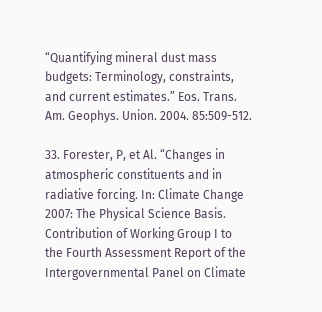“Quantifying mineral dust mass budgets: Terminology, constraints, and current estimates.” Eos. Trans. Am. Geophys. Union. 2004. 85:509-512.

33. Forester, P, et Al. “Changes in atmospheric constituents and in radiative forcing. In: Climate Change 2007: The Physical Science Basis. Contribution of Working Group I to the Fourth Assessment Report of the Intergovernmental Panel on Climate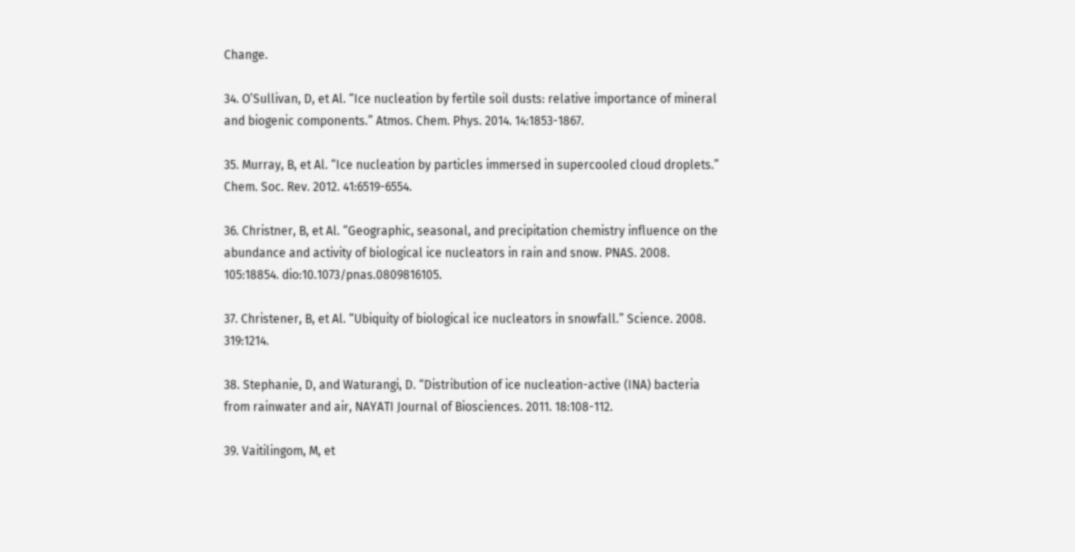Change.

34. O’Sullivan, D, et Al. “Ice nucleation by fertile soil dusts: relative importance of mineral and biogenic components.” Atmos. Chem. Phys. 2014. 14:1853-1867.

35. Murray, B, et Al. “Ice nucleation by particles immersed in supercooled cloud droplets.” Chem. Soc. Rev. 2012. 41:6519-6554.

36. Christner, B, et Al. “Geographic, seasonal, and precipitation chemistry influence on the abundance and activity of biological ice nucleators in rain and snow. PNAS. 2008. 105:18854. dio:10.1073/pnas.0809816105.

37. Christener, B, et Al. “Ubiquity of biological ice nucleators in snowfall.” Science. 2008. 319:1214.

38. Stephanie, D, and Waturangi, D. “Distribution of ice nucleation-active (INA) bacteria from rainwater and air, NAYATI Journal of Biosciences. 2011. 18:108-112.

39. Vaitilingom, M, et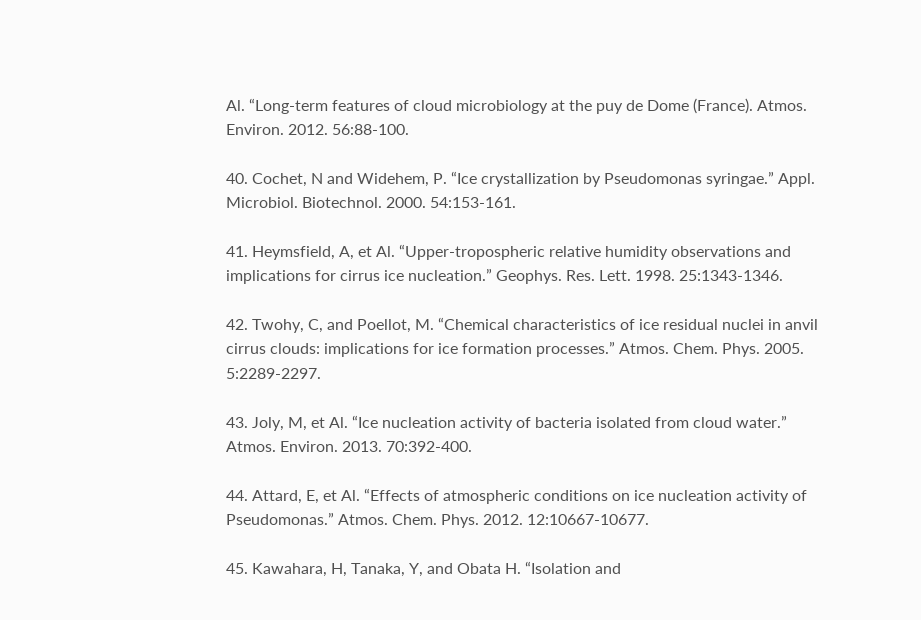Al. “Long-term features of cloud microbiology at the puy de Dome (France). Atmos. Environ. 2012. 56:88-100.

40. Cochet, N and Widehem, P. “Ice crystallization by Pseudomonas syringae.” Appl. Microbiol. Biotechnol. 2000. 54:153-161.

41. Heymsfield, A, et Al. “Upper-tropospheric relative humidity observations and implications for cirrus ice nucleation.” Geophys. Res. Lett. 1998. 25:1343-1346.

42. Twohy, C, and Poellot, M. “Chemical characteristics of ice residual nuclei in anvil cirrus clouds: implications for ice formation processes.” Atmos. Chem. Phys. 2005. 5:2289-2297.

43. Joly, M, et Al. “Ice nucleation activity of bacteria isolated from cloud water.” Atmos. Environ. 2013. 70:392-400.

44. Attard, E, et Al. “Effects of atmospheric conditions on ice nucleation activity of Pseudomonas.” Atmos. Chem. Phys. 2012. 12:10667-10677.

45. Kawahara, H, Tanaka, Y, and Obata H. “Isolation and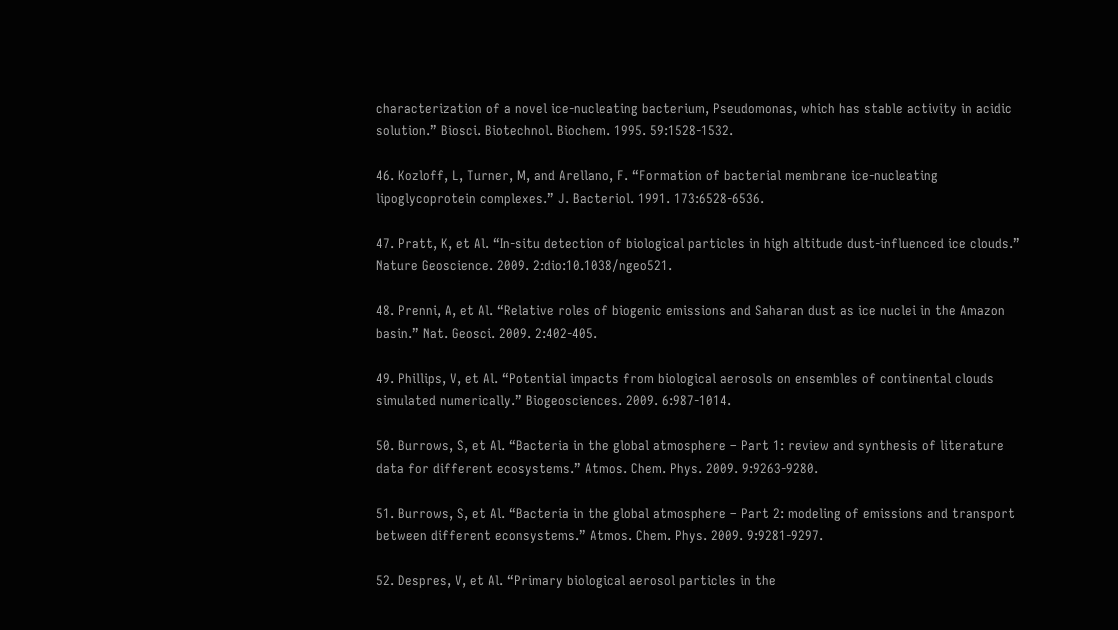characterization of a novel ice-nucleating bacterium, Pseudomonas, which has stable activity in acidic solution.” Biosci. Biotechnol. Biochem. 1995. 59:1528-1532.

46. Kozloff, L, Turner, M, and Arellano, F. “Formation of bacterial membrane ice-nucleating lipoglycoprotein complexes.” J. Bacteriol. 1991. 173:6528-6536.

47. Pratt, K, et Al. “In-situ detection of biological particles in high altitude dust-influenced ice clouds.” Nature Geoscience. 2009. 2:dio:10.1038/ngeo521.

48. Prenni, A, et Al. “Relative roles of biogenic emissions and Saharan dust as ice nuclei in the Amazon basin.” Nat. Geosci. 2009. 2:402-405.

49. Phillips, V, et Al. “Potential impacts from biological aerosols on ensembles of continental clouds simulated numerically.” Biogeosciences. 2009. 6:987-1014.

50. Burrows, S, et Al. “Bacteria in the global atmosphere – Part 1: review and synthesis of literature data for different ecosystems.” Atmos. Chem. Phys. 2009. 9:9263-9280.

51. Burrows, S, et Al. “Bacteria in the global atmosphere – Part 2: modeling of emissions and transport between different econsystems.” Atmos. Chem. Phys. 2009. 9:9281-9297.

52. Despres, V, et Al. “Primary biological aerosol particles in the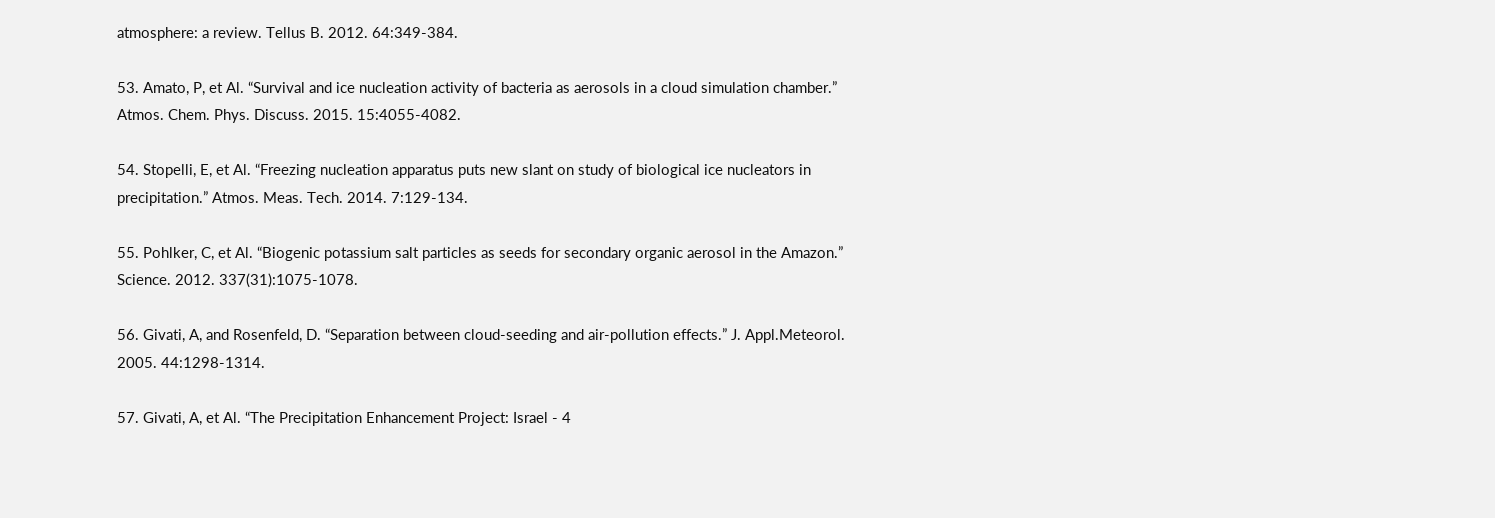atmosphere: a review. Tellus B. 2012. 64:349-384.

53. Amato, P, et Al. “Survival and ice nucleation activity of bacteria as aerosols in a cloud simulation chamber.” Atmos. Chem. Phys. Discuss. 2015. 15:4055-4082.

54. Stopelli, E, et Al. “Freezing nucleation apparatus puts new slant on study of biological ice nucleators in precipitation.” Atmos. Meas. Tech. 2014. 7:129-134.

55. Pohlker, C, et Al. “Biogenic potassium salt particles as seeds for secondary organic aerosol in the Amazon.” Science. 2012. 337(31):1075-1078.

56. Givati, A, and Rosenfeld, D. “Separation between cloud-seeding and air-pollution effects.” J. Appl.Meteorol. 2005. 44:1298-1314.

57. Givati, A, et Al. “The Precipitation Enhancement Project: Israel - 4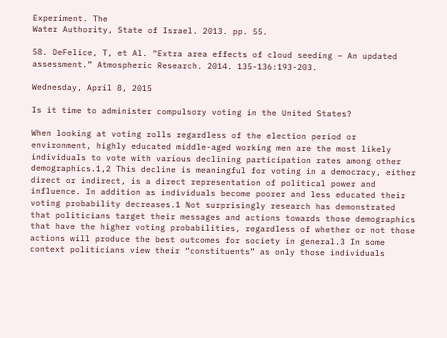Experiment. The
Water Authority, State of Israel. 2013. pp. 55.

58. DeFelice, T, et Al. “Extra area effects of cloud seeding – An updated assessment.” Atmospheric Research. 2014. 135-136:193-203.

Wednesday, April 8, 2015

Is it time to administer compulsory voting in the United States?

When looking at voting rolls regardless of the election period or environment, highly educated middle-aged working men are the most likely individuals to vote with various declining participation rates among other demographics.1,2 This decline is meaningful for voting in a democracy, either direct or indirect, is a direct representation of political power and influence. In addition as individuals become poorer and less educated their voting probability decreases.1 Not surprisingly research has demonstrated that politicians target their messages and actions towards those demographics that have the higher voting probabilities, regardless of whether or not those actions will produce the best outcomes for society in general.3 In some context politicians view their “constituents” as only those individuals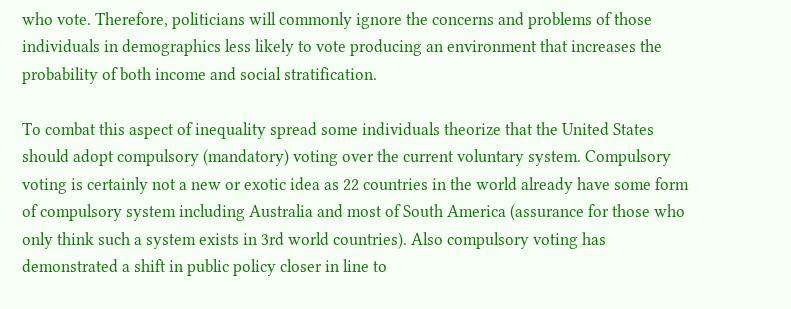who vote. Therefore, politicians will commonly ignore the concerns and problems of those individuals in demographics less likely to vote producing an environment that increases the probability of both income and social stratification.

To combat this aspect of inequality spread some individuals theorize that the United States should adopt compulsory (mandatory) voting over the current voluntary system. Compulsory voting is certainly not a new or exotic idea as 22 countries in the world already have some form of compulsory system including Australia and most of South America (assurance for those who only think such a system exists in 3rd world countries). Also compulsory voting has demonstrated a shift in public policy closer in line to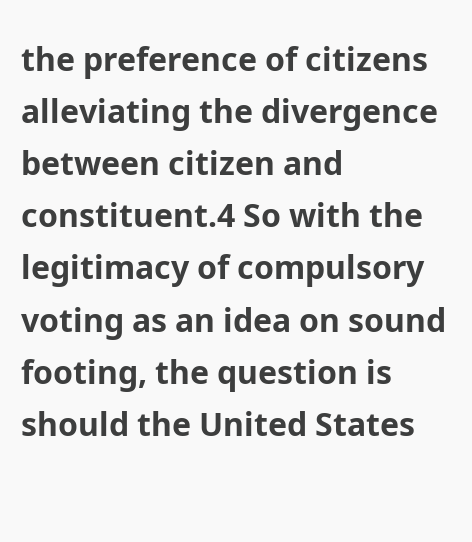the preference of citizens alleviating the divergence between citizen and constituent.4 So with the legitimacy of compulsory voting as an idea on sound footing, the question is should the United States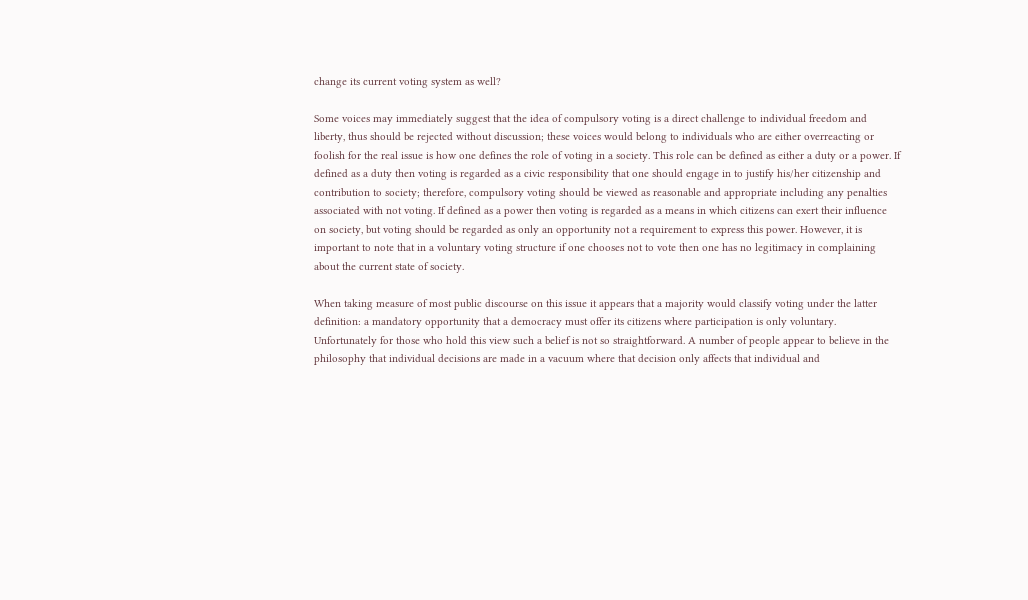change its current voting system as well?

Some voices may immediately suggest that the idea of compulsory voting is a direct challenge to individual freedom and liberty, thus should be rejected without discussion; these voices would belong to individuals who are either overreacting or foolish for the real issue is how one defines the role of voting in a society. This role can be defined as either a duty or a power. If defined as a duty then voting is regarded as a civic responsibility that one should engage in to justify his/her citizenship and contribution to society; therefore, compulsory voting should be viewed as reasonable and appropriate including any penalties associated with not voting. If defined as a power then voting is regarded as a means in which citizens can exert their influence on society, but voting should be regarded as only an opportunity not a requirement to express this power. However, it is important to note that in a voluntary voting structure if one chooses not to vote then one has no legitimacy in complaining about the current state of society.

When taking measure of most public discourse on this issue it appears that a majority would classify voting under the latter definition: a mandatory opportunity that a democracy must offer its citizens where participation is only voluntary. Unfortunately for those who hold this view such a belief is not so straightforward. A number of people appear to believe in the philosophy that individual decisions are made in a vacuum where that decision only affects that individual and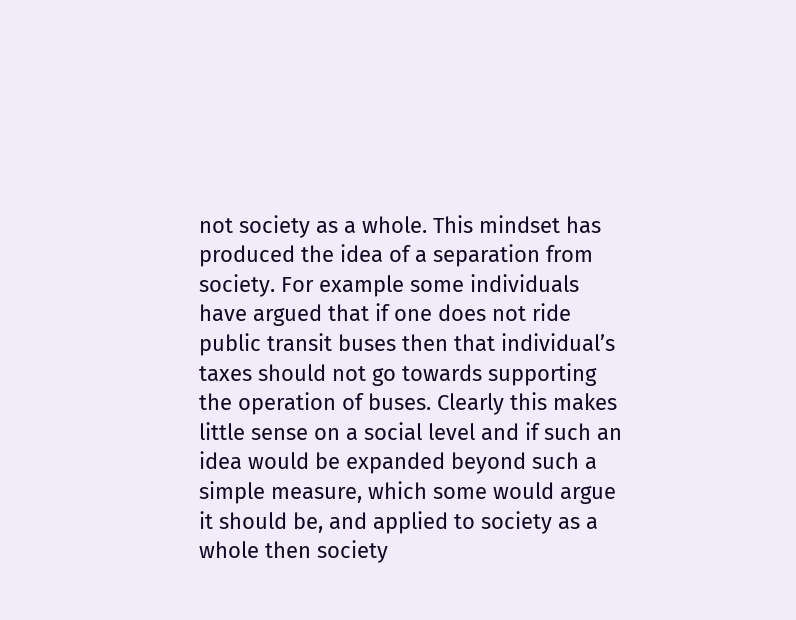not society as a whole. This mindset has produced the idea of a separation from society. For example some individuals have argued that if one does not ride public transit buses then that individual’s taxes should not go towards supporting the operation of buses. Clearly this makes little sense on a social level and if such an idea would be expanded beyond such a simple measure, which some would argue it should be, and applied to society as a whole then society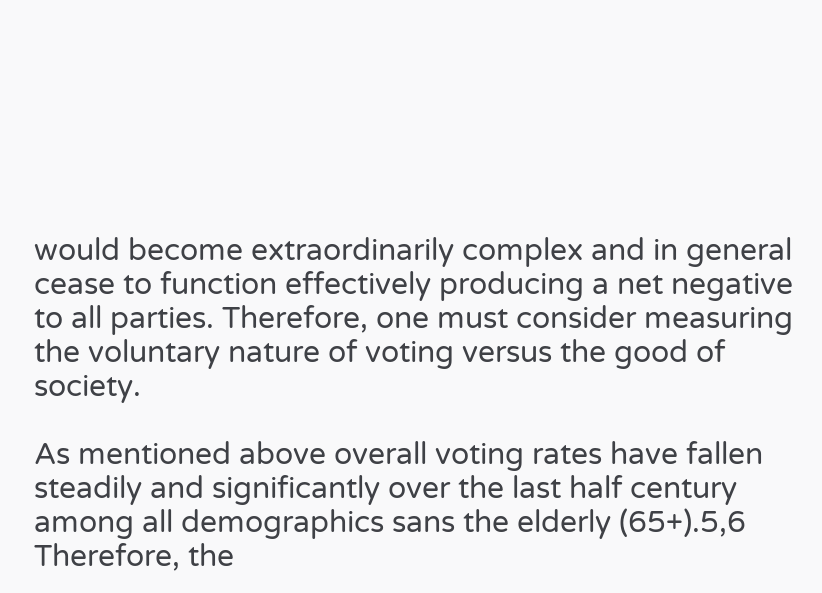would become extraordinarily complex and in general cease to function effectively producing a net negative to all parties. Therefore, one must consider measuring the voluntary nature of voting versus the good of society.

As mentioned above overall voting rates have fallen steadily and significantly over the last half century among all demographics sans the elderly (65+).5,6 Therefore, the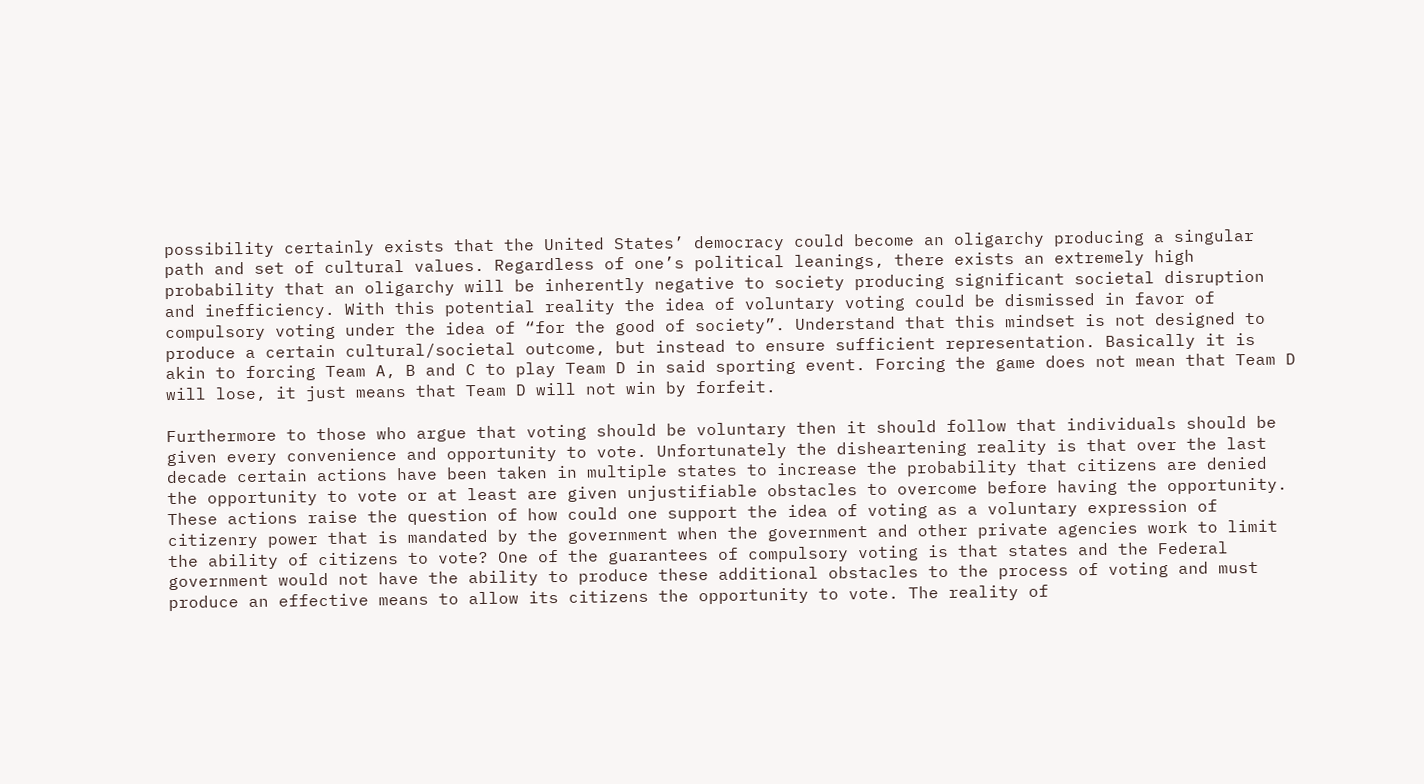possibility certainly exists that the United States’ democracy could become an oligarchy producing a singular path and set of cultural values. Regardless of one’s political leanings, there exists an extremely high probability that an oligarchy will be inherently negative to society producing significant societal disruption and inefficiency. With this potential reality the idea of voluntary voting could be dismissed in favor of compulsory voting under the idea of “for the good of society”. Understand that this mindset is not designed to produce a certain cultural/societal outcome, but instead to ensure sufficient representation. Basically it is akin to forcing Team A, B and C to play Team D in said sporting event. Forcing the game does not mean that Team D will lose, it just means that Team D will not win by forfeit.

Furthermore to those who argue that voting should be voluntary then it should follow that individuals should be given every convenience and opportunity to vote. Unfortunately the disheartening reality is that over the last decade certain actions have been taken in multiple states to increase the probability that citizens are denied the opportunity to vote or at least are given unjustifiable obstacles to overcome before having the opportunity. These actions raise the question of how could one support the idea of voting as a voluntary expression of citizenry power that is mandated by the government when the government and other private agencies work to limit the ability of citizens to vote? One of the guarantees of compulsory voting is that states and the Federal government would not have the ability to produce these additional obstacles to the process of voting and must produce an effective means to allow its citizens the opportunity to vote. The reality of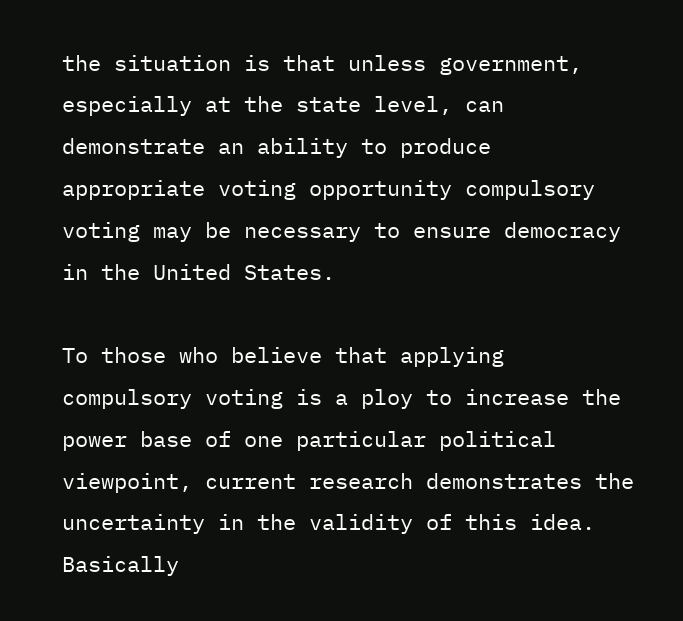the situation is that unless government, especially at the state level, can demonstrate an ability to produce appropriate voting opportunity compulsory voting may be necessary to ensure democracy in the United States.

To those who believe that applying compulsory voting is a ploy to increase the power base of one particular political viewpoint, current research demonstrates the uncertainty in the validity of this idea. Basically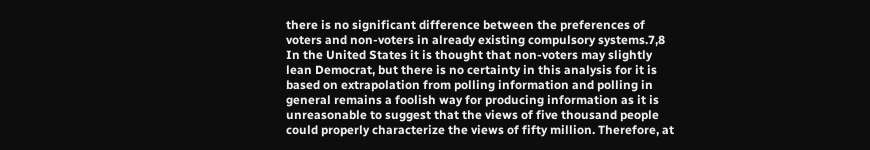there is no significant difference between the preferences of voters and non-voters in already existing compulsory systems.7,8 In the United States it is thought that non-voters may slightly lean Democrat, but there is no certainty in this analysis for it is based on extrapolation from polling information and polling in general remains a foolish way for producing information as it is unreasonable to suggest that the views of five thousand people could properly characterize the views of fifty million. Therefore, at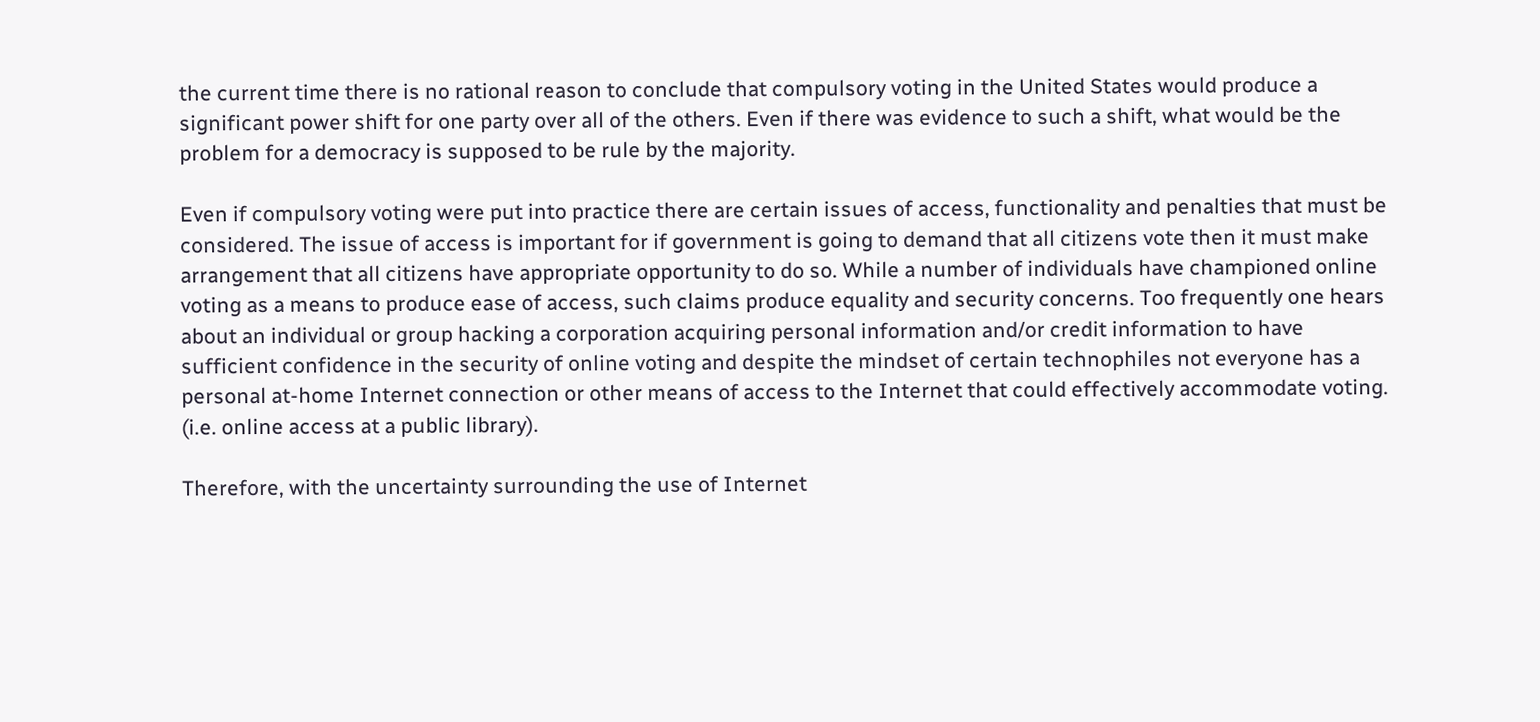the current time there is no rational reason to conclude that compulsory voting in the United States would produce a significant power shift for one party over all of the others. Even if there was evidence to such a shift, what would be the problem for a democracy is supposed to be rule by the majority.

Even if compulsory voting were put into practice there are certain issues of access, functionality and penalties that must be considered. The issue of access is important for if government is going to demand that all citizens vote then it must make arrangement that all citizens have appropriate opportunity to do so. While a number of individuals have championed online voting as a means to produce ease of access, such claims produce equality and security concerns. Too frequently one hears about an individual or group hacking a corporation acquiring personal information and/or credit information to have sufficient confidence in the security of online voting and despite the mindset of certain technophiles not everyone has a personal at-home Internet connection or other means of access to the Internet that could effectively accommodate voting. (i.e. online access at a public library).

Therefore, with the uncertainty surrounding the use of Internet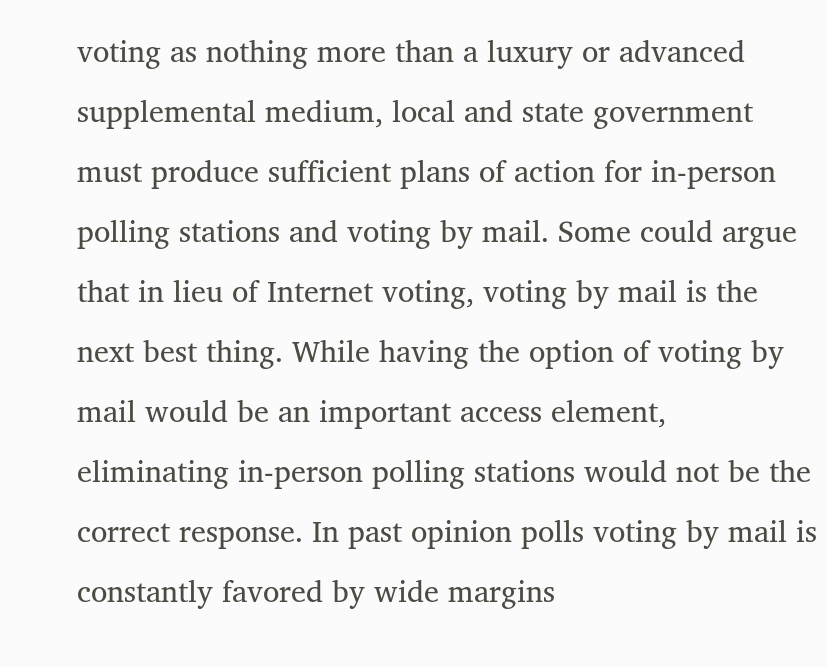voting as nothing more than a luxury or advanced supplemental medium, local and state government must produce sufficient plans of action for in-person polling stations and voting by mail. Some could argue that in lieu of Internet voting, voting by mail is the next best thing. While having the option of voting by mail would be an important access element, eliminating in-person polling stations would not be the correct response. In past opinion polls voting by mail is constantly favored by wide margins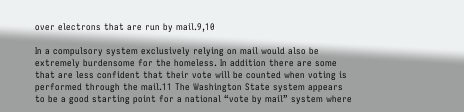over electrons that are run by mail.9,10

In a compulsory system exclusively relying on mail would also be extremely burdensome for the homeless. In addition there are some that are less confident that their vote will be counted when voting is performed through the mail.11 The Washington State system appears to be a good starting point for a national “vote by mail” system where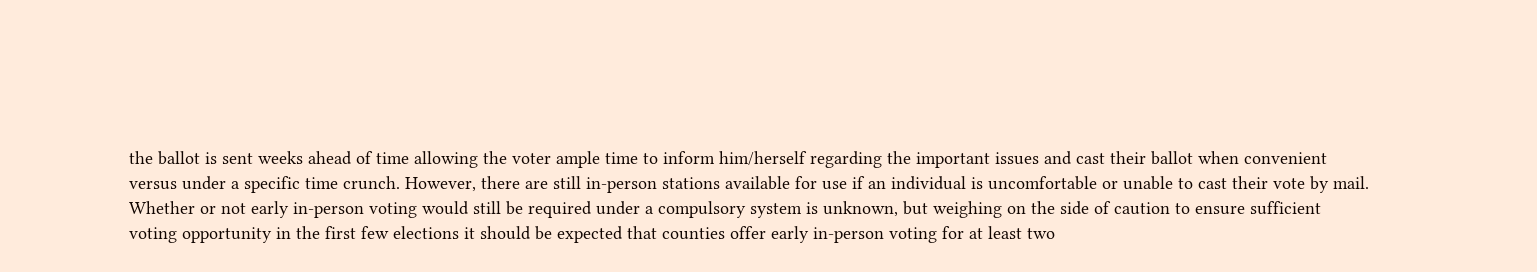the ballot is sent weeks ahead of time allowing the voter ample time to inform him/herself regarding the important issues and cast their ballot when convenient versus under a specific time crunch. However, there are still in-person stations available for use if an individual is uncomfortable or unable to cast their vote by mail. Whether or not early in-person voting would still be required under a compulsory system is unknown, but weighing on the side of caution to ensure sufficient voting opportunity in the first few elections it should be expected that counties offer early in-person voting for at least two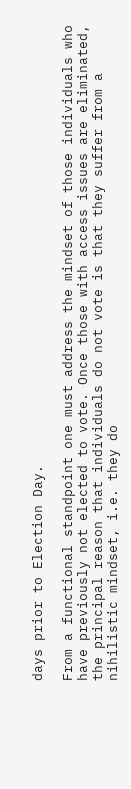days prior to Election Day.

From a functional standpoint one must address the mindset of those individuals who have previously not elected to vote. Once those with access issues are eliminated, the principal reason that individuals do not vote is that they suffer from a nihilistic mindset, i.e. they do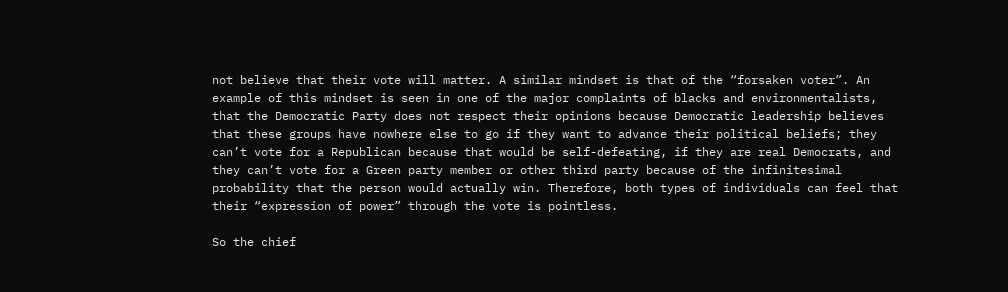not believe that their vote will matter. A similar mindset is that of the “forsaken voter”. An example of this mindset is seen in one of the major complaints of blacks and environmentalists, that the Democratic Party does not respect their opinions because Democratic leadership believes that these groups have nowhere else to go if they want to advance their political beliefs; they can’t vote for a Republican because that would be self-defeating, if they are real Democrats, and they can’t vote for a Green party member or other third party because of the infinitesimal probability that the person would actually win. Therefore, both types of individuals can feel that their “expression of power” through the vote is pointless.

So the chief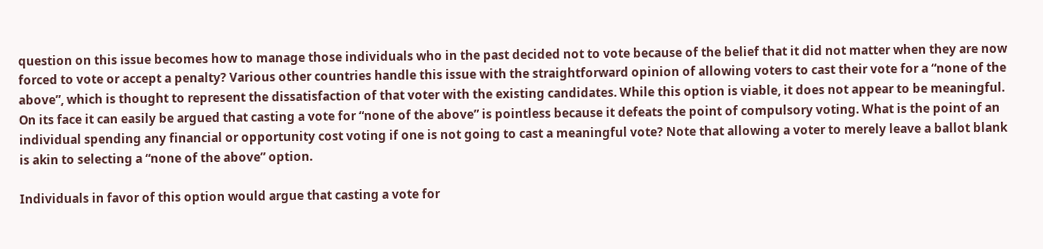question on this issue becomes how to manage those individuals who in the past decided not to vote because of the belief that it did not matter when they are now forced to vote or accept a penalty? Various other countries handle this issue with the straightforward opinion of allowing voters to cast their vote for a “none of the above”, which is thought to represent the dissatisfaction of that voter with the existing candidates. While this option is viable, it does not appear to be meaningful. On its face it can easily be argued that casting a vote for “none of the above” is pointless because it defeats the point of compulsory voting. What is the point of an individual spending any financial or opportunity cost voting if one is not going to cast a meaningful vote? Note that allowing a voter to merely leave a ballot blank is akin to selecting a “none of the above” option.

Individuals in favor of this option would argue that casting a vote for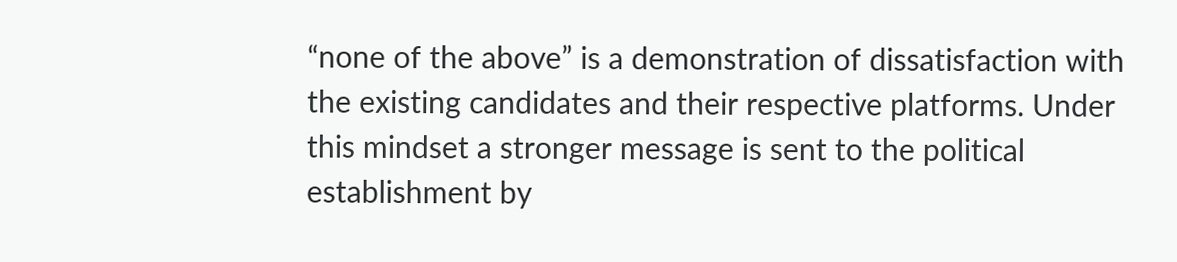“none of the above” is a demonstration of dissatisfaction with the existing candidates and their respective platforms. Under this mindset a stronger message is sent to the political establishment by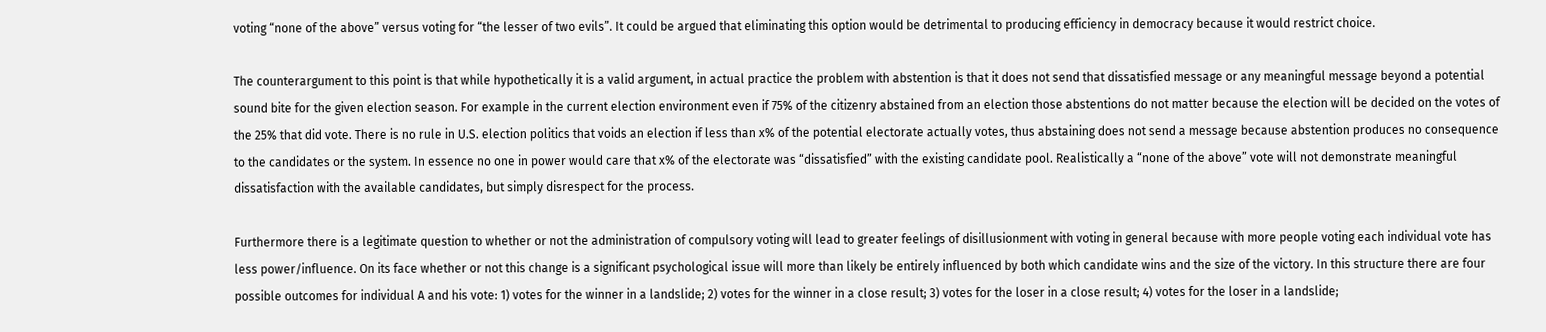voting “none of the above” versus voting for “the lesser of two evils”. It could be argued that eliminating this option would be detrimental to producing efficiency in democracy because it would restrict choice.

The counterargument to this point is that while hypothetically it is a valid argument, in actual practice the problem with abstention is that it does not send that dissatisfied message or any meaningful message beyond a potential sound bite for the given election season. For example in the current election environment even if 75% of the citizenry abstained from an election those abstentions do not matter because the election will be decided on the votes of the 25% that did vote. There is no rule in U.S. election politics that voids an election if less than x% of the potential electorate actually votes, thus abstaining does not send a message because abstention produces no consequence to the candidates or the system. In essence no one in power would care that x% of the electorate was “dissatisfied” with the existing candidate pool. Realistically a “none of the above” vote will not demonstrate meaningful dissatisfaction with the available candidates, but simply disrespect for the process.

Furthermore there is a legitimate question to whether or not the administration of compulsory voting will lead to greater feelings of disillusionment with voting in general because with more people voting each individual vote has less power/influence. On its face whether or not this change is a significant psychological issue will more than likely be entirely influenced by both which candidate wins and the size of the victory. In this structure there are four possible outcomes for individual A and his vote: 1) votes for the winner in a landslide; 2) votes for the winner in a close result; 3) votes for the loser in a close result; 4) votes for the loser in a landslide;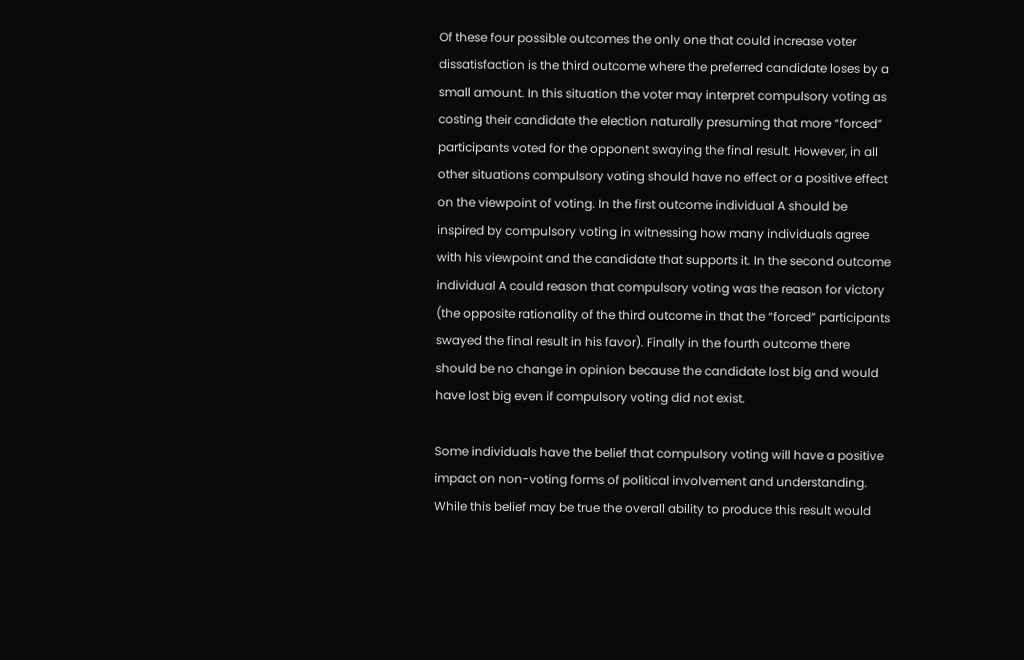Of these four possible outcomes the only one that could increase voter dissatisfaction is the third outcome where the preferred candidate loses by a small amount. In this situation the voter may interpret compulsory voting as costing their candidate the election naturally presuming that more “forced” participants voted for the opponent swaying the final result. However, in all other situations compulsory voting should have no effect or a positive effect on the viewpoint of voting. In the first outcome individual A should be inspired by compulsory voting in witnessing how many individuals agree with his viewpoint and the candidate that supports it. In the second outcome individual A could reason that compulsory voting was the reason for victory (the opposite rationality of the third outcome in that the “forced” participants swayed the final result in his favor). Finally in the fourth outcome there should be no change in opinion because the candidate lost big and would have lost big even if compulsory voting did not exist.

Some individuals have the belief that compulsory voting will have a positive impact on non-voting forms of political involvement and understanding. While this belief may be true the overall ability to produce this result would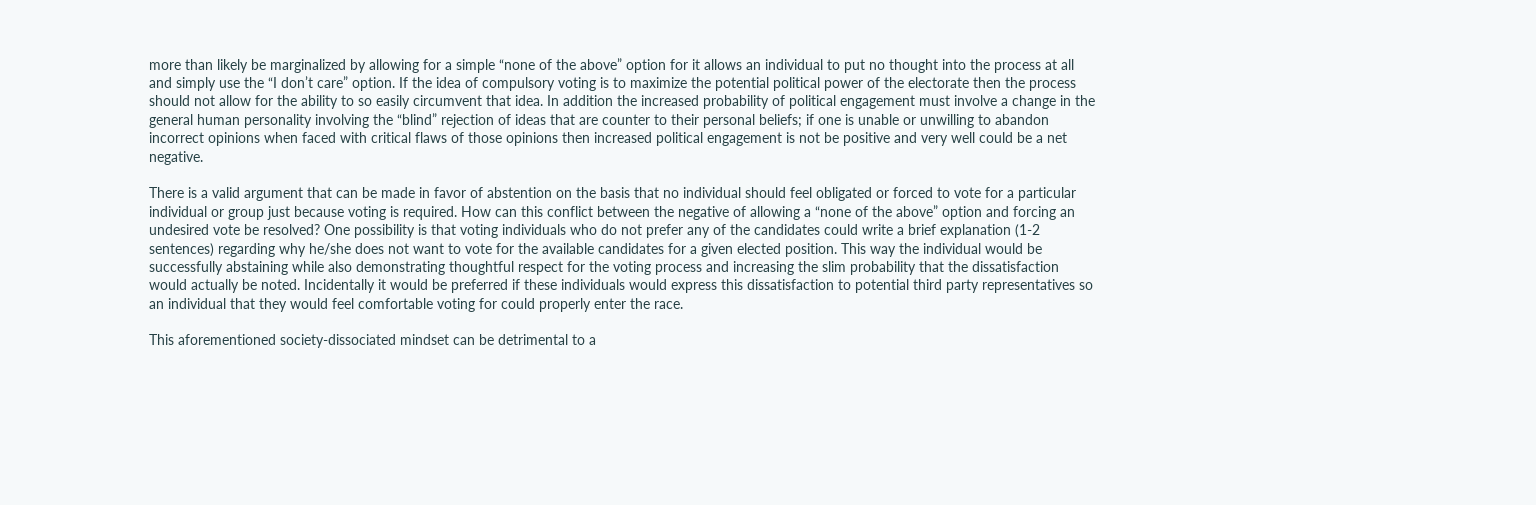more than likely be marginalized by allowing for a simple “none of the above” option for it allows an individual to put no thought into the process at all and simply use the “I don’t care” option. If the idea of compulsory voting is to maximize the potential political power of the electorate then the process should not allow for the ability to so easily circumvent that idea. In addition the increased probability of political engagement must involve a change in the general human personality involving the “blind” rejection of ideas that are counter to their personal beliefs; if one is unable or unwilling to abandon incorrect opinions when faced with critical flaws of those opinions then increased political engagement is not be positive and very well could be a net negative.

There is a valid argument that can be made in favor of abstention on the basis that no individual should feel obligated or forced to vote for a particular individual or group just because voting is required. How can this conflict between the negative of allowing a “none of the above” option and forcing an undesired vote be resolved? One possibility is that voting individuals who do not prefer any of the candidates could write a brief explanation (1-2 sentences) regarding why he/she does not want to vote for the available candidates for a given elected position. This way the individual would be successfully abstaining while also demonstrating thoughtful respect for the voting process and increasing the slim probability that the dissatisfaction would actually be noted. Incidentally it would be preferred if these individuals would express this dissatisfaction to potential third party representatives so an individual that they would feel comfortable voting for could properly enter the race.

This aforementioned society-dissociated mindset can be detrimental to a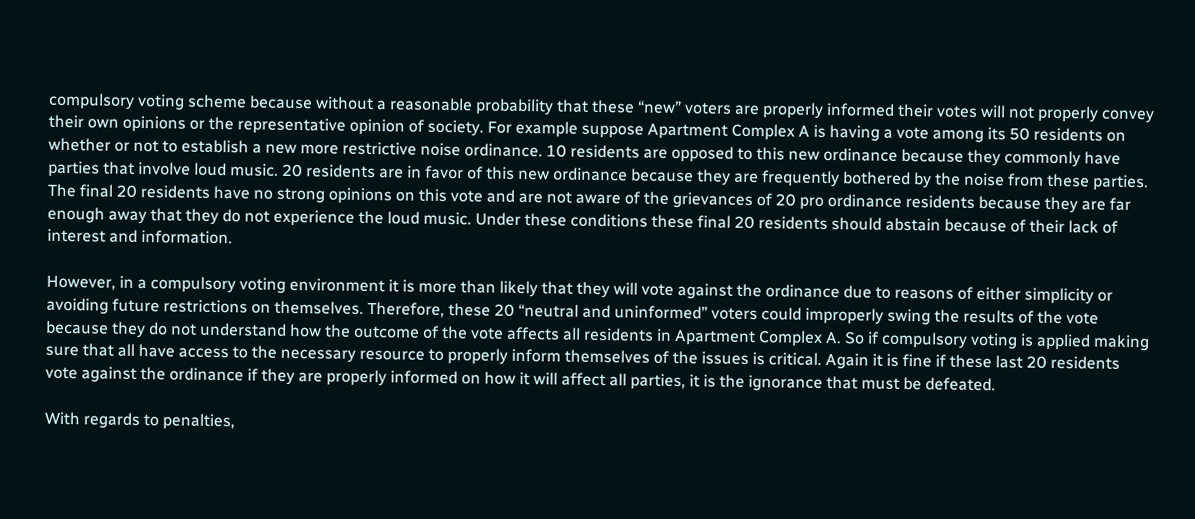compulsory voting scheme because without a reasonable probability that these “new” voters are properly informed their votes will not properly convey their own opinions or the representative opinion of society. For example suppose Apartment Complex A is having a vote among its 50 residents on whether or not to establish a new more restrictive noise ordinance. 10 residents are opposed to this new ordinance because they commonly have parties that involve loud music. 20 residents are in favor of this new ordinance because they are frequently bothered by the noise from these parties. The final 20 residents have no strong opinions on this vote and are not aware of the grievances of 20 pro ordinance residents because they are far enough away that they do not experience the loud music. Under these conditions these final 20 residents should abstain because of their lack of interest and information.

However, in a compulsory voting environment it is more than likely that they will vote against the ordinance due to reasons of either simplicity or avoiding future restrictions on themselves. Therefore, these 20 “neutral and uninformed” voters could improperly swing the results of the vote because they do not understand how the outcome of the vote affects all residents in Apartment Complex A. So if compulsory voting is applied making sure that all have access to the necessary resource to properly inform themselves of the issues is critical. Again it is fine if these last 20 residents vote against the ordinance if they are properly informed on how it will affect all parties, it is the ignorance that must be defeated.

With regards to penalties,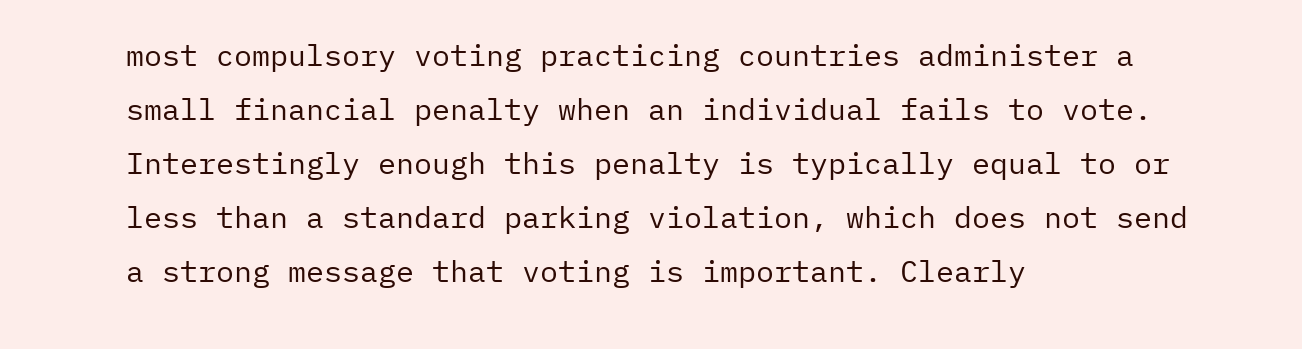most compulsory voting practicing countries administer a small financial penalty when an individual fails to vote. Interestingly enough this penalty is typically equal to or less than a standard parking violation, which does not send a strong message that voting is important. Clearly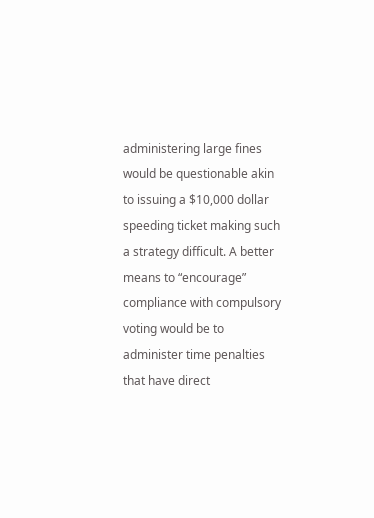administering large fines would be questionable akin to issuing a $10,000 dollar speeding ticket making such a strategy difficult. A better means to “encourage” compliance with compulsory voting would be to administer time penalties that have direct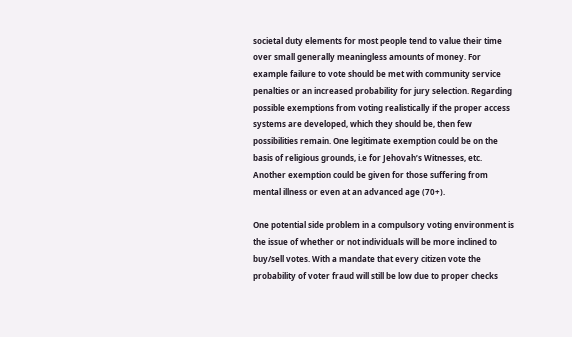societal duty elements for most people tend to value their time over small generally meaningless amounts of money. For example failure to vote should be met with community service penalties or an increased probability for jury selection. Regarding possible exemptions from voting realistically if the proper access systems are developed, which they should be, then few possibilities remain. One legitimate exemption could be on the basis of religious grounds, i.e for Jehovah’s Witnesses, etc. Another exemption could be given for those suffering from mental illness or even at an advanced age (70+).

One potential side problem in a compulsory voting environment is the issue of whether or not individuals will be more inclined to buy/sell votes. With a mandate that every citizen vote the probability of voter fraud will still be low due to proper checks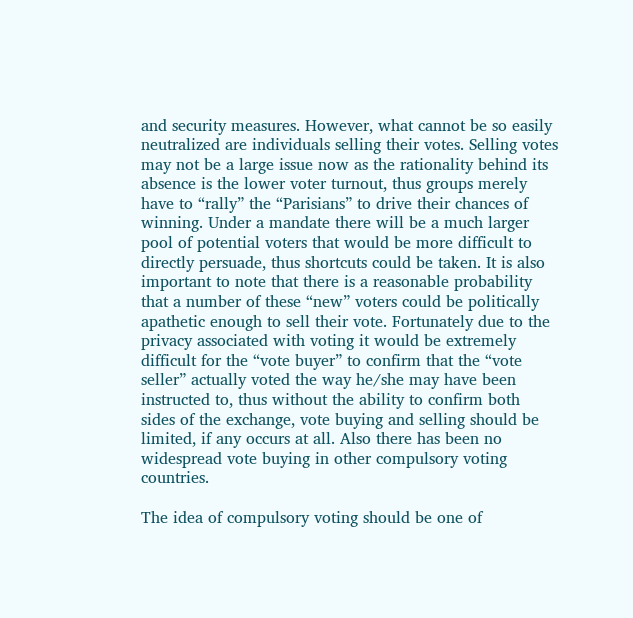and security measures. However, what cannot be so easily neutralized are individuals selling their votes. Selling votes may not be a large issue now as the rationality behind its absence is the lower voter turnout, thus groups merely have to “rally” the “Parisians” to drive their chances of winning. Under a mandate there will be a much larger pool of potential voters that would be more difficult to directly persuade, thus shortcuts could be taken. It is also important to note that there is a reasonable probability that a number of these “new” voters could be politically apathetic enough to sell their vote. Fortunately due to the privacy associated with voting it would be extremely difficult for the “vote buyer” to confirm that the “vote seller” actually voted the way he/she may have been instructed to, thus without the ability to confirm both sides of the exchange, vote buying and selling should be limited, if any occurs at all. Also there has been no widespread vote buying in other compulsory voting countries.

The idea of compulsory voting should be one of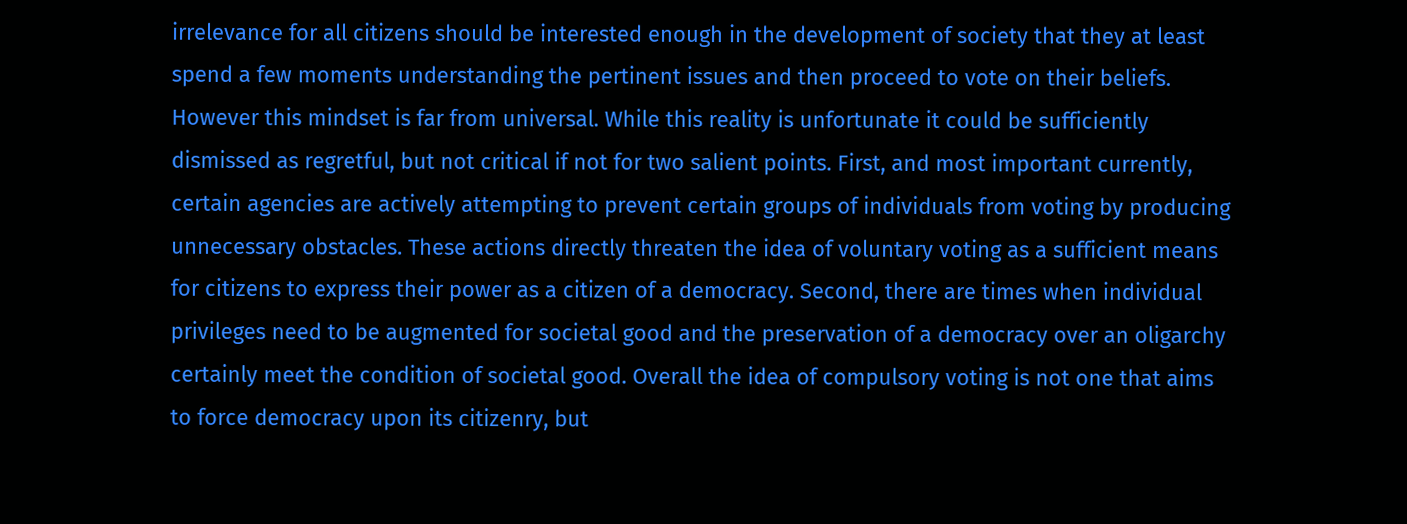irrelevance for all citizens should be interested enough in the development of society that they at least spend a few moments understanding the pertinent issues and then proceed to vote on their beliefs. However this mindset is far from universal. While this reality is unfortunate it could be sufficiently dismissed as regretful, but not critical if not for two salient points. First, and most important currently, certain agencies are actively attempting to prevent certain groups of individuals from voting by producing unnecessary obstacles. These actions directly threaten the idea of voluntary voting as a sufficient means for citizens to express their power as a citizen of a democracy. Second, there are times when individual privileges need to be augmented for societal good and the preservation of a democracy over an oligarchy certainly meet the condition of societal good. Overall the idea of compulsory voting is not one that aims to force democracy upon its citizenry, but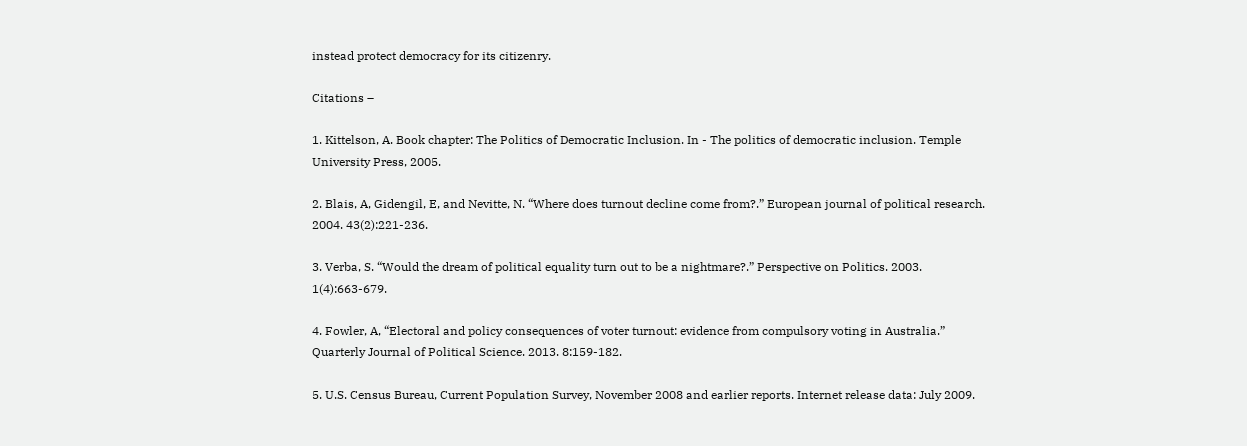instead protect democracy for its citizenry.

Citations –

1. Kittelson, A. Book chapter: The Politics of Democratic Inclusion. In - The politics of democratic inclusion. Temple University Press, 2005.

2. Blais, A, Gidengil, E, and Nevitte, N. “Where does turnout decline come from?.” European journal of political research. 2004. 43(2):221-236.

3. Verba, S. “Would the dream of political equality turn out to be a nightmare?.” Perspective on Politics. 2003. 1(4):663-679.

4. Fowler, A, “Electoral and policy consequences of voter turnout: evidence from compulsory voting in Australia.” Quarterly Journal of Political Science. 2013. 8:159-182.

5. U.S. Census Bureau, Current Population Survey, November 2008 and earlier reports. Internet release data: July 2009.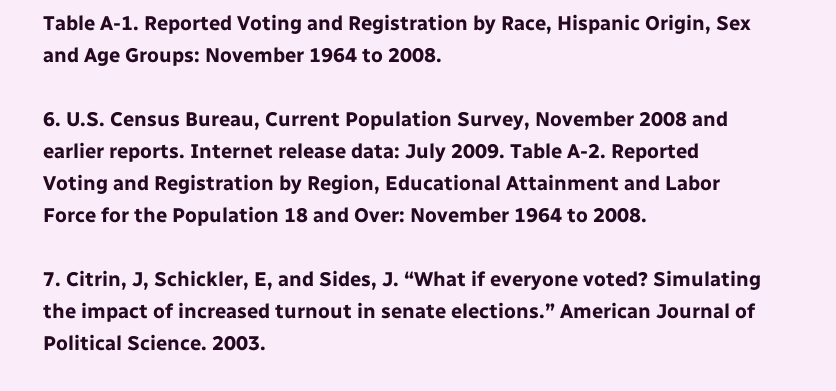Table A-1. Reported Voting and Registration by Race, Hispanic Origin, Sex and Age Groups: November 1964 to 2008.

6. U.S. Census Bureau, Current Population Survey, November 2008 and earlier reports. Internet release data: July 2009. Table A-2. Reported Voting and Registration by Region, Educational Attainment and Labor Force for the Population 18 and Over: November 1964 to 2008.

7. Citrin, J, Schickler, E, and Sides, J. “What if everyone voted? Simulating the impact of increased turnout in senate elections.” American Journal of Political Science. 2003.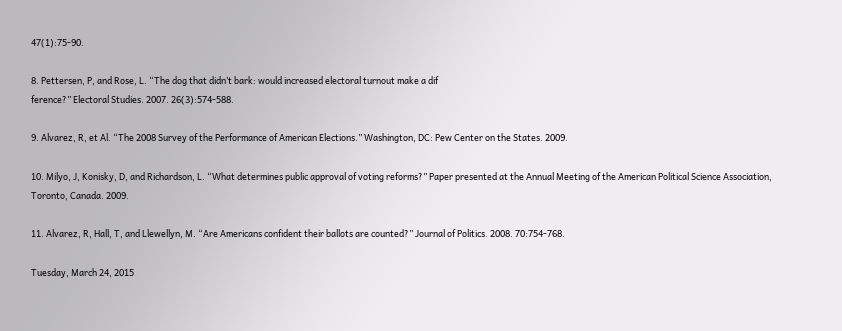47(1):75-90.

8. Pettersen, P, and Rose, L. “The dog that didn’t bark: would increased electoral turnout make a dif
ference?” Electoral Studies. 2007. 26(3):574-588.

9. Alvarez, R, et Al. “The 2008 Survey of the Performance of American Elections.” Washington, DC: Pew Center on the States. 2009.

10. Milyo, J, Konisky, D, and Richardson, L. “What determines public approval of voting reforms?” Paper presented at the Annual Meeting of the American Political Science Association, Toronto, Canada. 2009.

11. Alvarez, R, Hall, T, and Llewellyn, M. “Are Americans confident their ballots are counted?” Journal of Politics. 2008. 70:754-768.

Tuesday, March 24, 2015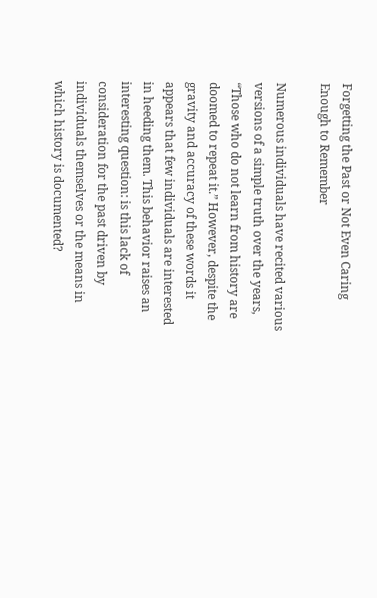Forgetting the Past or Not Even Caring Enough to Remember

Numerous individuals have recited various versions of a simple truth over the years, “Those who do not learn from history are doomed to repeat it.” However, despite the gravity and accuracy of these words it appears that few individuals are interested in heeding them. This behavior raises an interesting question: is this lack of consideration for the past driven by individuals themselves or the means in which history is documented?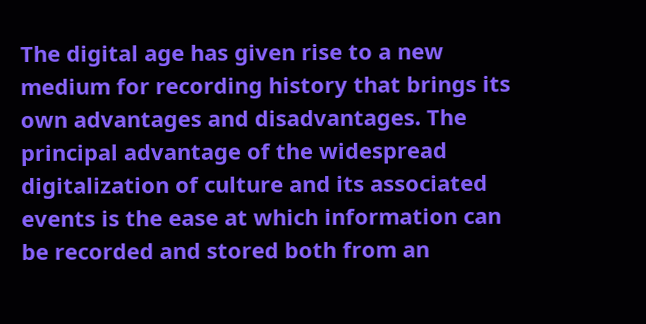The digital age has given rise to a new medium for recording history that brings its own advantages and disadvantages. The principal advantage of the widespread digitalization of culture and its associated events is the ease at which information can be recorded and stored both from an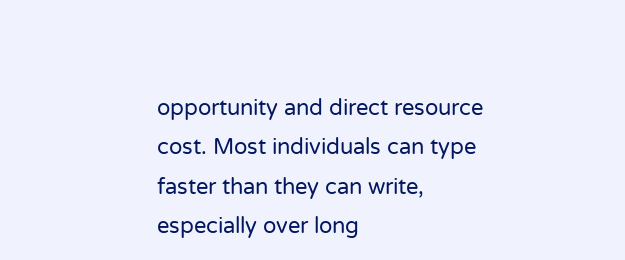opportunity and direct resource cost. Most individuals can type faster than they can write, especially over long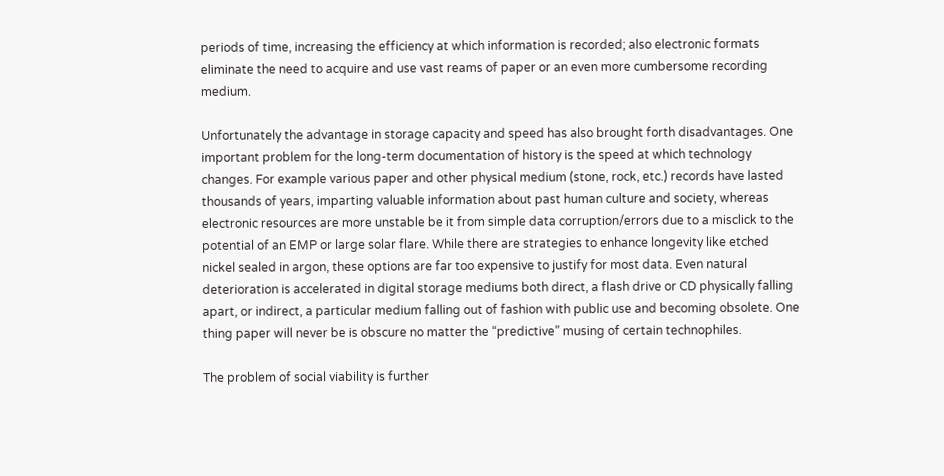periods of time, increasing the efficiency at which information is recorded; also electronic formats eliminate the need to acquire and use vast reams of paper or an even more cumbersome recording medium.

Unfortunately the advantage in storage capacity and speed has also brought forth disadvantages. One important problem for the long-term documentation of history is the speed at which technology changes. For example various paper and other physical medium (stone, rock, etc.) records have lasted thousands of years, imparting valuable information about past human culture and society, whereas electronic resources are more unstable be it from simple data corruption/errors due to a misclick to the potential of an EMP or large solar flare. While there are strategies to enhance longevity like etched nickel sealed in argon, these options are far too expensive to justify for most data. Even natural deterioration is accelerated in digital storage mediums both direct, a flash drive or CD physically falling apart, or indirect, a particular medium falling out of fashion with public use and becoming obsolete. One thing paper will never be is obscure no matter the “predictive” musing of certain technophiles.

The problem of social viability is further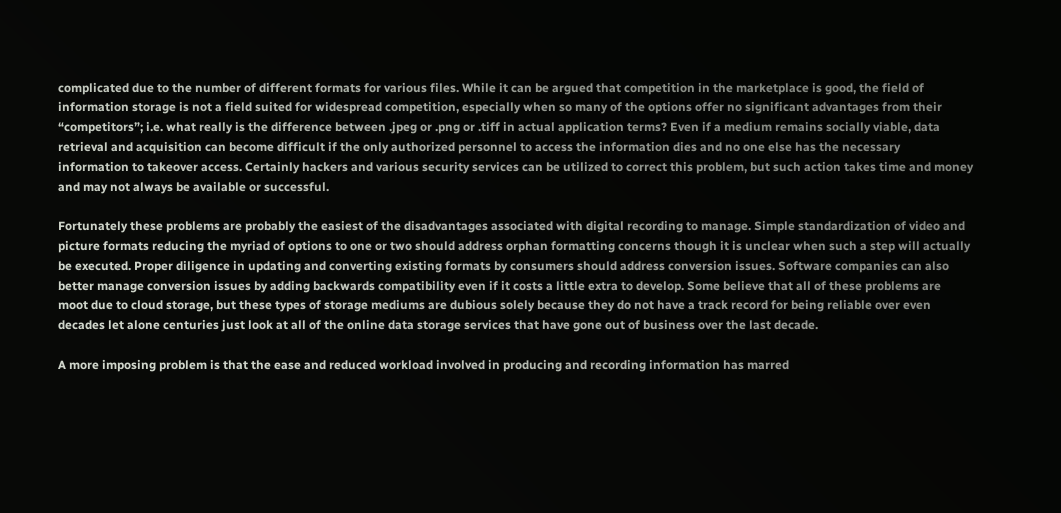complicated due to the number of different formats for various files. While it can be argued that competition in the marketplace is good, the field of information storage is not a field suited for widespread competition, especially when so many of the options offer no significant advantages from their “competitors”; i.e. what really is the difference between .jpeg or .png or .tiff in actual application terms? Even if a medium remains socially viable, data retrieval and acquisition can become difficult if the only authorized personnel to access the information dies and no one else has the necessary information to takeover access. Certainly hackers and various security services can be utilized to correct this problem, but such action takes time and money and may not always be available or successful.

Fortunately these problems are probably the easiest of the disadvantages associated with digital recording to manage. Simple standardization of video and picture formats reducing the myriad of options to one or two should address orphan formatting concerns though it is unclear when such a step will actually be executed. Proper diligence in updating and converting existing formats by consumers should address conversion issues. Software companies can also better manage conversion issues by adding backwards compatibility even if it costs a little extra to develop. Some believe that all of these problems are moot due to cloud storage, but these types of storage mediums are dubious solely because they do not have a track record for being reliable over even decades let alone centuries just look at all of the online data storage services that have gone out of business over the last decade.

A more imposing problem is that the ease and reduced workload involved in producing and recording information has marred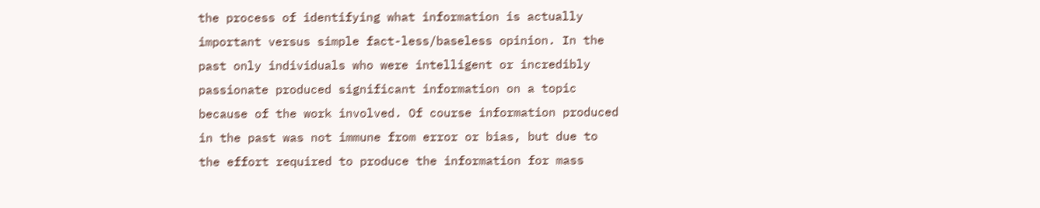the process of identifying what information is actually important versus simple fact-less/baseless opinion. In the past only individuals who were intelligent or incredibly passionate produced significant information on a topic because of the work involved. Of course information produced in the past was not immune from error or bias, but due to the effort required to produce the information for mass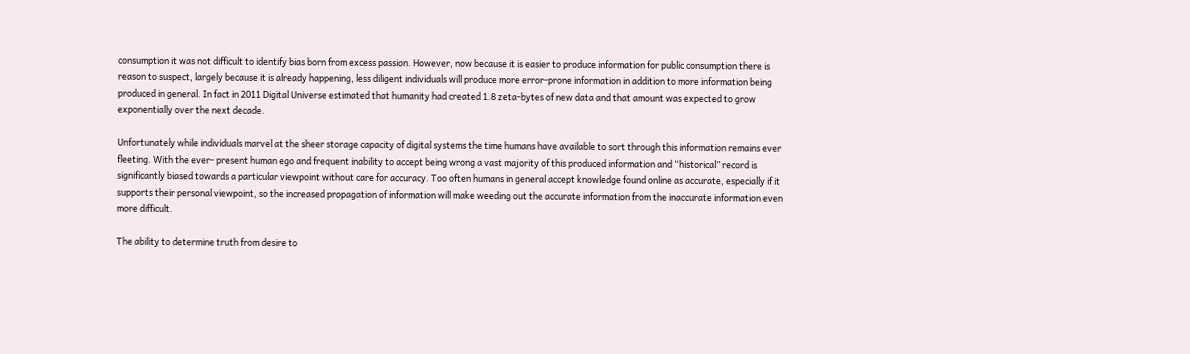consumption it was not difficult to identify bias born from excess passion. However, now because it is easier to produce information for public consumption there is reason to suspect, largely because it is already happening, less diligent individuals will produce more error-prone information in addition to more information being produced in general. In fact in 2011 Digital Universe estimated that humanity had created 1.8 zeta-bytes of new data and that amount was expected to grow exponentially over the next decade.

Unfortunately while individuals marvel at the sheer storage capacity of digital systems the time humans have available to sort through this information remains ever fleeting. With the ever- present human ego and frequent inability to accept being wrong a vast majority of this produced information and “historical” record is significantly biased towards a particular viewpoint without care for accuracy. Too often humans in general accept knowledge found online as accurate, especially if it supports their personal viewpoint, so the increased propagation of information will make weeding out the accurate information from the inaccurate information even more difficult.

The ability to determine truth from desire to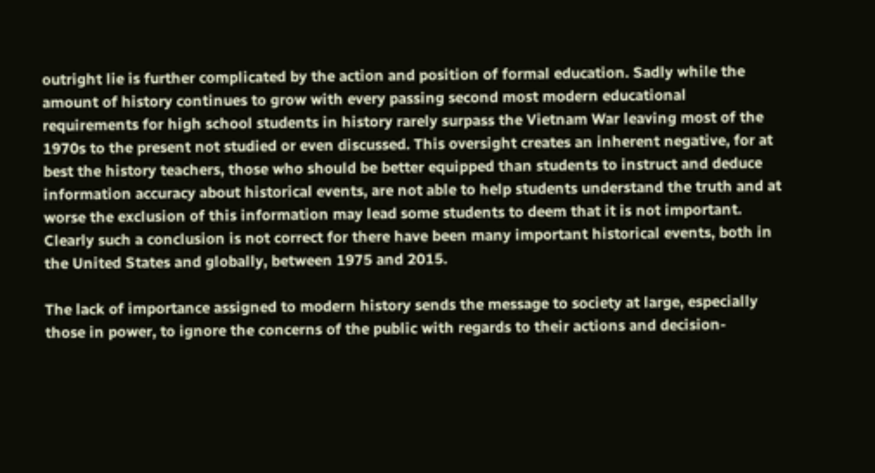outright lie is further complicated by the action and position of formal education. Sadly while the amount of history continues to grow with every passing second most modern educational requirements for high school students in history rarely surpass the Vietnam War leaving most of the 1970s to the present not studied or even discussed. This oversight creates an inherent negative, for at best the history teachers, those who should be better equipped than students to instruct and deduce information accuracy about historical events, are not able to help students understand the truth and at worse the exclusion of this information may lead some students to deem that it is not important. Clearly such a conclusion is not correct for there have been many important historical events, both in the United States and globally, between 1975 and 2015.

The lack of importance assigned to modern history sends the message to society at large, especially those in power, to ignore the concerns of the public with regards to their actions and decision-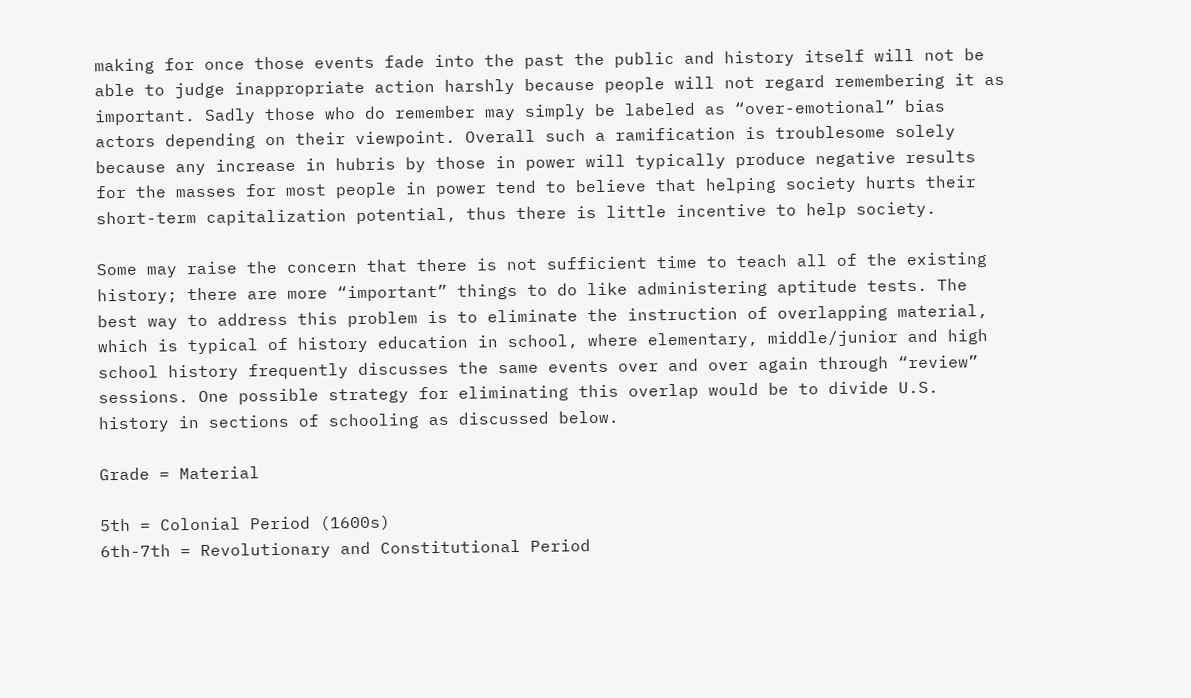making for once those events fade into the past the public and history itself will not be able to judge inappropriate action harshly because people will not regard remembering it as important. Sadly those who do remember may simply be labeled as “over-emotional” bias actors depending on their viewpoint. Overall such a ramification is troublesome solely because any increase in hubris by those in power will typically produce negative results for the masses for most people in power tend to believe that helping society hurts their short-term capitalization potential, thus there is little incentive to help society.

Some may raise the concern that there is not sufficient time to teach all of the existing history; there are more “important” things to do like administering aptitude tests. The best way to address this problem is to eliminate the instruction of overlapping material, which is typical of history education in school, where elementary, middle/junior and high school history frequently discusses the same events over and over again through “review” sessions. One possible strategy for eliminating this overlap would be to divide U.S. history in sections of schooling as discussed below.

Grade = Material

5th = Colonial Period (1600s)
6th-7th = Revolutionary and Constitutional Period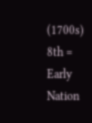(1700s)
8th = Early Nation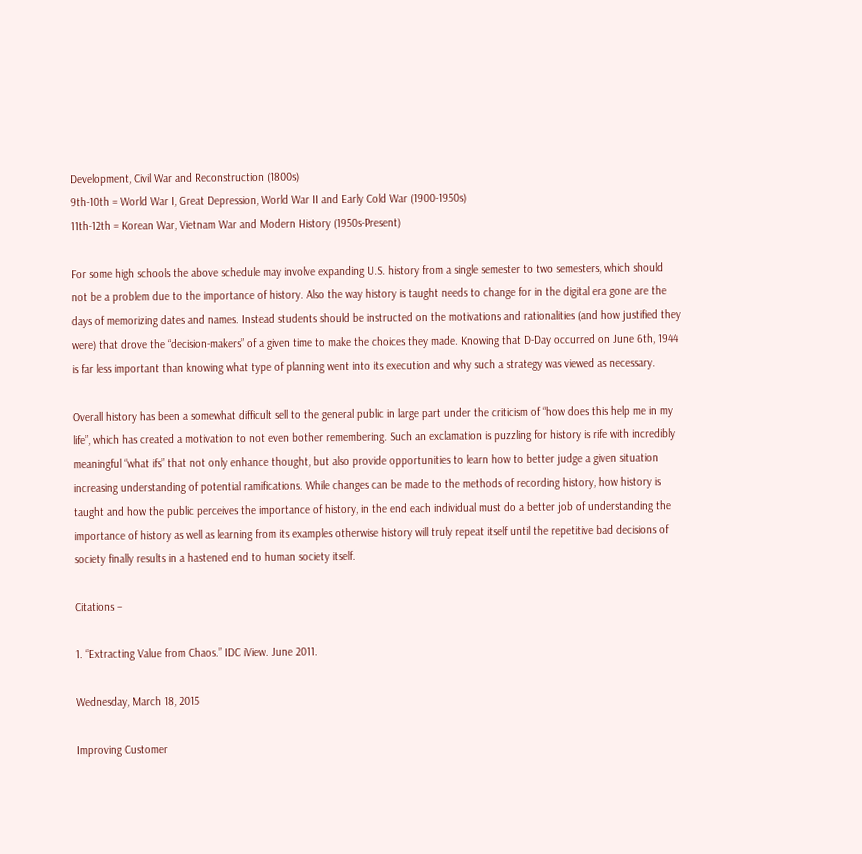Development, Civil War and Reconstruction (1800s)
9th-10th = World War I, Great Depression, World War II and Early Cold War (1900-1950s)
11th-12th = Korean War, Vietnam War and Modern History (1950s-Present)

For some high schools the above schedule may involve expanding U.S. history from a single semester to two semesters, which should not be a problem due to the importance of history. Also the way history is taught needs to change for in the digital era gone are the days of memorizing dates and names. Instead students should be instructed on the motivations and rationalities (and how justified they were) that drove the “decision-makers” of a given time to make the choices they made. Knowing that D-Day occurred on June 6th, 1944 is far less important than knowing what type of planning went into its execution and why such a strategy was viewed as necessary.

Overall history has been a somewhat difficult sell to the general public in large part under the criticism of “how does this help me in my life”, which has created a motivation to not even bother remembering. Such an exclamation is puzzling for history is rife with incredibly meaningful “what ifs” that not only enhance thought, but also provide opportunities to learn how to better judge a given situation increasing understanding of potential ramifications. While changes can be made to the methods of recording history, how history is taught and how the public perceives the importance of history, in the end each individual must do a better job of understanding the importance of history as well as learning from its examples otherwise history will truly repeat itself until the repetitive bad decisions of society finally results in a hastened end to human society itself.

Citations –

1. “Extracting Value from Chaos.” IDC iView. June 2011.

Wednesday, March 18, 2015

Improving Customer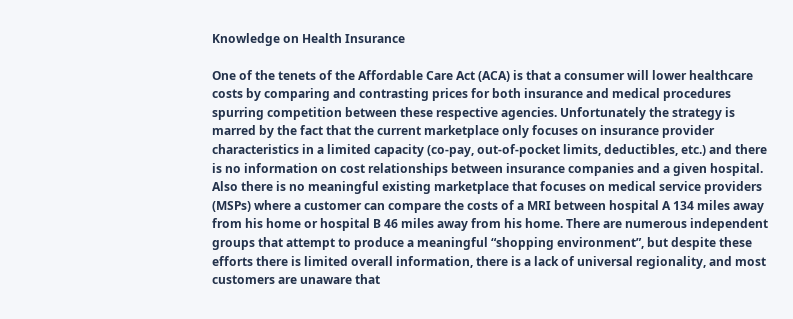Knowledge on Health Insurance

One of the tenets of the Affordable Care Act (ACA) is that a consumer will lower healthcare costs by comparing and contrasting prices for both insurance and medical procedures spurring competition between these respective agencies. Unfortunately the strategy is marred by the fact that the current marketplace only focuses on insurance provider characteristics in a limited capacity (co-pay, out-of-pocket limits, deductibles, etc.) and there is no information on cost relationships between insurance companies and a given hospital. Also there is no meaningful existing marketplace that focuses on medical service providers (MSPs) where a customer can compare the costs of a MRI between hospital A 134 miles away from his home or hospital B 46 miles away from his home. There are numerous independent groups that attempt to produce a meaningful “shopping environment”, but despite these efforts there is limited overall information, there is a lack of universal regionality, and most customers are unaware that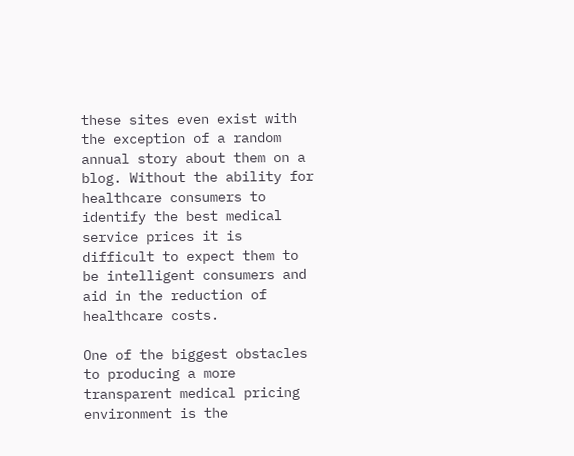these sites even exist with the exception of a random annual story about them on a blog. Without the ability for healthcare consumers to identify the best medical service prices it is difficult to expect them to be intelligent consumers and aid in the reduction of healthcare costs.

One of the biggest obstacles to producing a more transparent medical pricing environment is the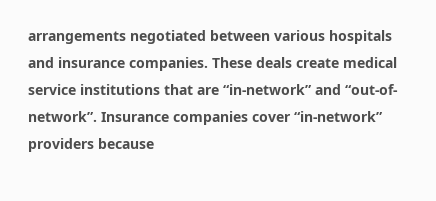arrangements negotiated between various hospitals and insurance companies. These deals create medical service institutions that are “in-network” and “out-of-network”. Insurance companies cover “in-network” providers because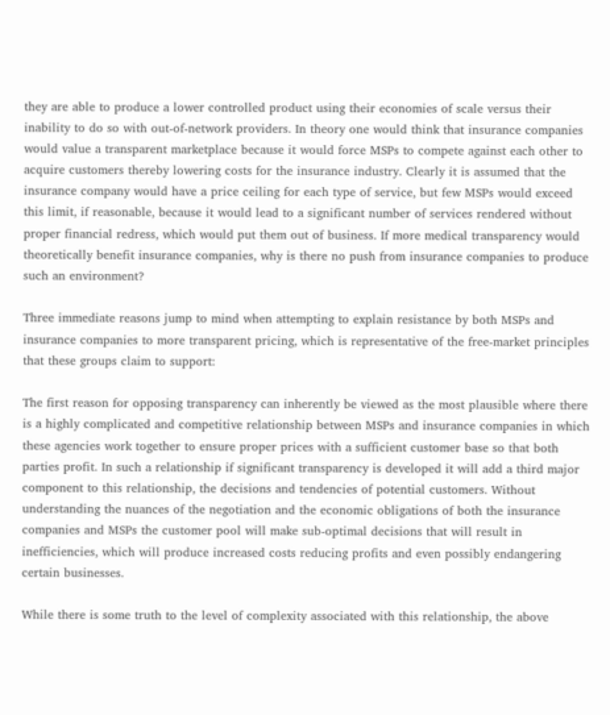they are able to produce a lower controlled product using their economies of scale versus their inability to do so with out-of-network providers. In theory one would think that insurance companies would value a transparent marketplace because it would force MSPs to compete against each other to acquire customers thereby lowering costs for the insurance industry. Clearly it is assumed that the insurance company would have a price ceiling for each type of service, but few MSPs would exceed this limit, if reasonable, because it would lead to a significant number of services rendered without proper financial redress, which would put them out of business. If more medical transparency would theoretically benefit insurance companies, why is there no push from insurance companies to produce such an environment?

Three immediate reasons jump to mind when attempting to explain resistance by both MSPs and insurance companies to more transparent pricing, which is representative of the free-market principles that these groups claim to support:

The first reason for opposing transparency can inherently be viewed as the most plausible where there is a highly complicated and competitive relationship between MSPs and insurance companies in which these agencies work together to ensure proper prices with a sufficient customer base so that both parties profit. In such a relationship if significant transparency is developed it will add a third major component to this relationship, the decisions and tendencies of potential customers. Without understanding the nuances of the negotiation and the economic obligations of both the insurance companies and MSPs the customer pool will make sub-optimal decisions that will result in inefficiencies, which will produce increased costs reducing profits and even possibly endangering certain businesses.

While there is some truth to the level of complexity associated with this relationship, the above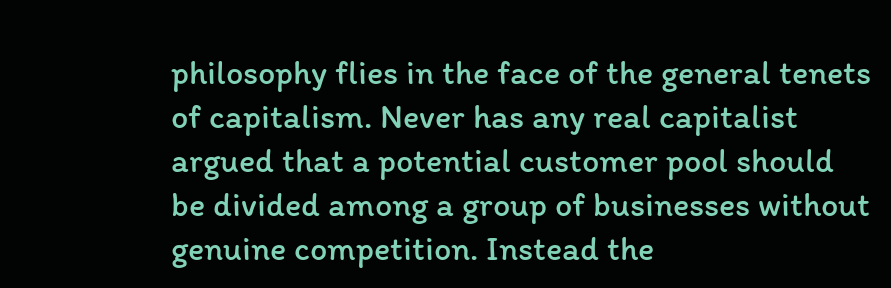philosophy flies in the face of the general tenets of capitalism. Never has any real capitalist argued that a potential customer pool should be divided among a group of businesses without genuine competition. Instead the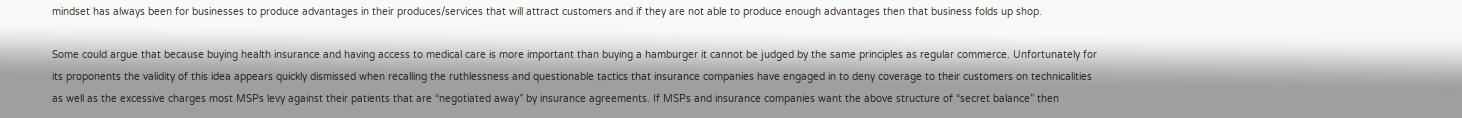mindset has always been for businesses to produce advantages in their produces/services that will attract customers and if they are not able to produce enough advantages then that business folds up shop.

Some could argue that because buying health insurance and having access to medical care is more important than buying a hamburger it cannot be judged by the same principles as regular commerce. Unfortunately for its proponents the validity of this idea appears quickly dismissed when recalling the ruthlessness and questionable tactics that insurance companies have engaged in to deny coverage to their customers on technicalities as well as the excessive charges most MSPs levy against their patients that are “negotiated away” by insurance agreements. If MSPs and insurance companies want the above structure of “secret balance” then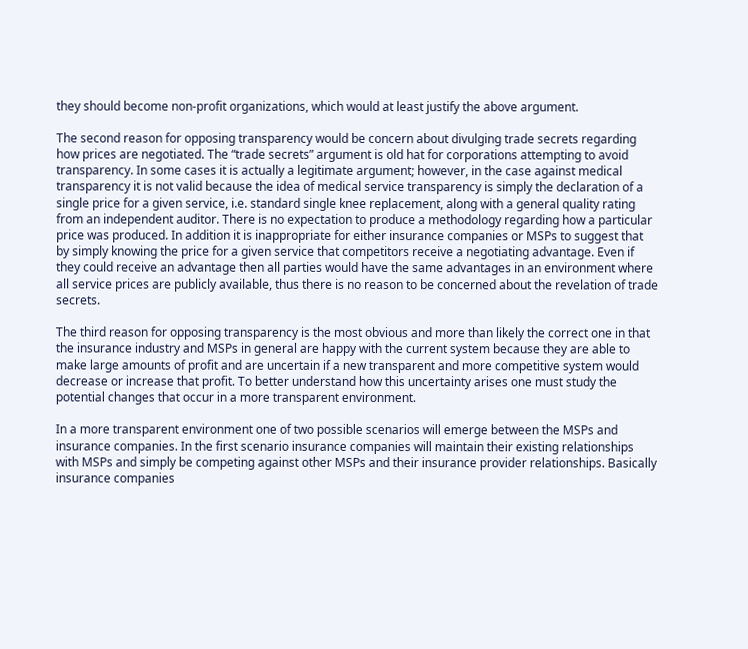they should become non-profit organizations, which would at least justify the above argument.

The second reason for opposing transparency would be concern about divulging trade secrets regarding how prices are negotiated. The “trade secrets” argument is old hat for corporations attempting to avoid transparency. In some cases it is actually a legitimate argument; however, in the case against medical transparency it is not valid because the idea of medical service transparency is simply the declaration of a single price for a given service, i.e. standard single knee replacement, along with a general quality rating from an independent auditor. There is no expectation to produce a methodology regarding how a particular price was produced. In addition it is inappropriate for either insurance companies or MSPs to suggest that by simply knowing the price for a given service that competitors receive a negotiating advantage. Even if they could receive an advantage then all parties would have the same advantages in an environment where all service prices are publicly available, thus there is no reason to be concerned about the revelation of trade secrets.

The third reason for opposing transparency is the most obvious and more than likely the correct one in that the insurance industry and MSPs in general are happy with the current system because they are able to make large amounts of profit and are uncertain if a new transparent and more competitive system would decrease or increase that profit. To better understand how this uncertainty arises one must study the potential changes that occur in a more transparent environment.

In a more transparent environment one of two possible scenarios will emerge between the MSPs and insurance companies. In the first scenario insurance companies will maintain their existing relationships with MSPs and simply be competing against other MSPs and their insurance provider relationships. Basically insurance companies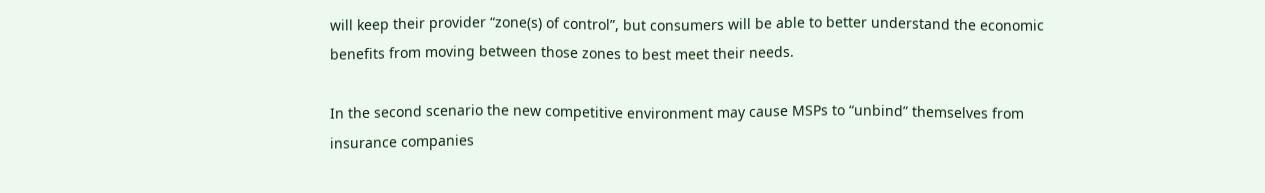will keep their provider “zone(s) of control”, but consumers will be able to better understand the economic benefits from moving between those zones to best meet their needs.

In the second scenario the new competitive environment may cause MSPs to “unbind” themselves from insurance companies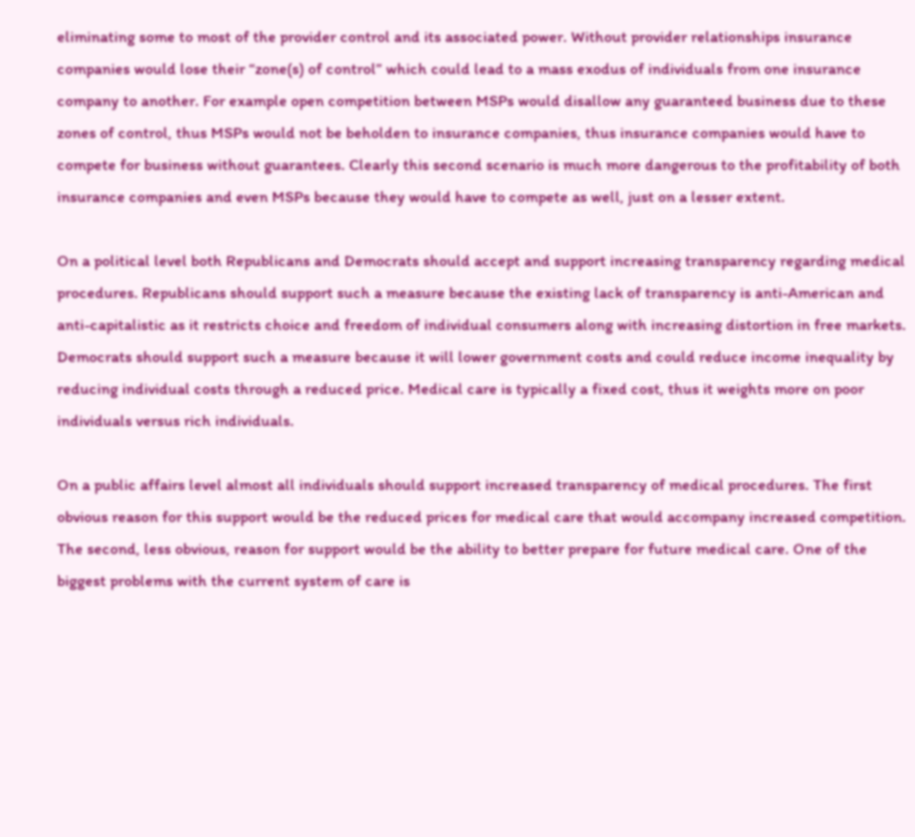eliminating some to most of the provider control and its associated power. Without provider relationships insurance companies would lose their “zone(s) of control” which could lead to a mass exodus of individuals from one insurance company to another. For example open competition between MSPs would disallow any guaranteed business due to these zones of control, thus MSPs would not be beholden to insurance companies, thus insurance companies would have to compete for business without guarantees. Clearly this second scenario is much more dangerous to the profitability of both insurance companies and even MSPs because they would have to compete as well, just on a lesser extent.

On a political level both Republicans and Democrats should accept and support increasing transparency regarding medical procedures. Republicans should support such a measure because the existing lack of transparency is anti-American and anti-capitalistic as it restricts choice and freedom of individual consumers along with increasing distortion in free markets. Democrats should support such a measure because it will lower government costs and could reduce income inequality by reducing individual costs through a reduced price. Medical care is typically a fixed cost, thus it weights more on poor individuals versus rich individuals.

On a public affairs level almost all individuals should support increased transparency of medical procedures. The first obvious reason for this support would be the reduced prices for medical care that would accompany increased competition. The second, less obvious, reason for support would be the ability to better prepare for future medical care. One of the biggest problems with the current system of care is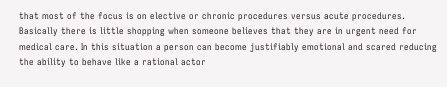that most of the focus is on elective or chronic procedures versus acute procedures. Basically there is little shopping when someone believes that they are in urgent need for medical care. In this situation a person can become justifiably emotional and scared reducing the ability to behave like a rational actor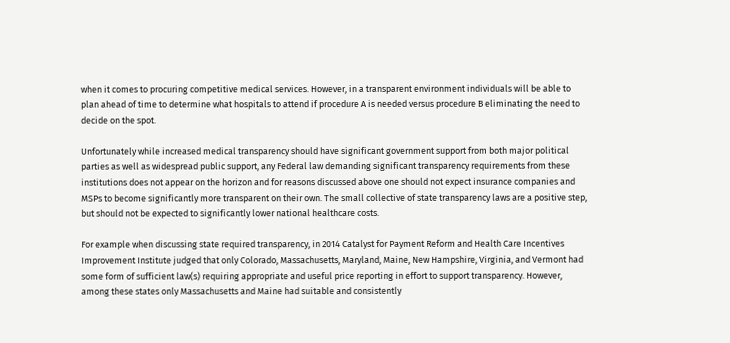when it comes to procuring competitive medical services. However, in a transparent environment individuals will be able to plan ahead of time to determine what hospitals to attend if procedure A is needed versus procedure B eliminating the need to decide on the spot.

Unfortunately while increased medical transparency should have significant government support from both major political parties as well as widespread public support, any Federal law demanding significant transparency requirements from these institutions does not appear on the horizon and for reasons discussed above one should not expect insurance companies and MSPs to become significantly more transparent on their own. The small collective of state transparency laws are a positive step, but should not be expected to significantly lower national healthcare costs.

For example when discussing state required transparency, in 2014 Catalyst for Payment Reform and Health Care Incentives Improvement Institute judged that only Colorado, Massachusetts, Maryland, Maine, New Hampshire, Virginia, and Vermont had some form of sufficient law(s) requiring appropriate and useful price reporting in effort to support transparency. However, among these states only Massachusetts and Maine had suitable and consistently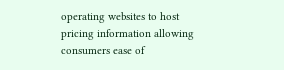operating websites to host pricing information allowing consumers ease of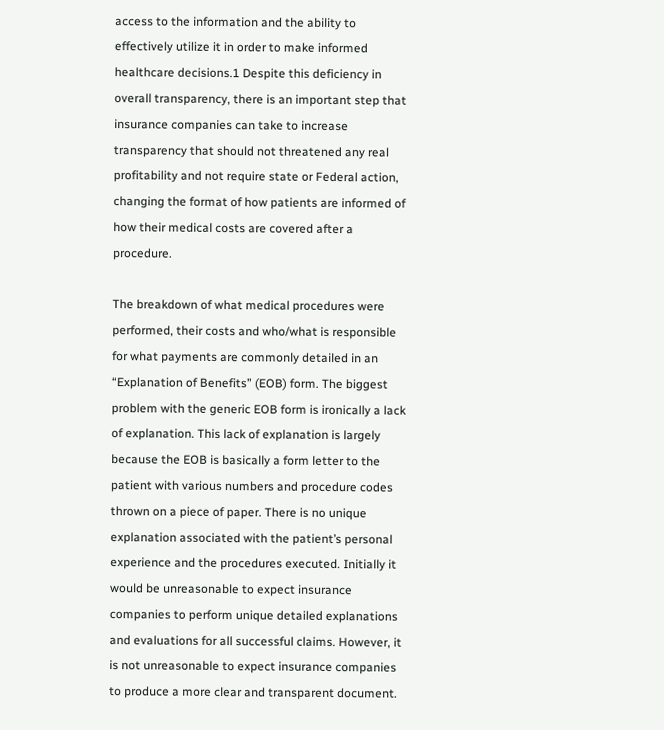access to the information and the ability to effectively utilize it in order to make informed healthcare decisions.1 Despite this deficiency in overall transparency, there is an important step that insurance companies can take to increase transparency that should not threatened any real profitability and not require state or Federal action, changing the format of how patients are informed of how their medical costs are covered after a procedure.

The breakdown of what medical procedures were performed, their costs and who/what is responsible for what payments are commonly detailed in an “Explanation of Benefits” (EOB) form. The biggest problem with the generic EOB form is ironically a lack of explanation. This lack of explanation is largely because the EOB is basically a form letter to the patient with various numbers and procedure codes thrown on a piece of paper. There is no unique explanation associated with the patient’s personal experience and the procedures executed. Initially it would be unreasonable to expect insurance companies to perform unique detailed explanations and evaluations for all successful claims. However, it is not unreasonable to expect insurance companies to produce a more clear and transparent document.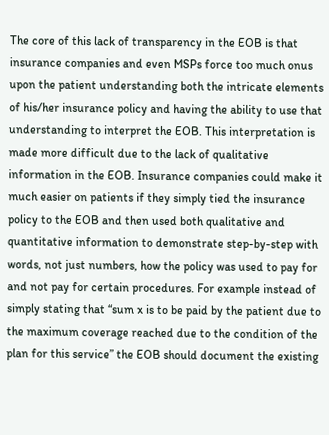The core of this lack of transparency in the EOB is that insurance companies and even MSPs force too much onus upon the patient understanding both the intricate elements of his/her insurance policy and having the ability to use that understanding to interpret the EOB. This interpretation is made more difficult due to the lack of qualitative information in the EOB. Insurance companies could make it much easier on patients if they simply tied the insurance policy to the EOB and then used both qualitative and quantitative information to demonstrate step-by-step with words, not just numbers, how the policy was used to pay for and not pay for certain procedures. For example instead of simply stating that “sum x is to be paid by the patient due to the maximum coverage reached due to the condition of the plan for this service” the EOB should document the existing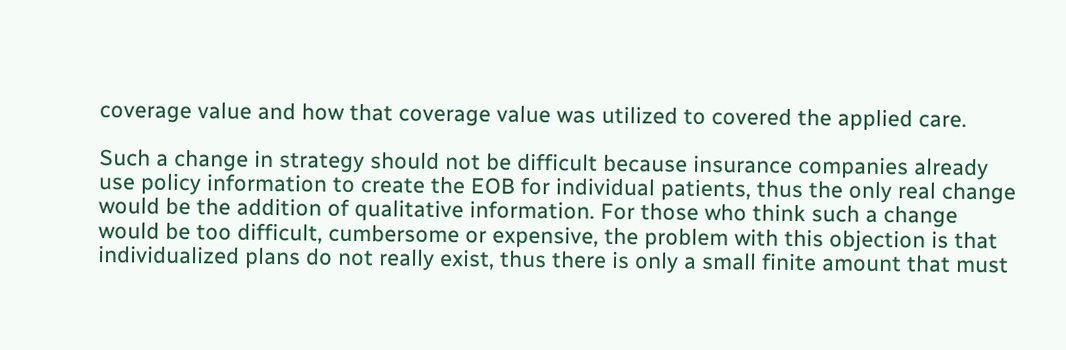coverage value and how that coverage value was utilized to covered the applied care.

Such a change in strategy should not be difficult because insurance companies already use policy information to create the EOB for individual patients, thus the only real change would be the addition of qualitative information. For those who think such a change would be too difficult, cumbersome or expensive, the problem with this objection is that individualized plans do not really exist, thus there is only a small finite amount that must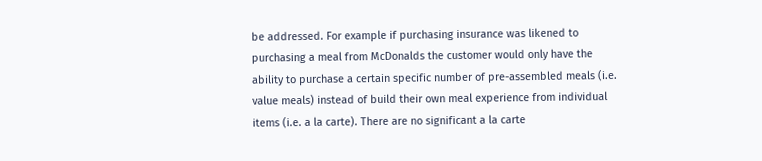be addressed. For example if purchasing insurance was likened to purchasing a meal from McDonalds the customer would only have the ability to purchase a certain specific number of pre-assembled meals (i.e. value meals) instead of build their own meal experience from individual items (i.e. a la carte). There are no significant a la carte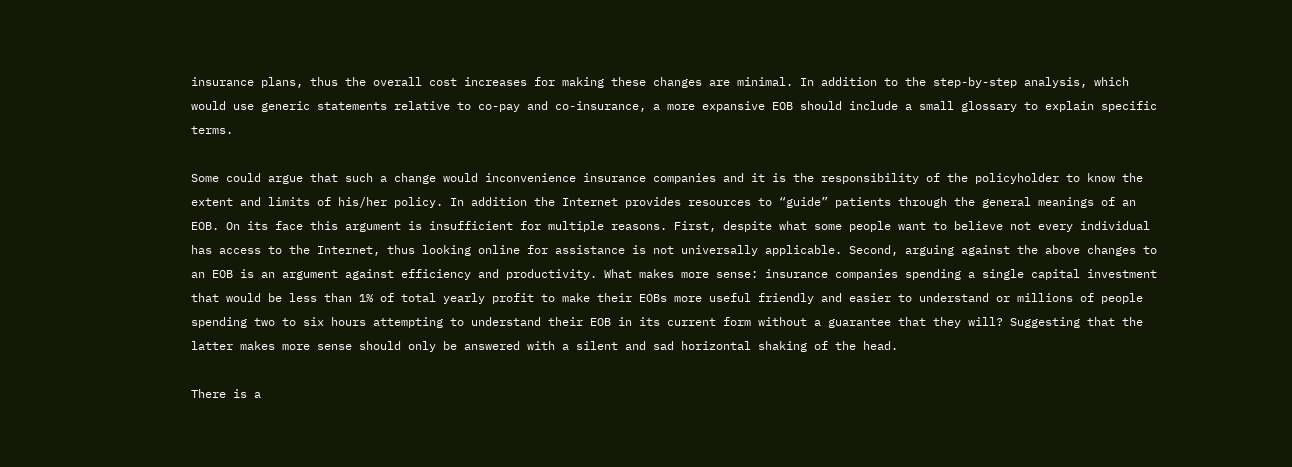insurance plans, thus the overall cost increases for making these changes are minimal. In addition to the step-by-step analysis, which would use generic statements relative to co-pay and co-insurance, a more expansive EOB should include a small glossary to explain specific terms.

Some could argue that such a change would inconvenience insurance companies and it is the responsibility of the policyholder to know the extent and limits of his/her policy. In addition the Internet provides resources to “guide” patients through the general meanings of an EOB. On its face this argument is insufficient for multiple reasons. First, despite what some people want to believe not every individual has access to the Internet, thus looking online for assistance is not universally applicable. Second, arguing against the above changes to an EOB is an argument against efficiency and productivity. What makes more sense: insurance companies spending a single capital investment that would be less than 1% of total yearly profit to make their EOBs more useful friendly and easier to understand or millions of people spending two to six hours attempting to understand their EOB in its current form without a guarantee that they will? Suggesting that the latter makes more sense should only be answered with a silent and sad horizontal shaking of the head.

There is a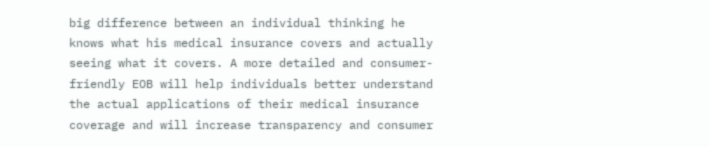big difference between an individual thinking he knows what his medical insurance covers and actually seeing what it covers. A more detailed and consumer-friendly EOB will help individuals better understand the actual applications of their medical insurance coverage and will increase transparency and consumer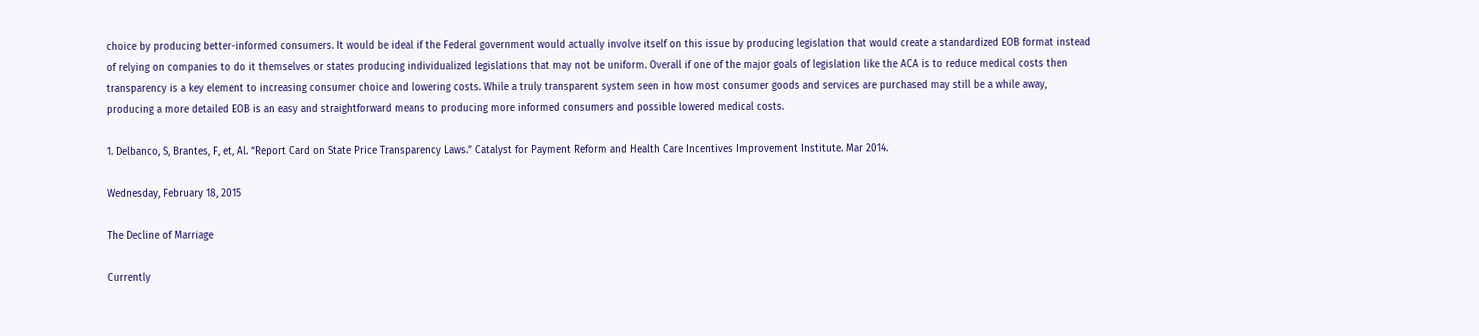choice by producing better-informed consumers. It would be ideal if the Federal government would actually involve itself on this issue by producing legislation that would create a standardized EOB format instead of relying on companies to do it themselves or states producing individualized legislations that may not be uniform. Overall if one of the major goals of legislation like the ACA is to reduce medical costs then transparency is a key element to increasing consumer choice and lowering costs. While a truly transparent system seen in how most consumer goods and services are purchased may still be a while away, producing a more detailed EOB is an easy and straightforward means to producing more informed consumers and possible lowered medical costs.

1. Delbanco, S, Brantes, F, et, Al. “Report Card on State Price Transparency Laws.” Catalyst for Payment Reform and Health Care Incentives Improvement Institute. Mar 2014.

Wednesday, February 18, 2015

The Decline of Marriage

Currently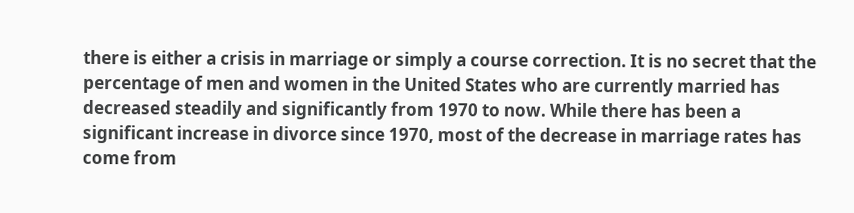there is either a crisis in marriage or simply a course correction. It is no secret that the percentage of men and women in the United States who are currently married has decreased steadily and significantly from 1970 to now. While there has been a significant increase in divorce since 1970, most of the decrease in marriage rates has come from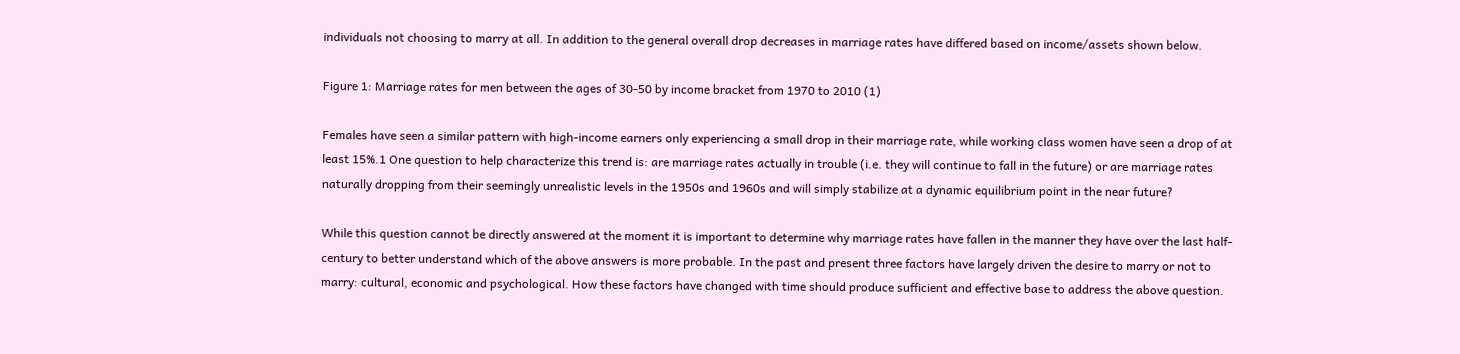individuals not choosing to marry at all. In addition to the general overall drop decreases in marriage rates have differed based on income/assets shown below.

Figure 1: Marriage rates for men between the ages of 30-50 by income bracket from 1970 to 2010 (1)

Females have seen a similar pattern with high-income earners only experiencing a small drop in their marriage rate, while working class women have seen a drop of at least 15%.1 One question to help characterize this trend is: are marriage rates actually in trouble (i.e. they will continue to fall in the future) or are marriage rates naturally dropping from their seemingly unrealistic levels in the 1950s and 1960s and will simply stabilize at a dynamic equilibrium point in the near future?

While this question cannot be directly answered at the moment it is important to determine why marriage rates have fallen in the manner they have over the last half-century to better understand which of the above answers is more probable. In the past and present three factors have largely driven the desire to marry or not to marry: cultural, economic and psychological. How these factors have changed with time should produce sufficient and effective base to address the above question.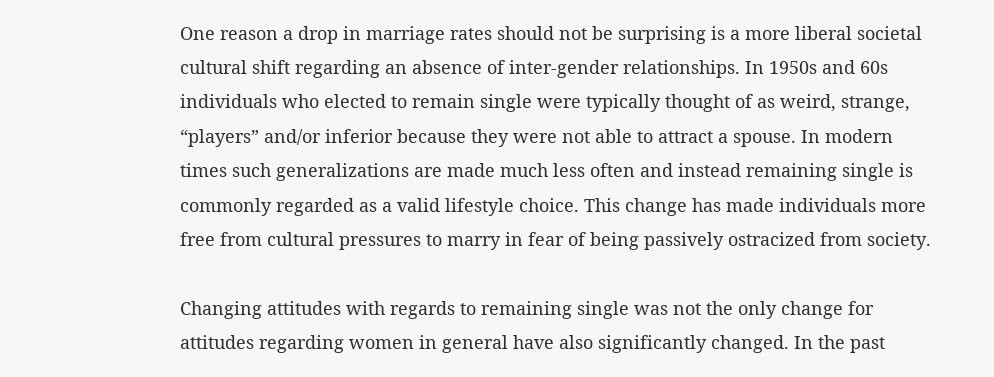One reason a drop in marriage rates should not be surprising is a more liberal societal cultural shift regarding an absence of inter-gender relationships. In 1950s and 60s individuals who elected to remain single were typically thought of as weird, strange, “players” and/or inferior because they were not able to attract a spouse. In modern times such generalizations are made much less often and instead remaining single is commonly regarded as a valid lifestyle choice. This change has made individuals more free from cultural pressures to marry in fear of being passively ostracized from society.

Changing attitudes with regards to remaining single was not the only change for attitudes regarding women in general have also significantly changed. In the past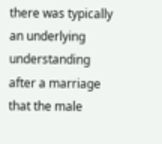there was typically an underlying understanding after a marriage that the male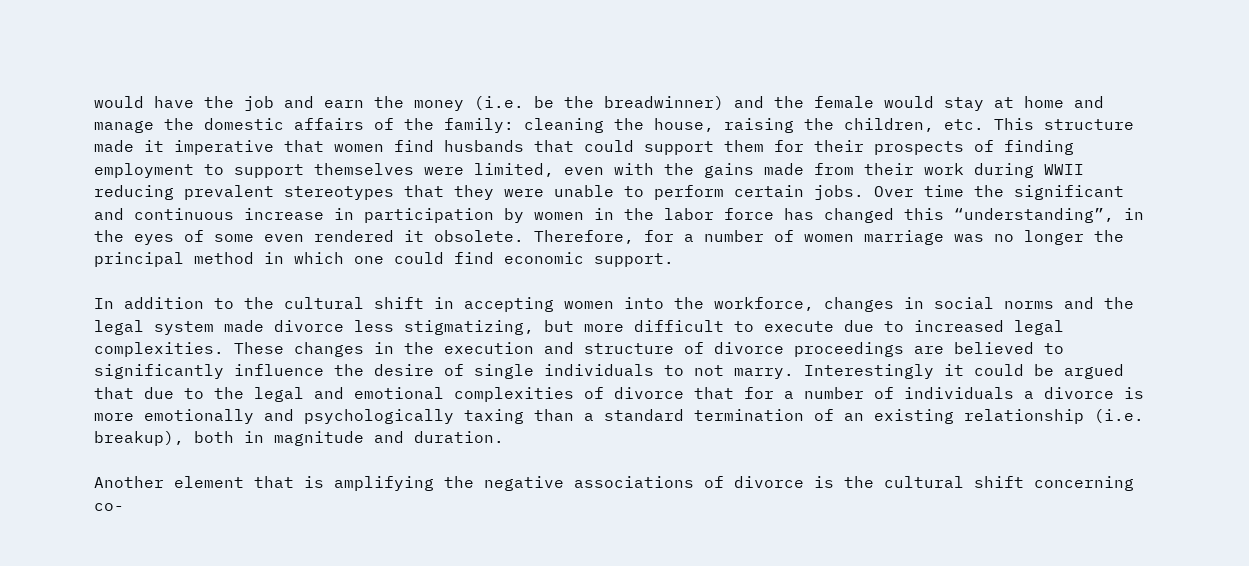would have the job and earn the money (i.e. be the breadwinner) and the female would stay at home and manage the domestic affairs of the family: cleaning the house, raising the children, etc. This structure made it imperative that women find husbands that could support them for their prospects of finding employment to support themselves were limited, even with the gains made from their work during WWII reducing prevalent stereotypes that they were unable to perform certain jobs. Over time the significant and continuous increase in participation by women in the labor force has changed this “understanding”, in the eyes of some even rendered it obsolete. Therefore, for a number of women marriage was no longer the principal method in which one could find economic support.

In addition to the cultural shift in accepting women into the workforce, changes in social norms and the legal system made divorce less stigmatizing, but more difficult to execute due to increased legal complexities. These changes in the execution and structure of divorce proceedings are believed to significantly influence the desire of single individuals to not marry. Interestingly it could be argued that due to the legal and emotional complexities of divorce that for a number of individuals a divorce is more emotionally and psychologically taxing than a standard termination of an existing relationship (i.e. breakup), both in magnitude and duration.

Another element that is amplifying the negative associations of divorce is the cultural shift concerning co-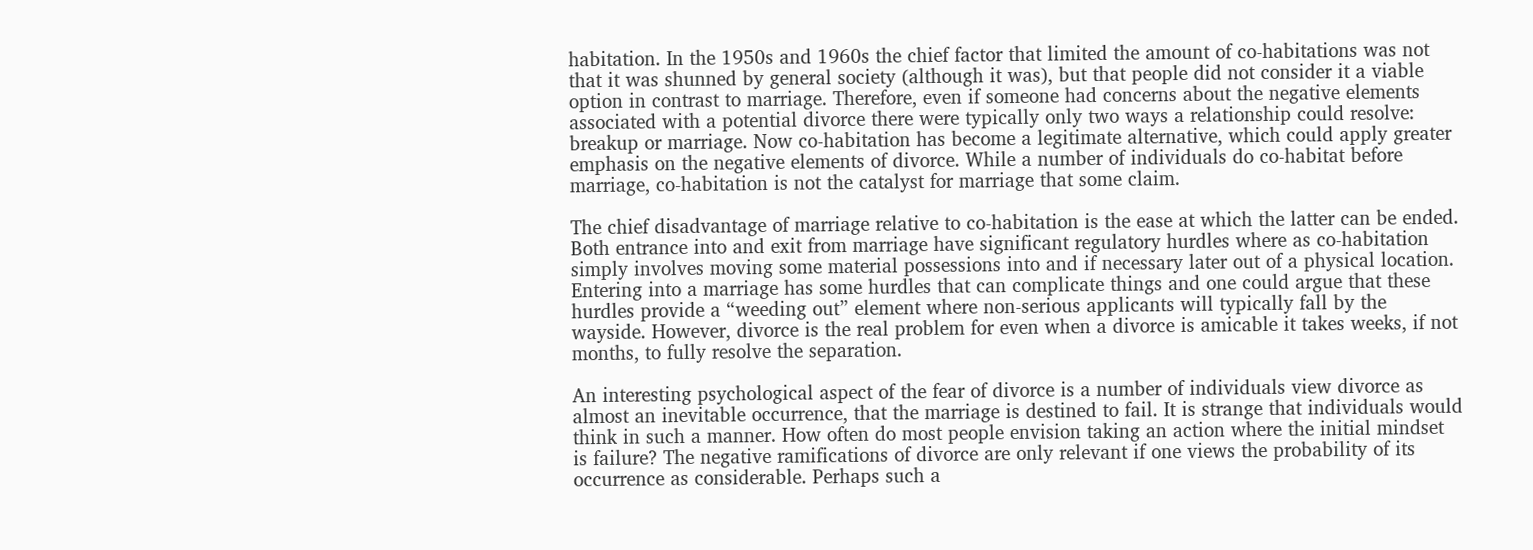habitation. In the 1950s and 1960s the chief factor that limited the amount of co-habitations was not that it was shunned by general society (although it was), but that people did not consider it a viable option in contrast to marriage. Therefore, even if someone had concerns about the negative elements associated with a potential divorce there were typically only two ways a relationship could resolve: breakup or marriage. Now co-habitation has become a legitimate alternative, which could apply greater emphasis on the negative elements of divorce. While a number of individuals do co-habitat before marriage, co-habitation is not the catalyst for marriage that some claim.

The chief disadvantage of marriage relative to co-habitation is the ease at which the latter can be ended. Both entrance into and exit from marriage have significant regulatory hurdles where as co-habitation simply involves moving some material possessions into and if necessary later out of a physical location. Entering into a marriage has some hurdles that can complicate things and one could argue that these hurdles provide a “weeding out” element where non-serious applicants will typically fall by the wayside. However, divorce is the real problem for even when a divorce is amicable it takes weeks, if not months, to fully resolve the separation.

An interesting psychological aspect of the fear of divorce is a number of individuals view divorce as almost an inevitable occurrence, that the marriage is destined to fail. It is strange that individuals would think in such a manner. How often do most people envision taking an action where the initial mindset is failure? The negative ramifications of divorce are only relevant if one views the probability of its occurrence as considerable. Perhaps such a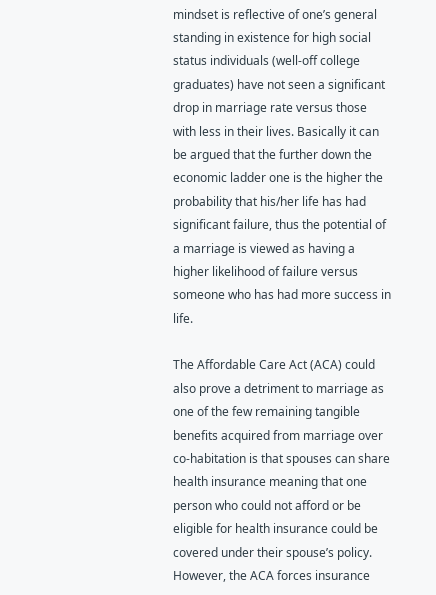mindset is reflective of one’s general standing in existence for high social status individuals (well-off college graduates) have not seen a significant drop in marriage rate versus those with less in their lives. Basically it can be argued that the further down the economic ladder one is the higher the probability that his/her life has had significant failure, thus the potential of a marriage is viewed as having a higher likelihood of failure versus someone who has had more success in life.

The Affordable Care Act (ACA) could also prove a detriment to marriage as one of the few remaining tangible benefits acquired from marriage over co-habitation is that spouses can share health insurance meaning that one person who could not afford or be eligible for health insurance could be covered under their spouse’s policy. However, the ACA forces insurance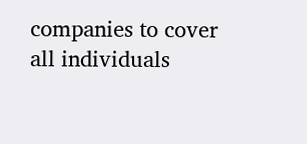companies to cover all individuals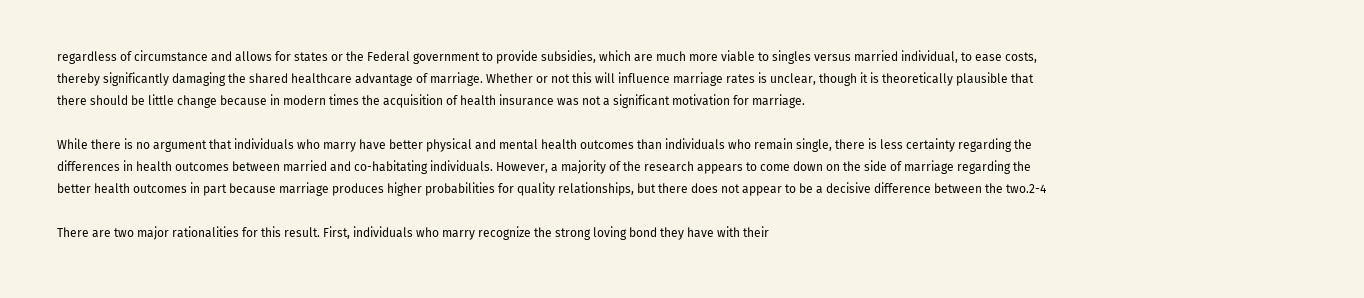regardless of circumstance and allows for states or the Federal government to provide subsidies, which are much more viable to singles versus married individual, to ease costs, thereby significantly damaging the shared healthcare advantage of marriage. Whether or not this will influence marriage rates is unclear, though it is theoretically plausible that there should be little change because in modern times the acquisition of health insurance was not a significant motivation for marriage.

While there is no argument that individuals who marry have better physical and mental health outcomes than individuals who remain single, there is less certainty regarding the differences in health outcomes between married and co-habitating individuals. However, a majority of the research appears to come down on the side of marriage regarding the better health outcomes in part because marriage produces higher probabilities for quality relationships, but there does not appear to be a decisive difference between the two.2-4

There are two major rationalities for this result. First, individuals who marry recognize the strong loving bond they have with their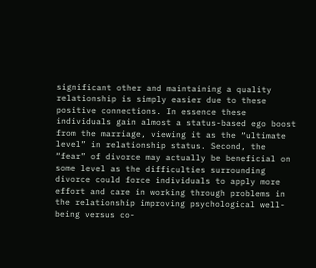significant other and maintaining a quality relationship is simply easier due to these positive connections. In essence these individuals gain almost a status-based ego boost from the marriage, viewing it as the “ultimate level” in relationship status. Second, the “fear” of divorce may actually be beneficial on some level as the difficulties surrounding divorce could force individuals to apply more effort and care in working through problems in the relationship improving psychological well-being versus co-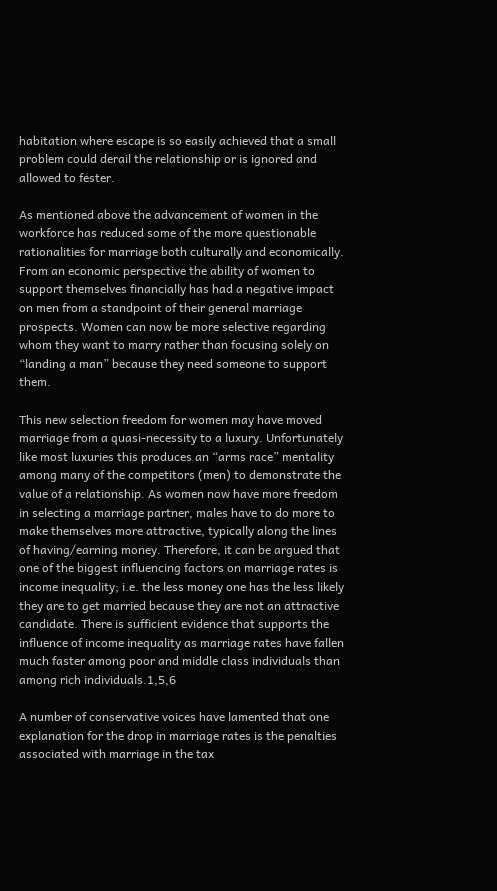habitation where escape is so easily achieved that a small problem could derail the relationship or is ignored and allowed to fester.

As mentioned above the advancement of women in the workforce has reduced some of the more questionable rationalities for marriage both culturally and economically. From an economic perspective the ability of women to support themselves financially has had a negative impact on men from a standpoint of their general marriage prospects. Women can now be more selective regarding whom they want to marry rather than focusing solely on “landing a man” because they need someone to support them.

This new selection freedom for women may have moved marriage from a quasi-necessity to a luxury. Unfortunately like most luxuries this produces an “arms race” mentality among many of the competitors (men) to demonstrate the value of a relationship. As women now have more freedom in selecting a marriage partner, males have to do more to make themselves more attractive, typically along the lines of having/earning money. Therefore, it can be argued that one of the biggest influencing factors on marriage rates is income inequality; i.e. the less money one has the less likely they are to get married because they are not an attractive candidate. There is sufficient evidence that supports the influence of income inequality as marriage rates have fallen much faster among poor and middle class individuals than among rich individuals.1,5,6

A number of conservative voices have lamented that one explanation for the drop in marriage rates is the penalties associated with marriage in the tax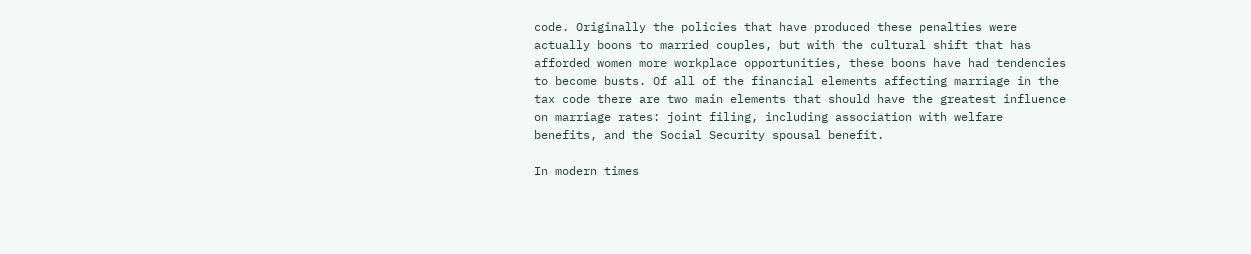code. Originally the policies that have produced these penalties were actually boons to married couples, but with the cultural shift that has afforded women more workplace opportunities, these boons have had tendencies to become busts. Of all of the financial elements affecting marriage in the tax code there are two main elements that should have the greatest influence on marriage rates: joint filing, including association with welfare benefits, and the Social Security spousal benefit.

In modern times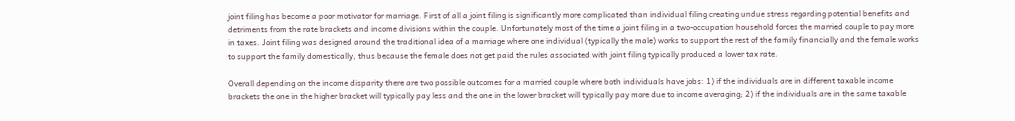joint filing has become a poor motivator for marriage. First of all a joint filing is significantly more complicated than individual filing creating undue stress regarding potential benefits and detriments from the rate brackets and income divisions within the couple. Unfortunately most of the time a joint filing in a two-occupation household forces the married couple to pay more in taxes. Joint filing was designed around the traditional idea of a marriage where one individual (typically the male) works to support the rest of the family financially and the female works to support the family domestically, thus because the female does not get paid the rules associated with joint filing typically produced a lower tax rate.

Overall depending on the income disparity there are two possible outcomes for a married couple where both individuals have jobs: 1) if the individuals are in different taxable income brackets the one in the higher bracket will typically pay less and the one in the lower bracket will typically pay more due to income averaging; 2) if the individuals are in the same taxable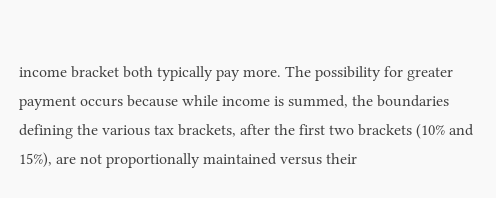income bracket both typically pay more. The possibility for greater payment occurs because while income is summed, the boundaries defining the various tax brackets, after the first two brackets (10% and 15%), are not proportionally maintained versus their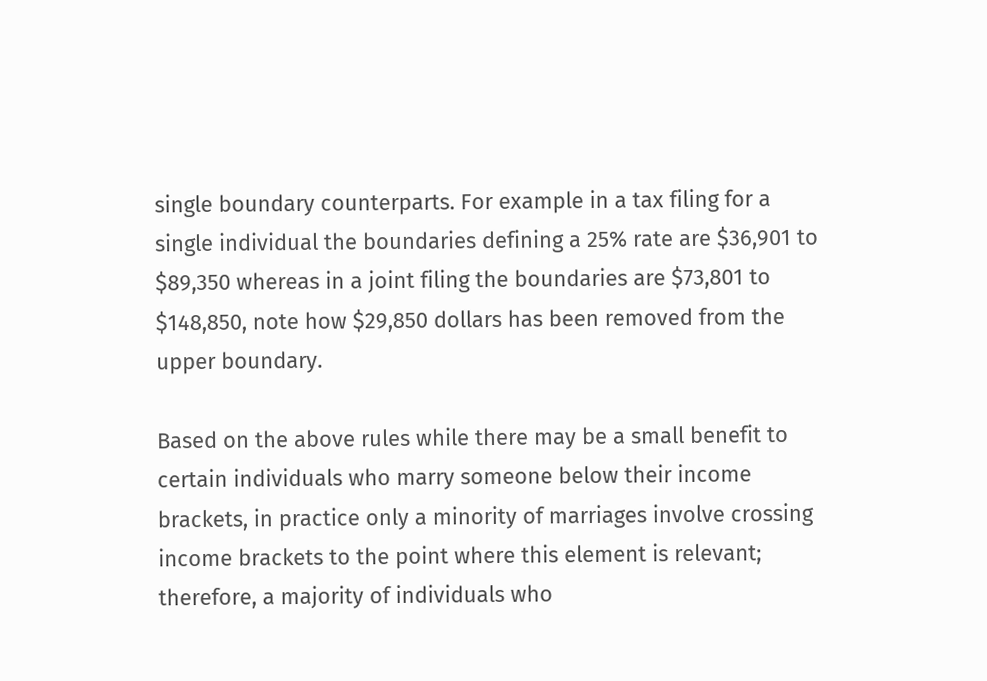single boundary counterparts. For example in a tax filing for a single individual the boundaries defining a 25% rate are $36,901 to $89,350 whereas in a joint filing the boundaries are $73,801 to $148,850, note how $29,850 dollars has been removed from the upper boundary.

Based on the above rules while there may be a small benefit to certain individuals who marry someone below their income brackets, in practice only a minority of marriages involve crossing income brackets to the point where this element is relevant; therefore, a majority of individuals who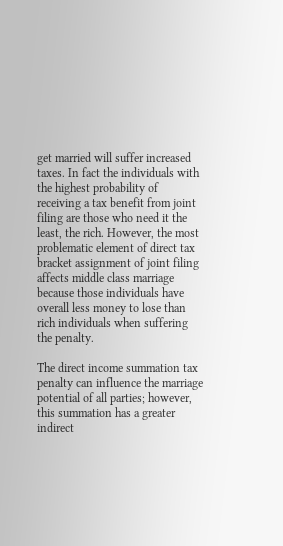get married will suffer increased taxes. In fact the individuals with the highest probability of receiving a tax benefit from joint filing are those who need it the least, the rich. However, the most problematic element of direct tax bracket assignment of joint filing affects middle class marriage because those individuals have overall less money to lose than rich individuals when suffering the penalty.

The direct income summation tax penalty can influence the marriage potential of all parties; however, this summation has a greater indirect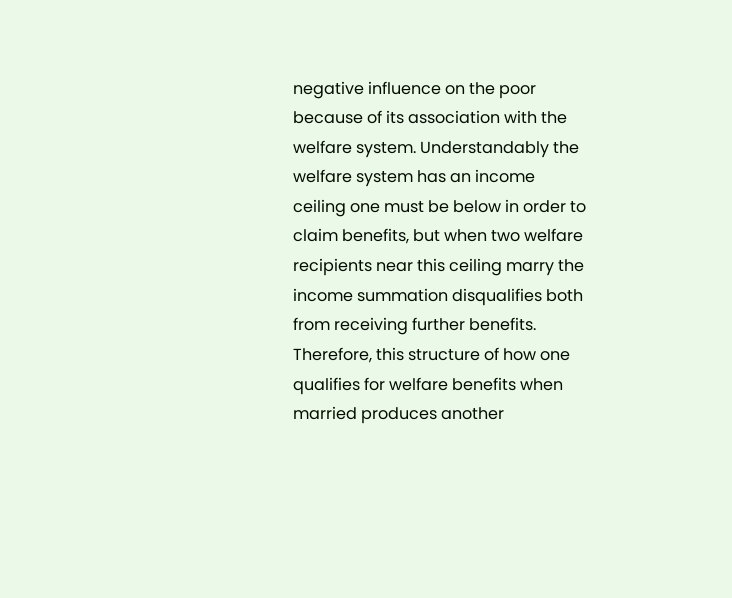negative influence on the poor because of its association with the welfare system. Understandably the welfare system has an income ceiling one must be below in order to claim benefits, but when two welfare recipients near this ceiling marry the income summation disqualifies both from receiving further benefits. Therefore, this structure of how one qualifies for welfare benefits when married produces another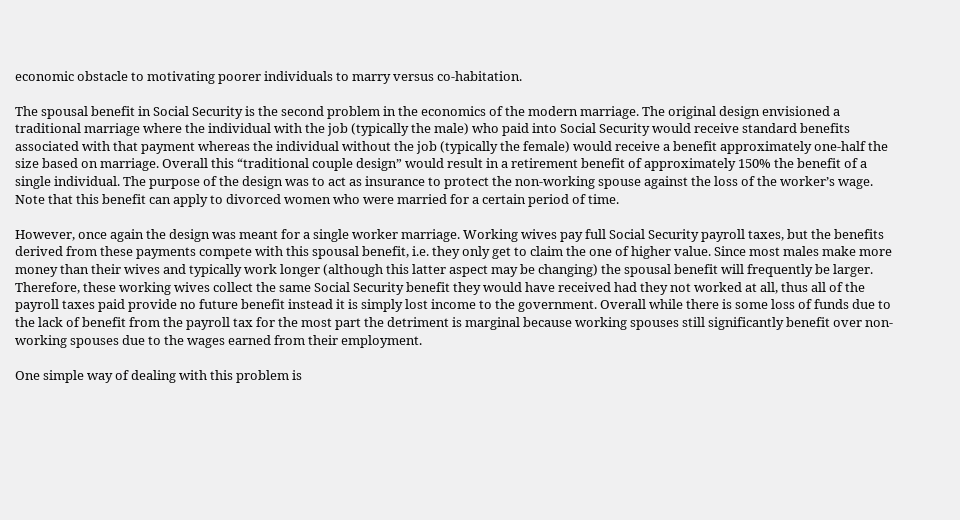economic obstacle to motivating poorer individuals to marry versus co-habitation.

The spousal benefit in Social Security is the second problem in the economics of the modern marriage. The original design envisioned a traditional marriage where the individual with the job (typically the male) who paid into Social Security would receive standard benefits associated with that payment whereas the individual without the job (typically the female) would receive a benefit approximately one-half the size based on marriage. Overall this “traditional couple design” would result in a retirement benefit of approximately 150% the benefit of a single individual. The purpose of the design was to act as insurance to protect the non-working spouse against the loss of the worker’s wage. Note that this benefit can apply to divorced women who were married for a certain period of time.

However, once again the design was meant for a single worker marriage. Working wives pay full Social Security payroll taxes, but the benefits derived from these payments compete with this spousal benefit, i.e. they only get to claim the one of higher value. Since most males make more money than their wives and typically work longer (although this latter aspect may be changing) the spousal benefit will frequently be larger. Therefore, these working wives collect the same Social Security benefit they would have received had they not worked at all, thus all of the payroll taxes paid provide no future benefit instead it is simply lost income to the government. Overall while there is some loss of funds due to the lack of benefit from the payroll tax for the most part the detriment is marginal because working spouses still significantly benefit over non-working spouses due to the wages earned from their employment.

One simple way of dealing with this problem is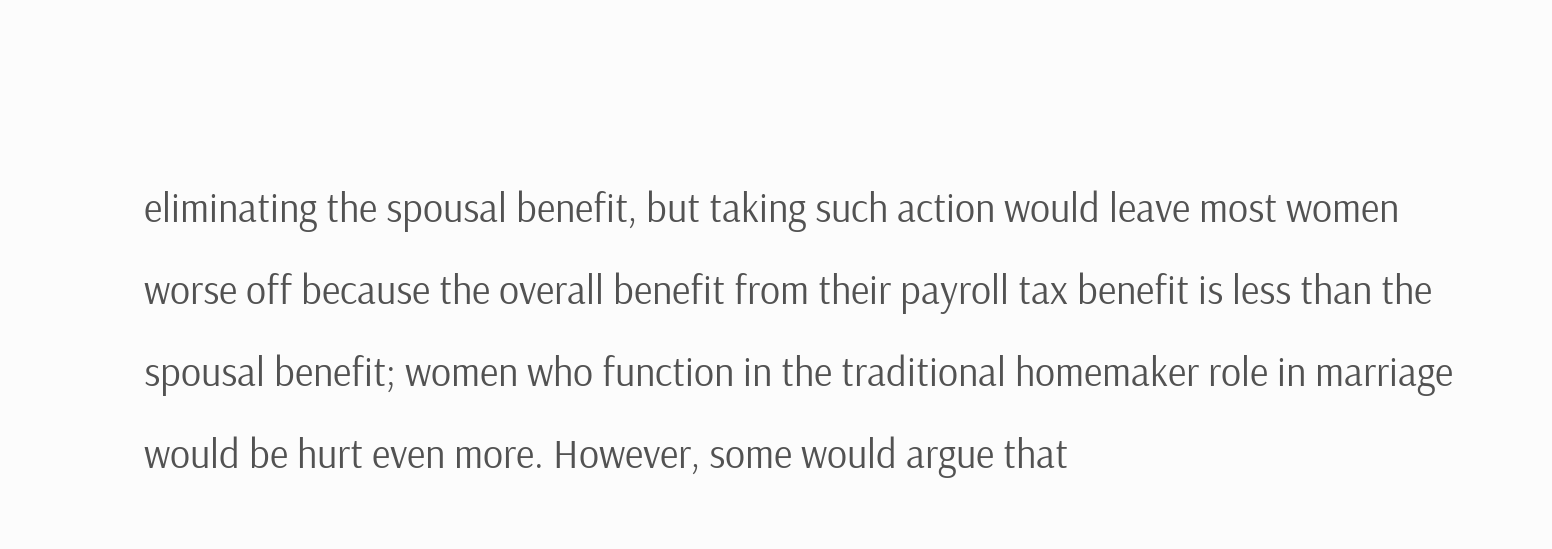eliminating the spousal benefit, but taking such action would leave most women worse off because the overall benefit from their payroll tax benefit is less than the spousal benefit; women who function in the traditional homemaker role in marriage would be hurt even more. However, some would argue that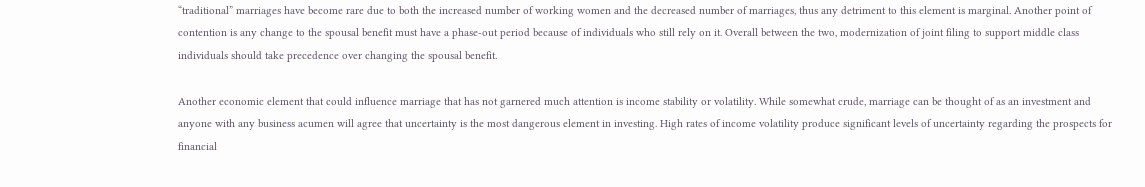“traditional” marriages have become rare due to both the increased number of working women and the decreased number of marriages, thus any detriment to this element is marginal. Another point of contention is any change to the spousal benefit must have a phase-out period because of individuals who still rely on it. Overall between the two, modernization of joint filing to support middle class individuals should take precedence over changing the spousal benefit.

Another economic element that could influence marriage that has not garnered much attention is income stability or volatility. While somewhat crude, marriage can be thought of as an investment and anyone with any business acumen will agree that uncertainty is the most dangerous element in investing. High rates of income volatility produce significant levels of uncertainty regarding the prospects for financial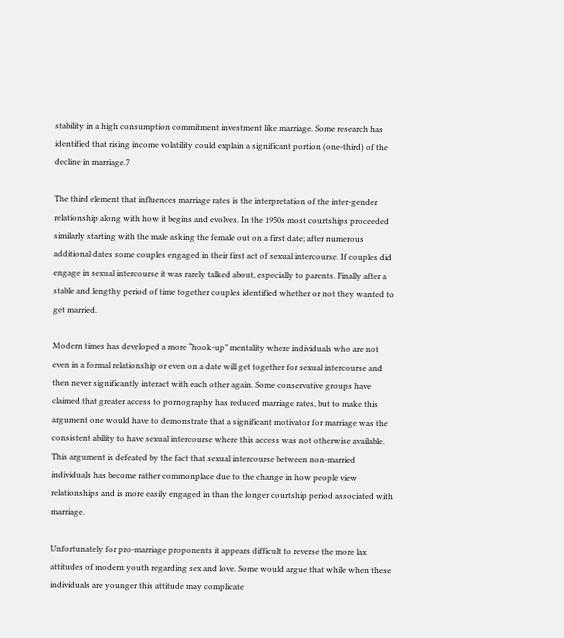stability in a high consumption commitment investment like marriage. Some research has identified that rising income volatility could explain a significant portion (one-third) of the decline in marriage.7

The third element that influences marriage rates is the interpretation of the inter-gender relationship along with how it begins and evolves. In the 1950s most courtships proceeded similarly starting with the male asking the female out on a first date; after numerous additional dates some couples engaged in their first act of sexual intercourse. If couples did engage in sexual intercourse it was rarely talked about, especially to parents. Finally after a stable and lengthy period of time together couples identified whether or not they wanted to get married.

Modern times has developed a more “hook-up” mentality where individuals who are not even in a formal relationship or even on a date will get together for sexual intercourse and then never significantly interact with each other again. Some conservative groups have claimed that greater access to pornography has reduced marriage rates, but to make this argument one would have to demonstrate that a significant motivator for marriage was the consistent ability to have sexual intercourse where this access was not otherwise available. This argument is defeated by the fact that sexual intercourse between non-married individuals has become rather commonplace due to the change in how people view relationships and is more easily engaged in than the longer courtship period associated with marriage.

Unfortunately for pro-marriage proponents it appears difficult to reverse the more lax attitudes of modern youth regarding sex and love. Some would argue that while when these individuals are younger this attitude may complicate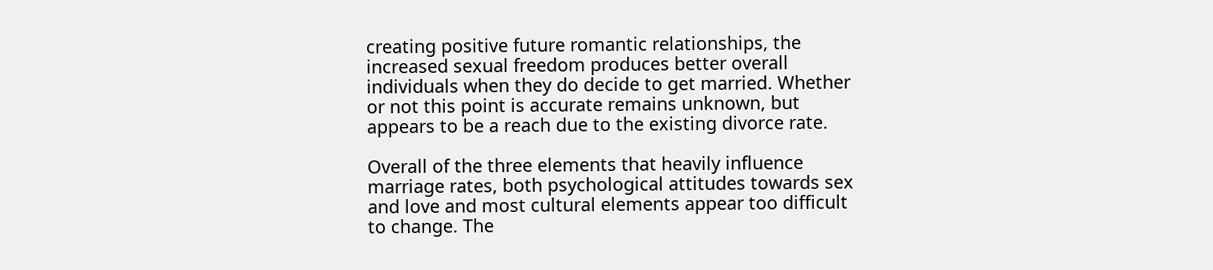creating positive future romantic relationships, the increased sexual freedom produces better overall individuals when they do decide to get married. Whether or not this point is accurate remains unknown, but appears to be a reach due to the existing divorce rate.

Overall of the three elements that heavily influence marriage rates, both psychological attitudes towards sex and love and most cultural elements appear too difficult to change. The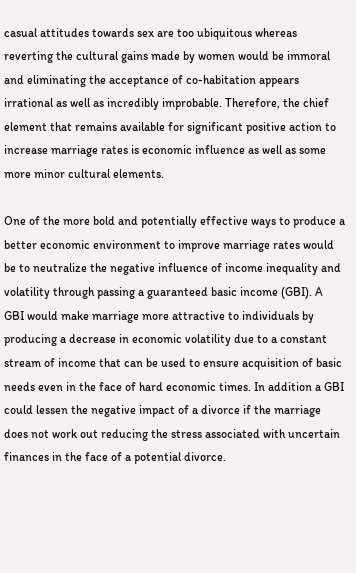casual attitudes towards sex are too ubiquitous whereas reverting the cultural gains made by women would be immoral and eliminating the acceptance of co-habitation appears irrational as well as incredibly improbable. Therefore, the chief element that remains available for significant positive action to increase marriage rates is economic influence as well as some more minor cultural elements.

One of the more bold and potentially effective ways to produce a better economic environment to improve marriage rates would be to neutralize the negative influence of income inequality and volatility through passing a guaranteed basic income (GBI). A GBI would make marriage more attractive to individuals by producing a decrease in economic volatility due to a constant stream of income that can be used to ensure acquisition of basic needs even in the face of hard economic times. In addition a GBI could lessen the negative impact of a divorce if the marriage does not work out reducing the stress associated with uncertain finances in the face of a potential divorce.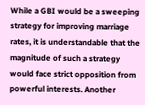While a GBI would be a sweeping strategy for improving marriage rates, it is understandable that the magnitude of such a strategy would face strict opposition from powerful interests. Another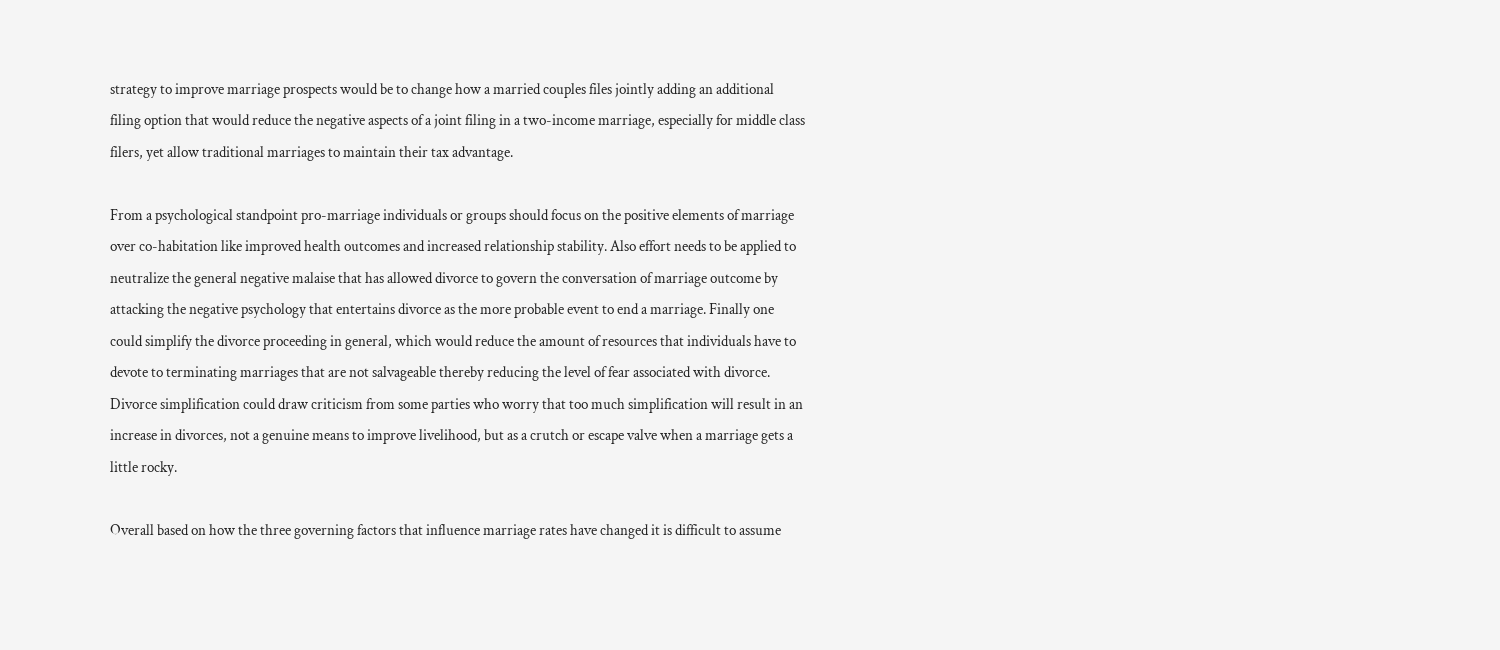strategy to improve marriage prospects would be to change how a married couples files jointly adding an additional filing option that would reduce the negative aspects of a joint filing in a two-income marriage, especially for middle class filers, yet allow traditional marriages to maintain their tax advantage.

From a psychological standpoint pro-marriage individuals or groups should focus on the positive elements of marriage over co-habitation like improved health outcomes and increased relationship stability. Also effort needs to be applied to neutralize the general negative malaise that has allowed divorce to govern the conversation of marriage outcome by attacking the negative psychology that entertains divorce as the more probable event to end a marriage. Finally one could simplify the divorce proceeding in general, which would reduce the amount of resources that individuals have to devote to terminating marriages that are not salvageable thereby reducing the level of fear associated with divorce. Divorce simplification could draw criticism from some parties who worry that too much simplification will result in an increase in divorces, not a genuine means to improve livelihood, but as a crutch or escape valve when a marriage gets a little rocky.

Overall based on how the three governing factors that influence marriage rates have changed it is difficult to assume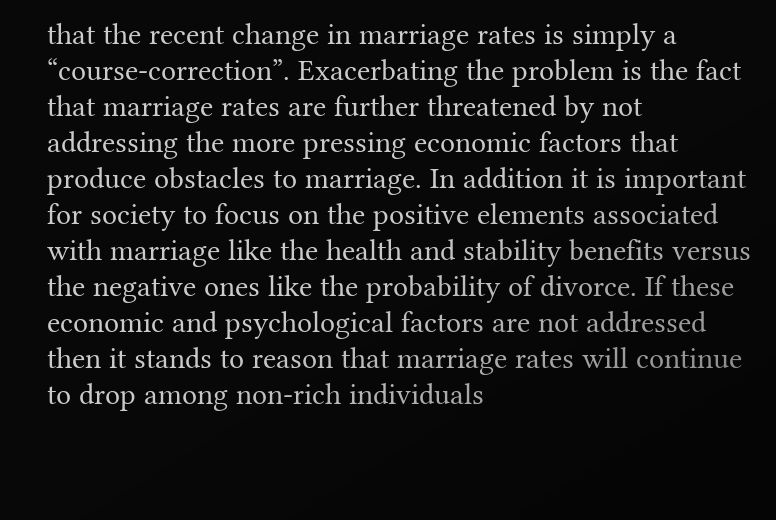that the recent change in marriage rates is simply a “course-correction”. Exacerbating the problem is the fact that marriage rates are further threatened by not addressing the more pressing economic factors that produce obstacles to marriage. In addition it is important for society to focus on the positive elements associated with marriage like the health and stability benefits versus the negative ones like the probability of divorce. If these economic and psychological factors are not addressed then it stands to reason that marriage rates will continue to drop among non-rich individuals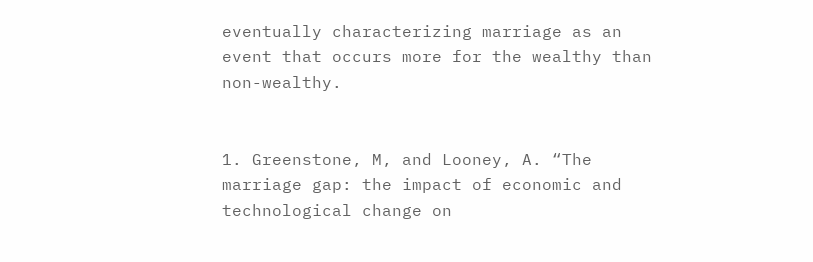eventually characterizing marriage as an event that occurs more for the wealthy than non-wealthy.


1. Greenstone, M, and Looney, A. “The marriage gap: the impact of economic and technological change on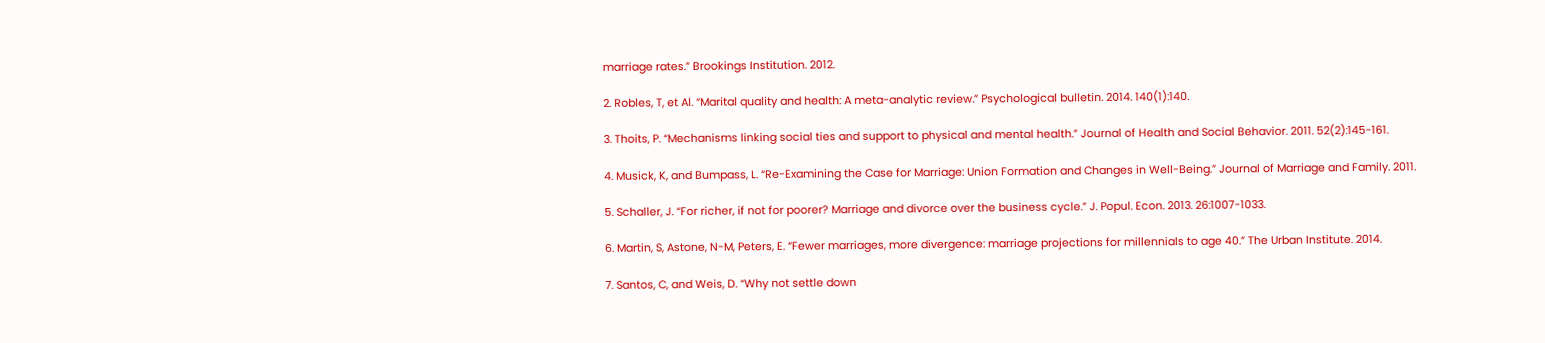marriage rates.” Brookings Institution. 2012.

2. Robles, T, et Al. “Marital quality and health: A meta-analytic review.” Psychological bulletin. 2014. 140(1):140.

3. Thoits, P. “Mechanisms linking social ties and support to physical and mental health.” Journal of Health and Social Behavior. 2011. 52(2):145-161.

4. Musick, K, and Bumpass, L. “Re-Examining the Case for Marriage: Union Formation and Changes in Well-Being.” Journal of Marriage and Family. 2011.

5. Schaller, J. “For richer, if not for poorer? Marriage and divorce over the business cycle.” J. Popul. Econ. 2013. 26:1007-1033.

6. Martin, S, Astone, N-M, Peters, E. “Fewer marriages, more divergence: marriage projections for millennials to age 40.” The Urban Institute. 2014.

7. Santos, C, and Weis, D. “Why not settle down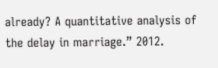already? A quantitative analysis of the delay in marriage.” 2012.